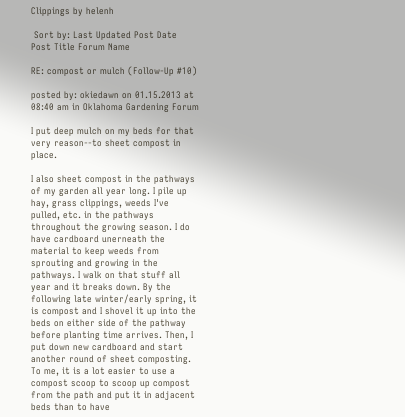Clippings by helenh

 Sort by: Last Updated Post Date Post Title Forum Name

RE: compost or mulch (Follow-Up #10)

posted by: okiedawn on 01.15.2013 at 08:40 am in Oklahoma Gardening Forum

I put deep mulch on my beds for that very reason--to sheet compost in place.

I also sheet compost in the pathways of my garden all year long. I pile up hay, grass clippings, weeds I've pulled, etc. in the pathways throughout the growing season. I do have cardboard unerneath the material to keep weeds from sprouting and growing in the pathways. I walk on that stuff all year and it breaks down. By the following late winter/early spring, it is compost and I shovel it up into the beds on either side of the pathway before planting time arrives. Then, I put down new cardboard and start another round of sheet composting. To me, it is a lot easier to use a compost scoop to scoop up compost from the path and put it in adjacent beds than to have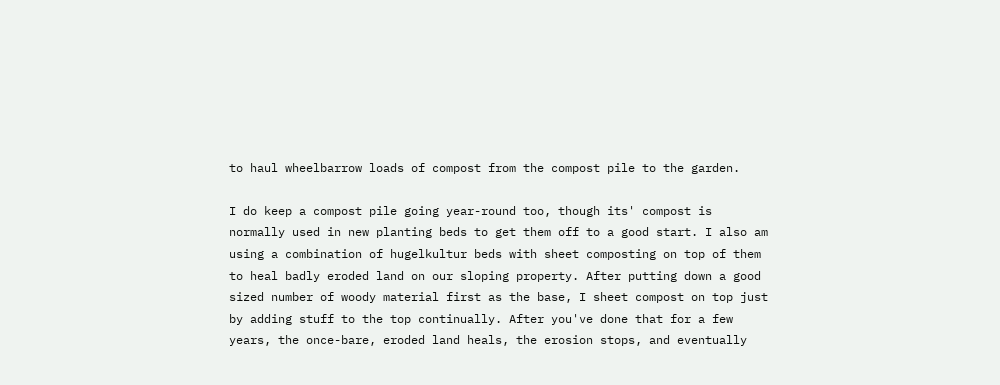to haul wheelbarrow loads of compost from the compost pile to the garden.

I do keep a compost pile going year-round too, though its' compost is normally used in new planting beds to get them off to a good start. I also am using a combination of hugelkultur beds with sheet composting on top of them to heal badly eroded land on our sloping property. After putting down a good sized number of woody material first as the base, I sheet compost on top just by adding stuff to the top continually. After you've done that for a few years, the once-bare, eroded land heals, the erosion stops, and eventually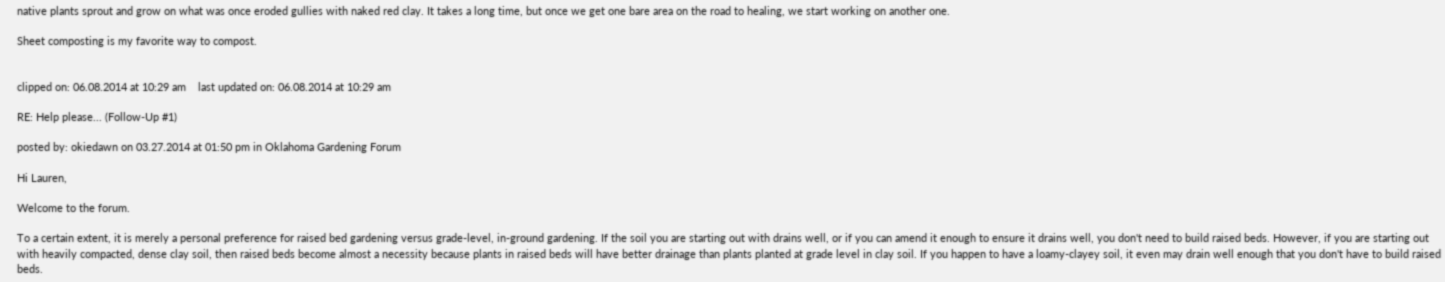native plants sprout and grow on what was once eroded gullies with naked red clay. It takes a long time, but once we get one bare area on the road to healing, we start working on another one.

Sheet composting is my favorite way to compost.


clipped on: 06.08.2014 at 10:29 am    last updated on: 06.08.2014 at 10:29 am

RE: Help please... (Follow-Up #1)

posted by: okiedawn on 03.27.2014 at 01:50 pm in Oklahoma Gardening Forum

Hi Lauren,

Welcome to the forum.

To a certain extent, it is merely a personal preference for raised bed gardening versus grade-level, in-ground gardening. If the soil you are starting out with drains well, or if you can amend it enough to ensure it drains well, you don't need to build raised beds. However, if you are starting out with heavily compacted, dense clay soil, then raised beds become almost a necessity because plants in raised beds will have better drainage than plants planted at grade level in clay soil. If you happen to have a loamy-clayey soil, it even may drain well enough that you don't have to build raised beds.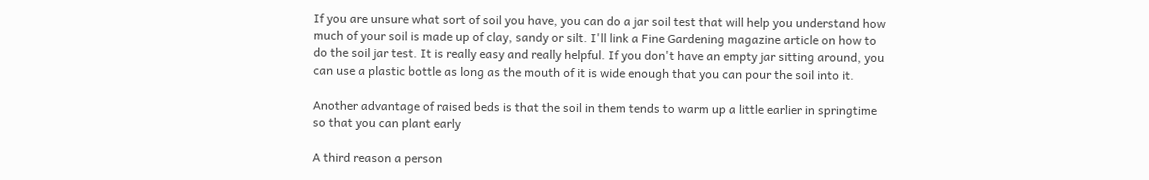If you are unsure what sort of soil you have, you can do a jar soil test that will help you understand how much of your soil is made up of clay, sandy or silt. I'll link a Fine Gardening magazine article on how to do the soil jar test. It is really easy and really helpful. If you don't have an empty jar sitting around, you can use a plastic bottle as long as the mouth of it is wide enough that you can pour the soil into it.

Another advantage of raised beds is that the soil in them tends to warm up a little earlier in springtime so that you can plant early

A third reason a person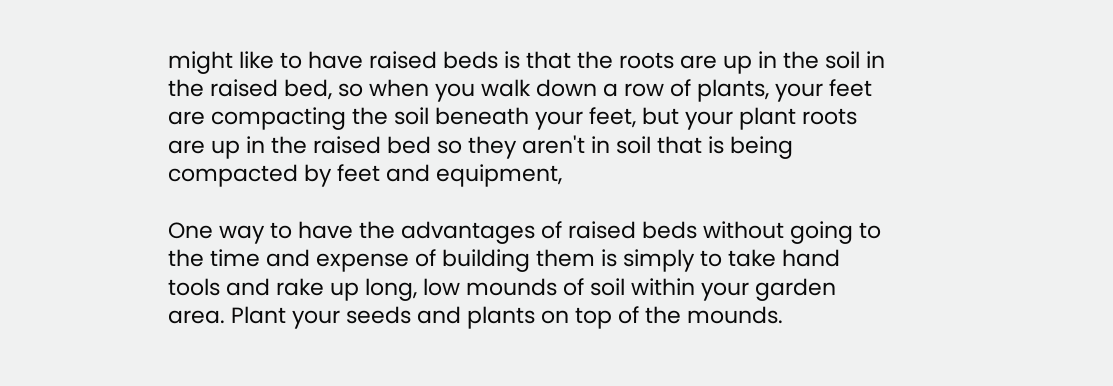might like to have raised beds is that the roots are up in the soil in the raised bed, so when you walk down a row of plants, your feet are compacting the soil beneath your feet, but your plant roots are up in the raised bed so they aren't in soil that is being compacted by feet and equipment,

One way to have the advantages of raised beds without going to the time and expense of building them is simply to take hand tools and rake up long, low mounds of soil within your garden area. Plant your seeds and plants on top of the mounds.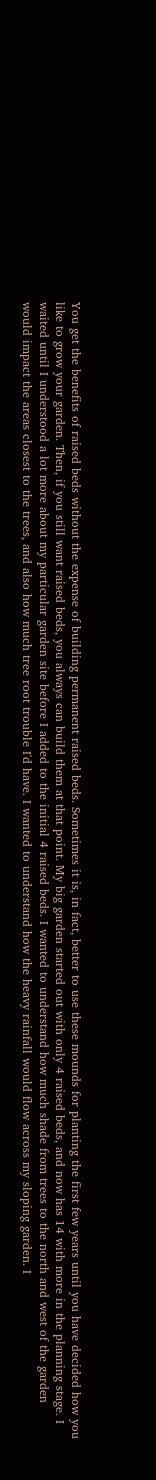You get the benefits of raised beds without the expense of building permanent raised beds. Sometimes it is, in fact, better to use these mounds for planting the first few years until you have decided how you like to grow your garden. Then, if you still want raised beds, you always can build them at that point. My big garden started out with only 4 raised beds, and now has 14 with more in the planning stage. I waited until I understood a lot more about my particular garden site before I added to the initial 4 raised beds. I wanted to understand how much shade from trees to the north and west of the garden would impact the areas closest to the trees, and also how much tree root trouble I'd have. I wanted to understand how the heavy rainfall would flow across my sloping garden. I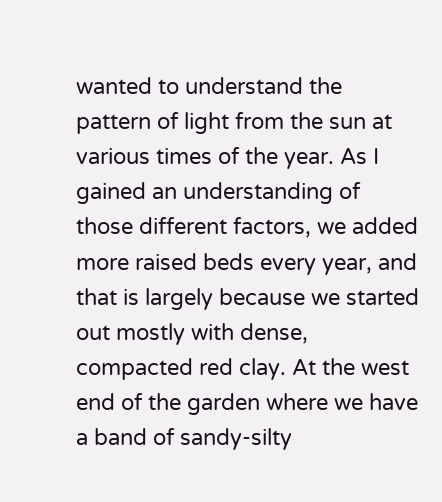wanted to understand the pattern of light from the sun at various times of the year. As I gained an understanding of those different factors, we added more raised beds every year, and that is largely because we started out mostly with dense, compacted red clay. At the west end of the garden where we have a band of sandy-silty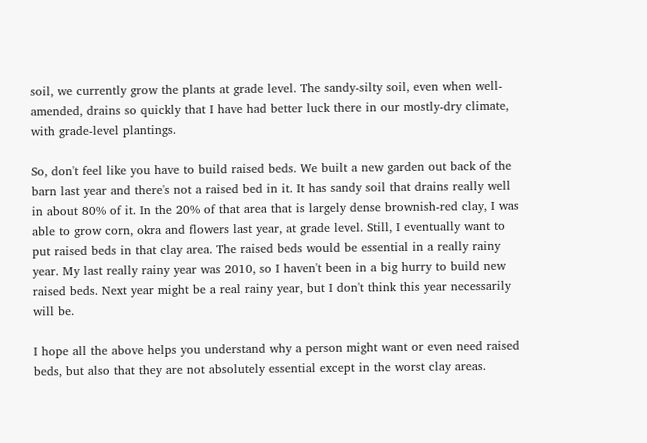soil, we currently grow the plants at grade level. The sandy-silty soil, even when well-amended, drains so quickly that I have had better luck there in our mostly-dry climate, with grade-level plantings.

So, don't feel like you have to build raised beds. We built a new garden out back of the barn last year and there's not a raised bed in it. It has sandy soil that drains really well in about 80% of it. In the 20% of that area that is largely dense brownish-red clay, I was able to grow corn, okra and flowers last year, at grade level. Still, I eventually want to put raised beds in that clay area. The raised beds would be essential in a really rainy year. My last really rainy year was 2010, so I haven't been in a big hurry to build new raised beds. Next year might be a real rainy year, but I don't think this year necessarily will be.

I hope all the above helps you understand why a person might want or even need raised beds, but also that they are not absolutely essential except in the worst clay areas.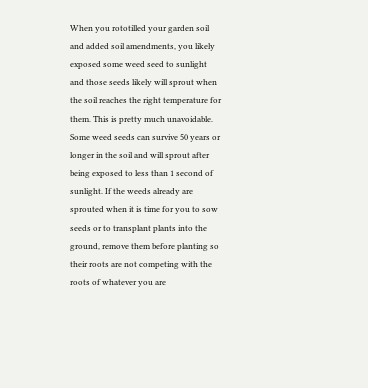When you rototilled your garden soil and added soil amendments, you likely exposed some weed seed to sunlight and those seeds likely will sprout when the soil reaches the right temperature for them. This is pretty much unavoidable. Some weed seeds can survive 50 years or longer in the soil and will sprout after being exposed to less than 1 second of sunlight. If the weeds already are sprouted when it is time for you to sow seeds or to transplant plants into the ground, remove them before planting so their roots are not competing with the roots of whatever you are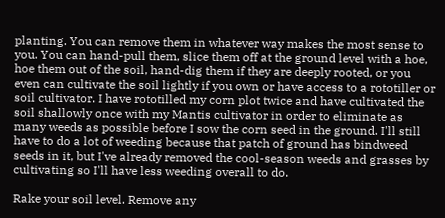planting. You can remove them in whatever way makes the most sense to you. You can hand-pull them, slice them off at the ground level with a hoe, hoe them out of the soil, hand-dig them if they are deeply rooted, or you even can cultivate the soil lightly if you own or have access to a rototiller or soil cultivator. I have rototilled my corn plot twice and have cultivated the soil shallowly once with my Mantis cultivator in order to eliminate as many weeds as possible before I sow the corn seed in the ground. I'll still have to do a lot of weeding because that patch of ground has bindweed seeds in it, but I've already removed the cool-season weeds and grasses by cultivating so I'll have less weeding overall to do.

Rake your soil level. Remove any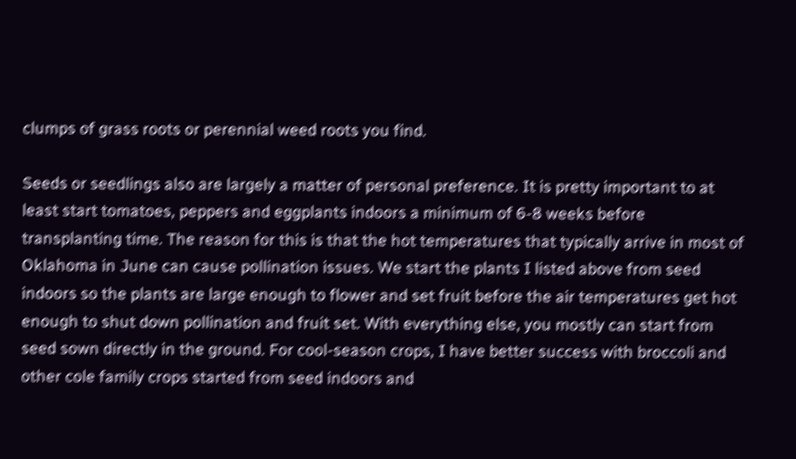clumps of grass roots or perennial weed roots you find.

Seeds or seedlings also are largely a matter of personal preference. It is pretty important to at least start tomatoes, peppers and eggplants indoors a minimum of 6-8 weeks before transplanting time. The reason for this is that the hot temperatures that typically arrive in most of Oklahoma in June can cause pollination issues. We start the plants I listed above from seed indoors so the plants are large enough to flower and set fruit before the air temperatures get hot enough to shut down pollination and fruit set. With everything else, you mostly can start from seed sown directly in the ground. For cool-season crops, I have better success with broccoli and other cole family crops started from seed indoors and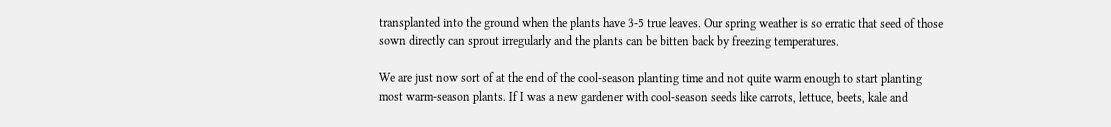transplanted into the ground when the plants have 3-5 true leaves. Our spring weather is so erratic that seed of those sown directly can sprout irregularly and the plants can be bitten back by freezing temperatures.

We are just now sort of at the end of the cool-season planting time and not quite warm enough to start planting most warm-season plants. If I was a new gardener with cool-season seeds like carrots, lettuce, beets, kale and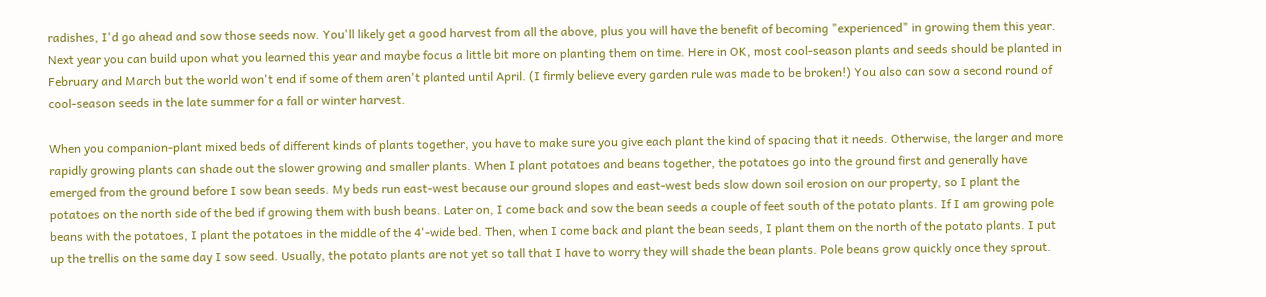radishes, I'd go ahead and sow those seeds now. You'll likely get a good harvest from all the above, plus you will have the benefit of becoming "experienced" in growing them this year. Next year you can build upon what you learned this year and maybe focus a little bit more on planting them on time. Here in OK, most cool-season plants and seeds should be planted in February and March but the world won't end if some of them aren't planted until April. (I firmly believe every garden rule was made to be broken!) You also can sow a second round of cool-season seeds in the late summer for a fall or winter harvest.

When you companion-plant mixed beds of different kinds of plants together, you have to make sure you give each plant the kind of spacing that it needs. Otherwise, the larger and more rapidly growing plants can shade out the slower growing and smaller plants. When I plant potatoes and beans together, the potatoes go into the ground first and generally have emerged from the ground before I sow bean seeds. My beds run east-west because our ground slopes and east-west beds slow down soil erosion on our property, so I plant the potatoes on the north side of the bed if growing them with bush beans. Later on, I come back and sow the bean seeds a couple of feet south of the potato plants. If I am growing pole beans with the potatoes, I plant the potatoes in the middle of the 4'-wide bed. Then, when I come back and plant the bean seeds, I plant them on the north of the potato plants. I put up the trellis on the same day I sow seed. Usually, the potato plants are not yet so tall that I have to worry they will shade the bean plants. Pole beans grow quickly once they sprout.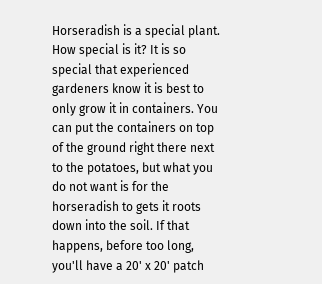Horseradish is a special plant. How special is it? It is so special that experienced gardeners know it is best to only grow it in containers. You can put the containers on top of the ground right there next to the potatoes, but what you do not want is for the horseradish to gets it roots down into the soil. If that happens, before too long, you'll have a 20' x 20' patch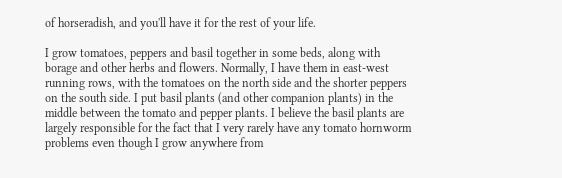of horseradish, and you'll have it for the rest of your life.

I grow tomatoes, peppers and basil together in some beds, along with borage and other herbs and flowers. Normally, I have them in east-west running rows, with the tomatoes on the north side and the shorter peppers on the south side. I put basil plants (and other companion plants) in the middle between the tomato and pepper plants. I believe the basil plants are largely responsible for the fact that I very rarely have any tomato hornworm problems even though I grow anywhere from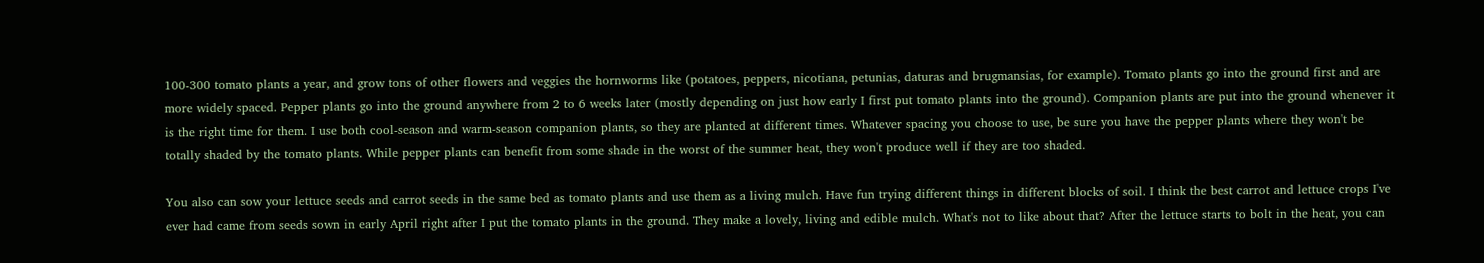100-300 tomato plants a year, and grow tons of other flowers and veggies the hornworms like (potatoes, peppers, nicotiana, petunias, daturas and brugmansias, for example). Tomato plants go into the ground first and are more widely spaced. Pepper plants go into the ground anywhere from 2 to 6 weeks later (mostly depending on just how early I first put tomato plants into the ground). Companion plants are put into the ground whenever it is the right time for them. I use both cool-season and warm-season companion plants, so they are planted at different times. Whatever spacing you choose to use, be sure you have the pepper plants where they won't be totally shaded by the tomato plants. While pepper plants can benefit from some shade in the worst of the summer heat, they won't produce well if they are too shaded.

You also can sow your lettuce seeds and carrot seeds in the same bed as tomato plants and use them as a living mulch. Have fun trying different things in different blocks of soil. I think the best carrot and lettuce crops I've ever had came from seeds sown in early April right after I put the tomato plants in the ground. They make a lovely, living and edible mulch. What's not to like about that? After the lettuce starts to bolt in the heat, you can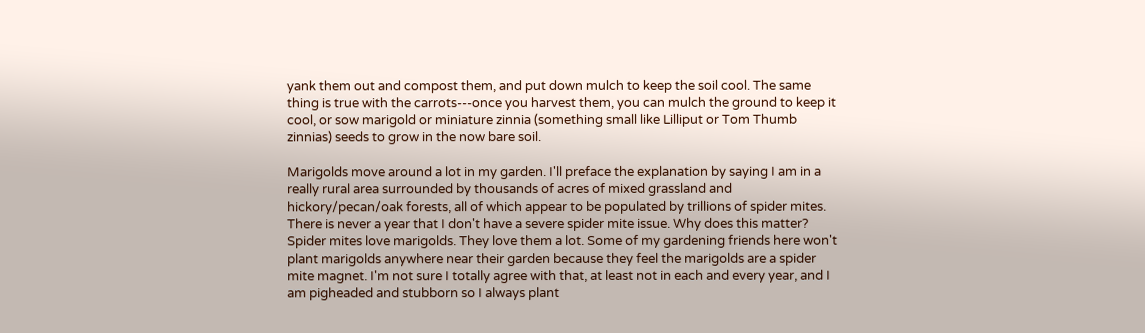yank them out and compost them, and put down mulch to keep the soil cool. The same thing is true with the carrots---once you harvest them, you can mulch the ground to keep it cool, or sow marigold or miniature zinnia (something small like Lilliput or Tom Thumb zinnias) seeds to grow in the now bare soil.

Marigolds move around a lot in my garden. I'll preface the explanation by saying I am in a really rural area surrounded by thousands of acres of mixed grassland and hickory/pecan/oak forests, all of which appear to be populated by trillions of spider mites. There is never a year that I don't have a severe spider mite issue. Why does this matter? Spider mites love marigolds. They love them a lot. Some of my gardening friends here won't plant marigolds anywhere near their garden because they feel the marigolds are a spider mite magnet. I'm not sure I totally agree with that, at least not in each and every year, and I am pigheaded and stubborn so I always plant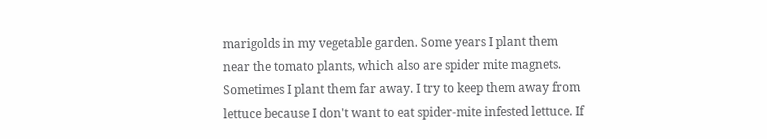marigolds in my vegetable garden. Some years I plant them near the tomato plants, which also are spider mite magnets. Sometimes I plant them far away. I try to keep them away from lettuce because I don't want to eat spider-mite infested lettuce. If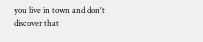you live in town and don't discover that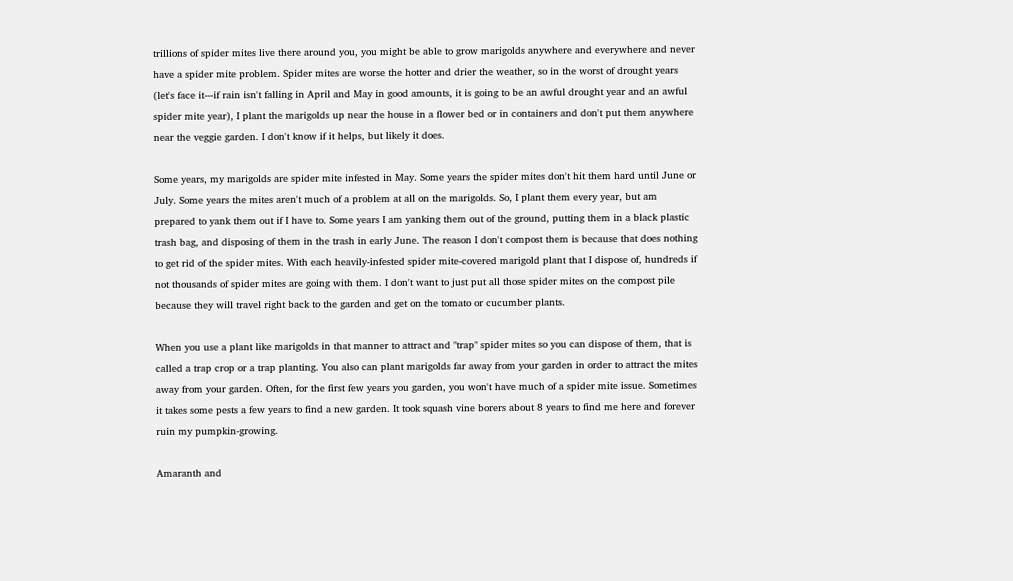trillions of spider mites live there around you, you might be able to grow marigolds anywhere and everywhere and never have a spider mite problem. Spider mites are worse the hotter and drier the weather, so in the worst of drought years (let's face it---if rain isn't falling in April and May in good amounts, it is going to be an awful drought year and an awful spider mite year), I plant the marigolds up near the house in a flower bed or in containers and don't put them anywhere near the veggie garden. I don't know if it helps, but likely it does.

Some years, my marigolds are spider mite infested in May. Some years the spider mites don't hit them hard until June or July. Some years the mites aren't much of a problem at all on the marigolds. So, I plant them every year, but am prepared to yank them out if I have to. Some years I am yanking them out of the ground, putting them in a black plastic trash bag, and disposing of them in the trash in early June. The reason I don't compost them is because that does nothing to get rid of the spider mites. With each heavily-infested spider mite-covered marigold plant that I dispose of, hundreds if not thousands of spider mites are going with them. I don't want to just put all those spider mites on the compost pile because they will travel right back to the garden and get on the tomato or cucumber plants.

When you use a plant like marigolds in that manner to attract and "trap" spider mites so you can dispose of them, that is called a trap crop or a trap planting. You also can plant marigolds far away from your garden in order to attract the mites away from your garden. Often, for the first few years you garden, you won't have much of a spider mite issue. Sometimes it takes some pests a few years to find a new garden. It took squash vine borers about 8 years to find me here and forever ruin my pumpkin-growing.

Amaranth and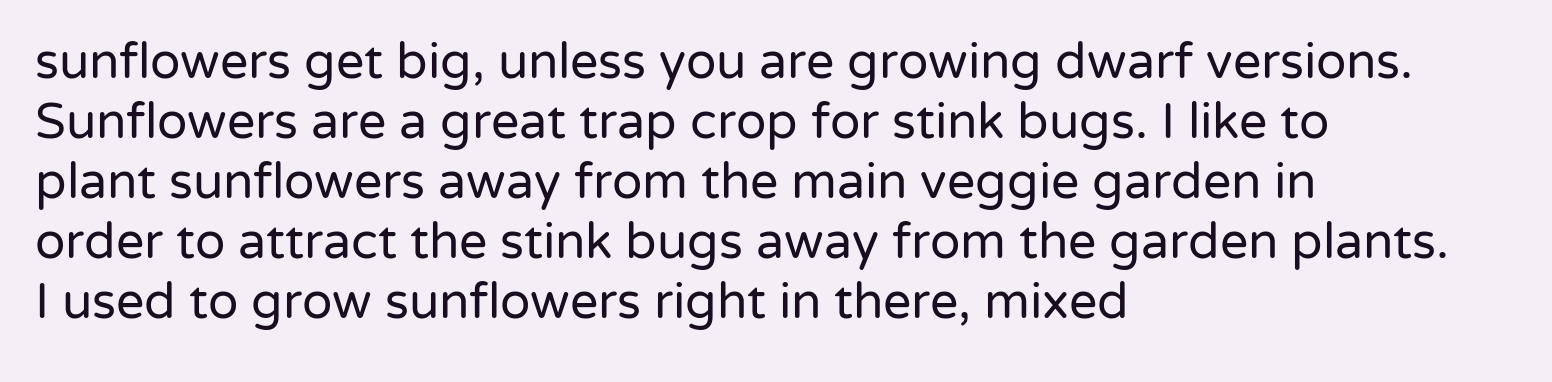sunflowers get big, unless you are growing dwarf versions. Sunflowers are a great trap crop for stink bugs. I like to plant sunflowers away from the main veggie garden in order to attract the stink bugs away from the garden plants. I used to grow sunflowers right in there, mixed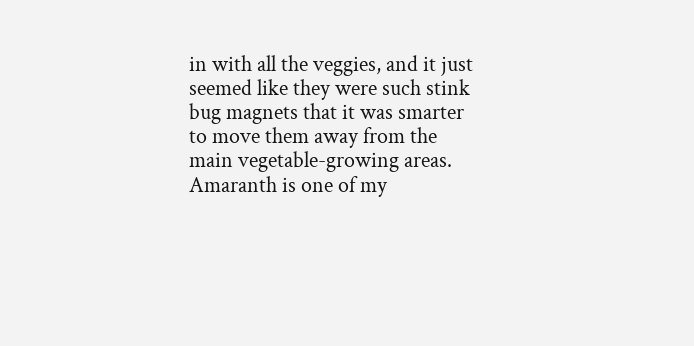in with all the veggies, and it just seemed like they were such stink bug magnets that it was smarter to move them away from the main vegetable-growing areas. Amaranth is one of my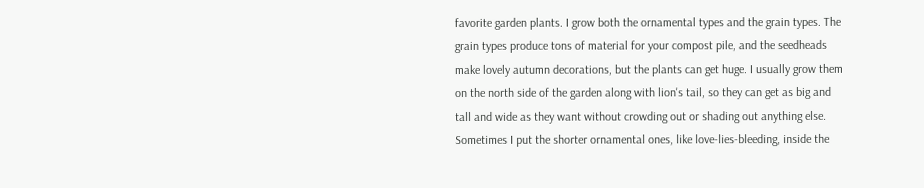favorite garden plants. I grow both the ornamental types and the grain types. The grain types produce tons of material for your compost pile, and the seedheads make lovely autumn decorations, but the plants can get huge. I usually grow them on the north side of the garden along with lion's tail, so they can get as big and tall and wide as they want without crowding out or shading out anything else. Sometimes I put the shorter ornamental ones, like love-lies-bleeding, inside the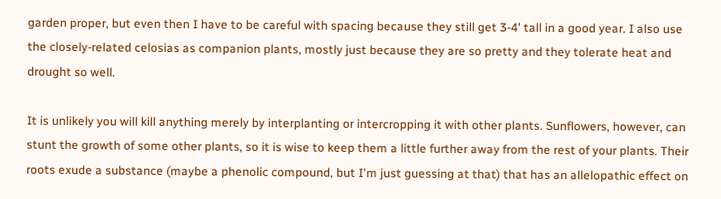garden proper, but even then I have to be careful with spacing because they still get 3-4' tall in a good year. I also use the closely-related celosias as companion plants, mostly just because they are so pretty and they tolerate heat and drought so well.

It is unlikely you will kill anything merely by interplanting or intercropping it with other plants. Sunflowers, however, can stunt the growth of some other plants, so it is wise to keep them a little further away from the rest of your plants. Their roots exude a substance (maybe a phenolic compound, but I'm just guessing at that) that has an allelopathic effect on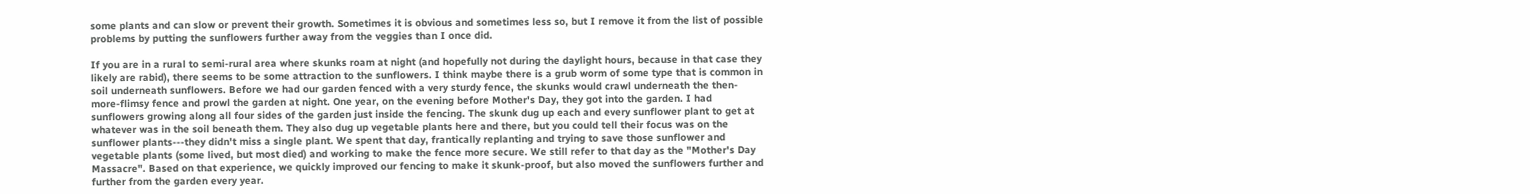some plants and can slow or prevent their growth. Sometimes it is obvious and sometimes less so, but I remove it from the list of possible problems by putting the sunflowers further away from the veggies than I once did.

If you are in a rural to semi-rural area where skunks roam at night (and hopefully not during the daylight hours, because in that case they likely are rabid), there seems to be some attraction to the sunflowers. I think maybe there is a grub worm of some type that is common in soil underneath sunflowers. Before we had our garden fenced with a very sturdy fence, the skunks would crawl underneath the then-more-flimsy fence and prowl the garden at night. One year, on the evening before Mother's Day, they got into the garden. I had sunflowers growing along all four sides of the garden just inside the fencing. The skunk dug up each and every sunflower plant to get at whatever was in the soil beneath them. They also dug up vegetable plants here and there, but you could tell their focus was on the sunflower plants---they didn't miss a single plant. We spent that day, frantically replanting and trying to save those sunflower and vegetable plants (some lived, but most died) and working to make the fence more secure. We still refer to that day as the "Mother's Day Massacre". Based on that experience, we quickly improved our fencing to make it skunk-proof, but also moved the sunflowers further and further from the garden every year.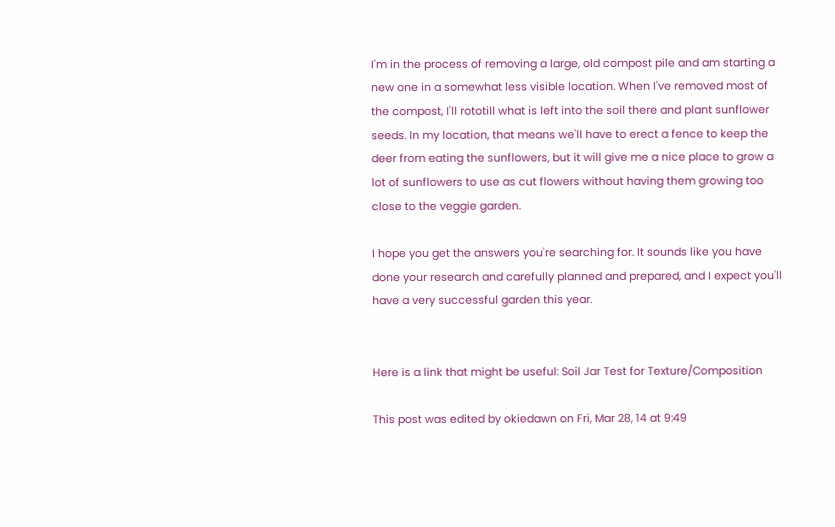I'm in the process of removing a large, old compost pile and am starting a new one in a somewhat less visible location. When I've removed most of the compost, I'll rototill what is left into the soil there and plant sunflower seeds. In my location, that means we'll have to erect a fence to keep the deer from eating the sunflowers, but it will give me a nice place to grow a lot of sunflowers to use as cut flowers without having them growing too close to the veggie garden.

I hope you get the answers you're searching for. It sounds like you have done your research and carefully planned and prepared, and I expect you'll have a very successful garden this year.


Here is a link that might be useful: Soil Jar Test for Texture/Composition

This post was edited by okiedawn on Fri, Mar 28, 14 at 9:49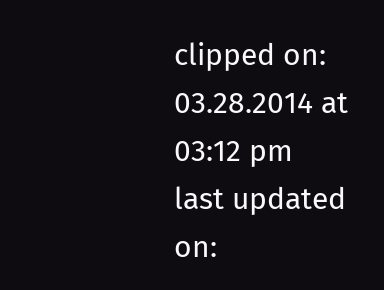clipped on: 03.28.2014 at 03:12 pm    last updated on: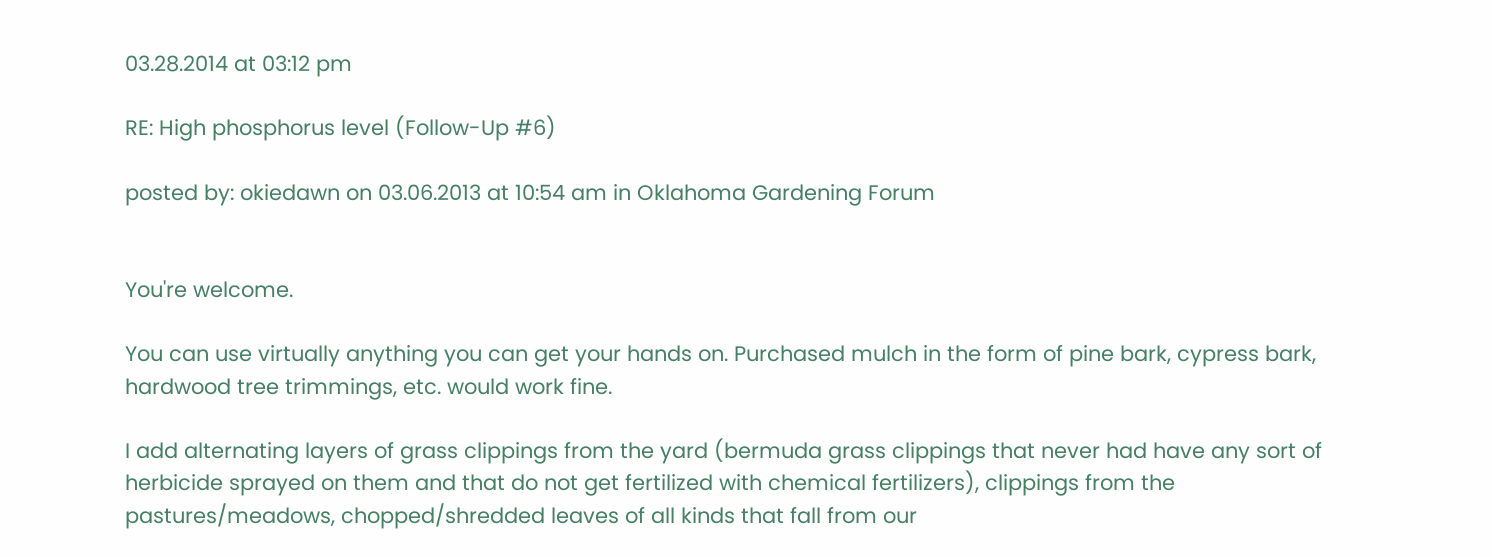03.28.2014 at 03:12 pm

RE: High phosphorus level (Follow-Up #6)

posted by: okiedawn on 03.06.2013 at 10:54 am in Oklahoma Gardening Forum


You're welcome.

You can use virtually anything you can get your hands on. Purchased mulch in the form of pine bark, cypress bark, hardwood tree trimmings, etc. would work fine.

I add alternating layers of grass clippings from the yard (bermuda grass clippings that never had have any sort of herbicide sprayed on them and that do not get fertilized with chemical fertilizers), clippings from the pastures/meadows, chopped/shredded leaves of all kinds that fall from our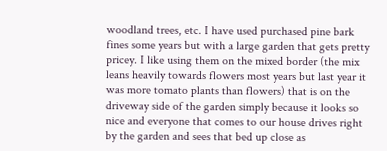woodland trees, etc. I have used purchased pine bark fines some years but with a large garden that gets pretty pricey. I like using them on the mixed border (the mix leans heavily towards flowers most years but last year it was more tomato plants than flowers) that is on the driveway side of the garden simply because it looks so nice and everyone that comes to our house drives right by the garden and sees that bed up close as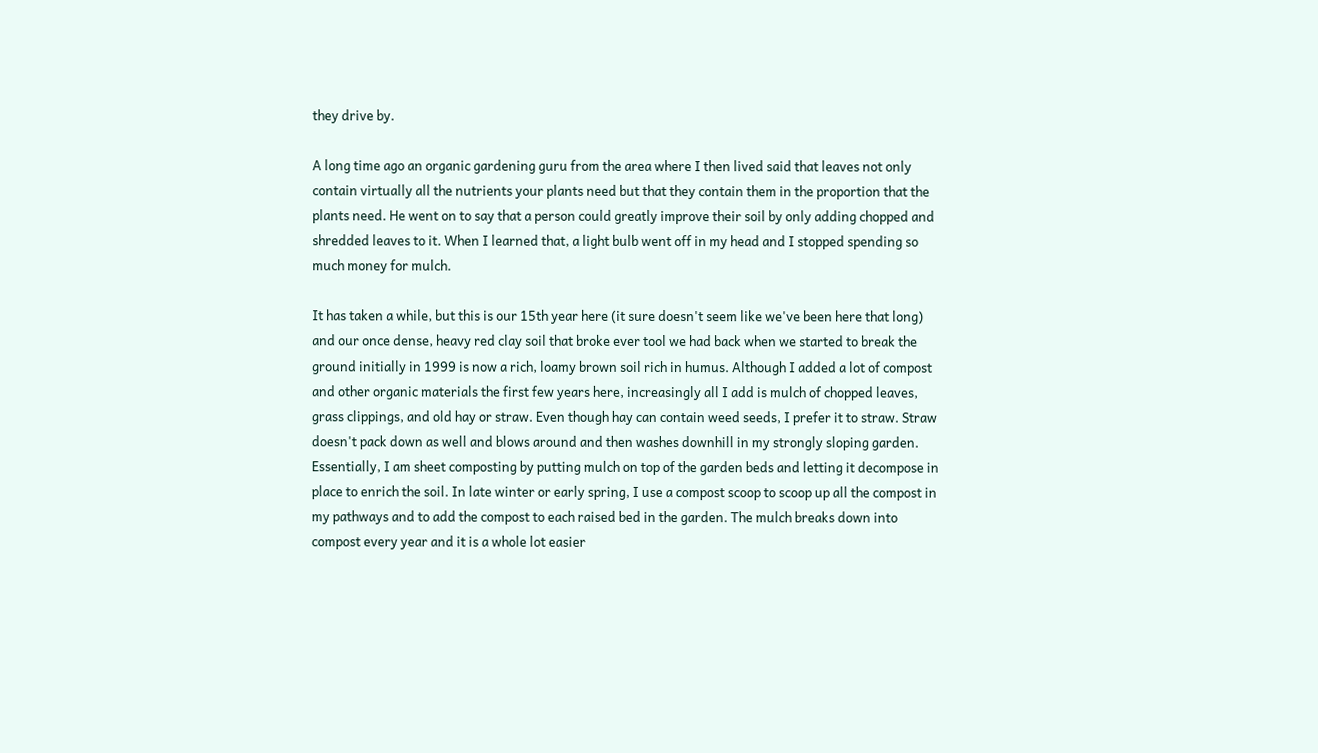they drive by.

A long time ago an organic gardening guru from the area where I then lived said that leaves not only contain virtually all the nutrients your plants need but that they contain them in the proportion that the plants need. He went on to say that a person could greatly improve their soil by only adding chopped and shredded leaves to it. When I learned that, a light bulb went off in my head and I stopped spending so much money for mulch.

It has taken a while, but this is our 15th year here (it sure doesn't seem like we've been here that long) and our once dense, heavy red clay soil that broke ever tool we had back when we started to break the ground initially in 1999 is now a rich, loamy brown soil rich in humus. Although I added a lot of compost and other organic materials the first few years here, increasingly all I add is mulch of chopped leaves, grass clippings, and old hay or straw. Even though hay can contain weed seeds, I prefer it to straw. Straw doesn't pack down as well and blows around and then washes downhill in my strongly sloping garden. Essentially, I am sheet composting by putting mulch on top of the garden beds and letting it decompose in place to enrich the soil. In late winter or early spring, I use a compost scoop to scoop up all the compost in my pathways and to add the compost to each raised bed in the garden. The mulch breaks down into compost every year and it is a whole lot easier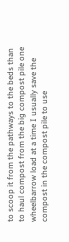to scoop it from the pathways to the beds than to haul compost from the big compost pile one wheelbarrow load at a time I usually save the compost in the compost pile to use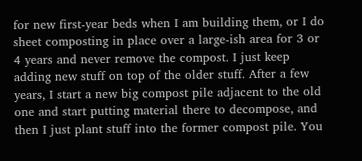for new first-year beds when I am building them, or I do sheet composting in place over a large-ish area for 3 or 4 years and never remove the compost. I just keep adding new stuff on top of the older stuff. After a few years, I start a new big compost pile adjacent to the old one and start putting material there to decompose, and then I just plant stuff into the former compost pile. You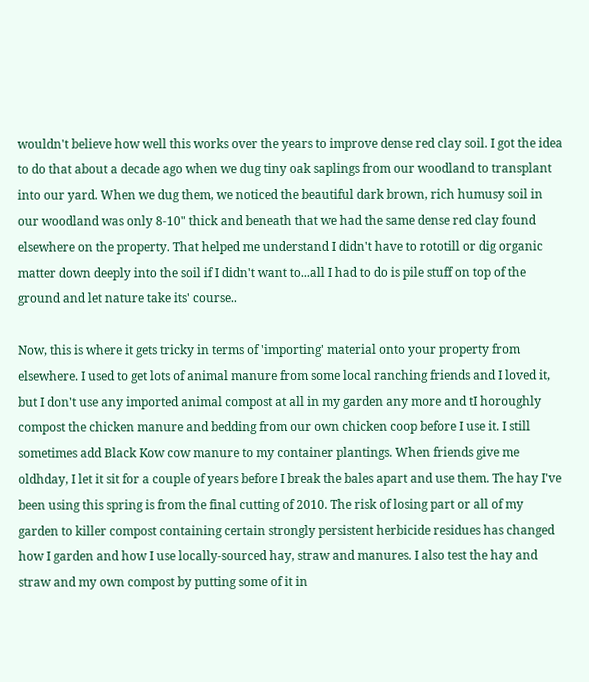wouldn't believe how well this works over the years to improve dense red clay soil. I got the idea to do that about a decade ago when we dug tiny oak saplings from our woodland to transplant into our yard. When we dug them, we noticed the beautiful dark brown, rich humusy soil in our woodland was only 8-10" thick and beneath that we had the same dense red clay found elsewhere on the property. That helped me understand I didn't have to rototill or dig organic matter down deeply into the soil if I didn't want to...all I had to do is pile stuff on top of the ground and let nature take its' course..

Now, this is where it gets tricky in terms of 'importing' material onto your property from elsewhere. I used to get lots of animal manure from some local ranching friends and I loved it, but I don't use any imported animal compost at all in my garden any more and tI horoughly compost the chicken manure and bedding from our own chicken coop before I use it. I still sometimes add Black Kow cow manure to my container plantings. When friends give me oldhday, I let it sit for a couple of years before I break the bales apart and use them. The hay I've been using this spring is from the final cutting of 2010. The risk of losing part or all of my garden to killer compost containing certain strongly persistent herbicide residues has changed how I garden and how I use locally-sourced hay, straw and manures. I also test the hay and straw and my own compost by putting some of it in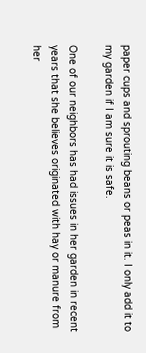paper cups and sprouting beans or peas in it. I only add it to my garden if I am sure it is safe.

One of our neighbors has had issues in her garden in recent years that she believes originated with hay or manure from her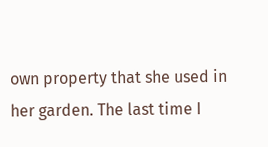own property that she used in her garden. The last time I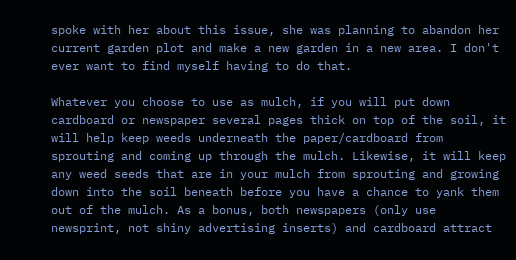spoke with her about this issue, she was planning to abandon her current garden plot and make a new garden in a new area. I don't ever want to find myself having to do that.

Whatever you choose to use as mulch, if you will put down cardboard or newspaper several pages thick on top of the soil, it will help keep weeds underneath the paper/cardboard from sprouting and coming up through the mulch. Likewise, it will keep any weed seeds that are in your mulch from sprouting and growing down into the soil beneath before you have a chance to yank them out of the mulch. As a bonus, both newspapers (only use newsprint, not shiny advertising inserts) and cardboard attract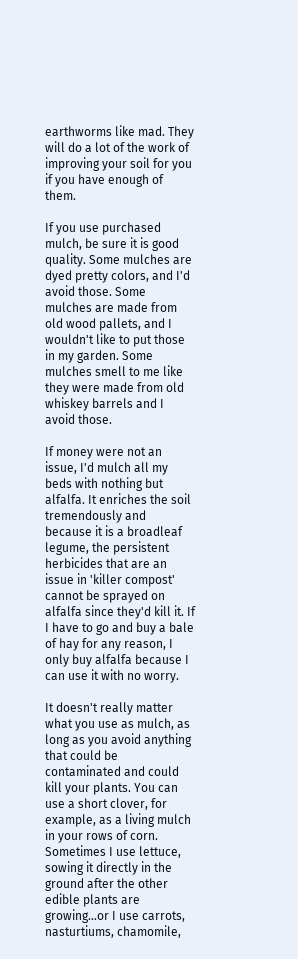earthworms like mad. They will do a lot of the work of improving your soil for you if you have enough of them.

If you use purchased mulch, be sure it is good quality. Some mulches are dyed pretty colors, and I'd avoid those. Some mulches are made from old wood pallets, and I wouldn't like to put those in my garden. Some mulches smell to me like they were made from old whiskey barrels and I avoid those.

If money were not an issue, I'd mulch all my beds with nothing but alfalfa. It enriches the soil tremendously and because it is a broadleaf legume, the persistent herbicides that are an issue in 'killer compost' cannot be sprayed on alfalfa since they'd kill it. If I have to go and buy a bale of hay for any reason, I only buy alfalfa because I can use it with no worry.

It doesn't really matter what you use as mulch, as long as you avoid anything that could be contaminated and could kill your plants. You can use a short clover, for example, as a living mulch in your rows of corn. Sometimes I use lettuce, sowing it directly in the ground after the other edible plants are growing...or I use carrots, nasturtiums, chamomile,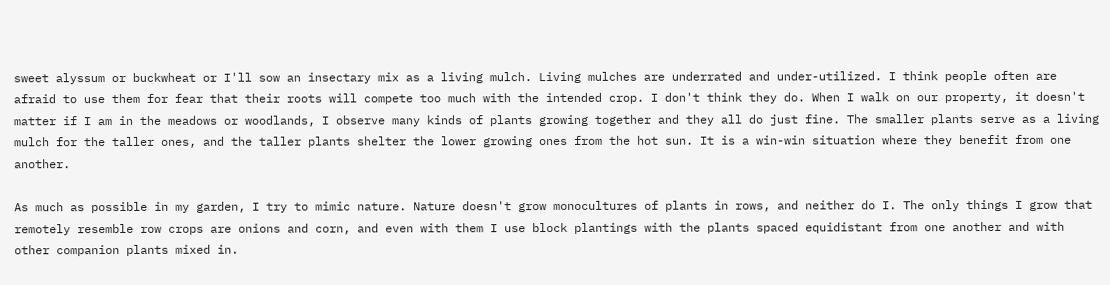sweet alyssum or buckwheat or I'll sow an insectary mix as a living mulch. Living mulches are underrated and under-utilized. I think people often are afraid to use them for fear that their roots will compete too much with the intended crop. I don't think they do. When I walk on our property, it doesn't matter if I am in the meadows or woodlands, I observe many kinds of plants growing together and they all do just fine. The smaller plants serve as a living mulch for the taller ones, and the taller plants shelter the lower growing ones from the hot sun. It is a win-win situation where they benefit from one another.

As much as possible in my garden, I try to mimic nature. Nature doesn't grow monocultures of plants in rows, and neither do I. The only things I grow that remotely resemble row crops are onions and corn, and even with them I use block plantings with the plants spaced equidistant from one another and with other companion plants mixed in.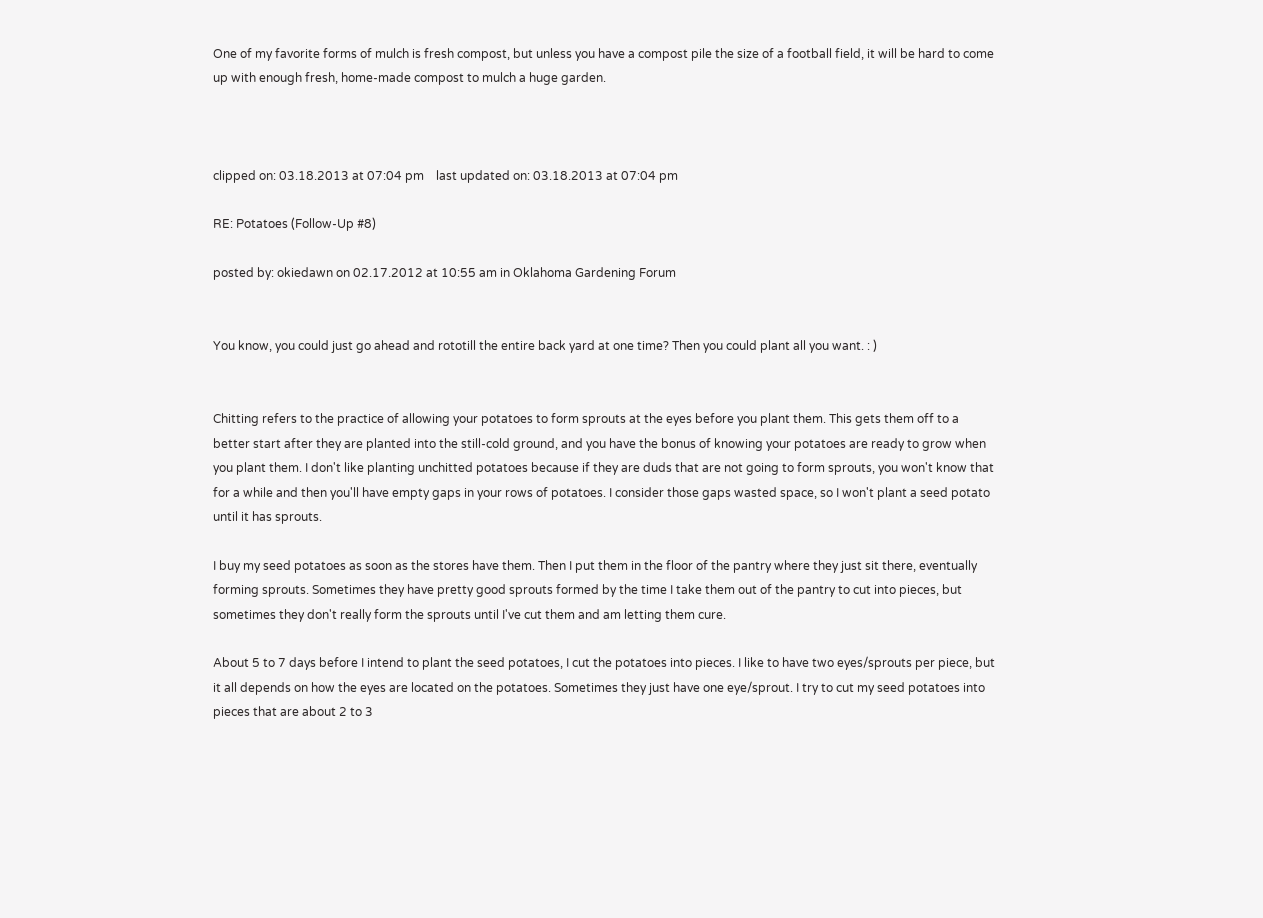One of my favorite forms of mulch is fresh compost, but unless you have a compost pile the size of a football field, it will be hard to come up with enough fresh, home-made compost to mulch a huge garden.



clipped on: 03.18.2013 at 07:04 pm    last updated on: 03.18.2013 at 07:04 pm

RE: Potatoes (Follow-Up #8)

posted by: okiedawn on 02.17.2012 at 10:55 am in Oklahoma Gardening Forum


You know, you could just go ahead and rototill the entire back yard at one time? Then you could plant all you want. : )


Chitting refers to the practice of allowing your potatoes to form sprouts at the eyes before you plant them. This gets them off to a better start after they are planted into the still-cold ground, and you have the bonus of knowing your potatoes are ready to grow when you plant them. I don't like planting unchitted potatoes because if they are duds that are not going to form sprouts, you won't know that for a while and then you'll have empty gaps in your rows of potatoes. I consider those gaps wasted space, so I won't plant a seed potato until it has sprouts.

I buy my seed potatoes as soon as the stores have them. Then I put them in the floor of the pantry where they just sit there, eventually forming sprouts. Sometimes they have pretty good sprouts formed by the time I take them out of the pantry to cut into pieces, but sometimes they don't really form the sprouts until I've cut them and am letting them cure.

About 5 to 7 days before I intend to plant the seed potatoes, I cut the potatoes into pieces. I like to have two eyes/sprouts per piece, but it all depends on how the eyes are located on the potatoes. Sometimes they just have one eye/sprout. I try to cut my seed potatoes into pieces that are about 2 to 3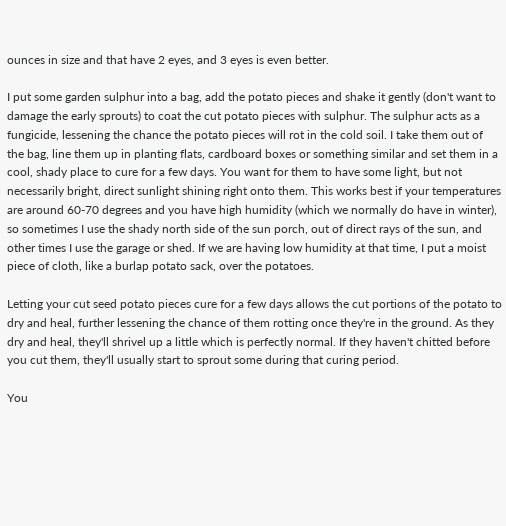ounces in size and that have 2 eyes, and 3 eyes is even better.

I put some garden sulphur into a bag, add the potato pieces and shake it gently (don't want to damage the early sprouts) to coat the cut potato pieces with sulphur. The sulphur acts as a fungicide, lessening the chance the potato pieces will rot in the cold soil. I take them out of the bag, line them up in planting flats, cardboard boxes or something similar and set them in a cool, shady place to cure for a few days. You want for them to have some light, but not necessarily bright, direct sunlight shining right onto them. This works best if your temperatures are around 60-70 degrees and you have high humidity (which we normally do have in winter), so sometimes I use the shady north side of the sun porch, out of direct rays of the sun, and other times I use the garage or shed. If we are having low humidity at that time, I put a moist piece of cloth, like a burlap potato sack, over the potatoes.

Letting your cut seed potato pieces cure for a few days allows the cut portions of the potato to dry and heal, further lessening the chance of them rotting once they're in the ground. As they dry and heal, they'll shrivel up a little which is perfectly normal. If they haven't chitted before you cut them, they'll usually start to sprout some during that curing period.

You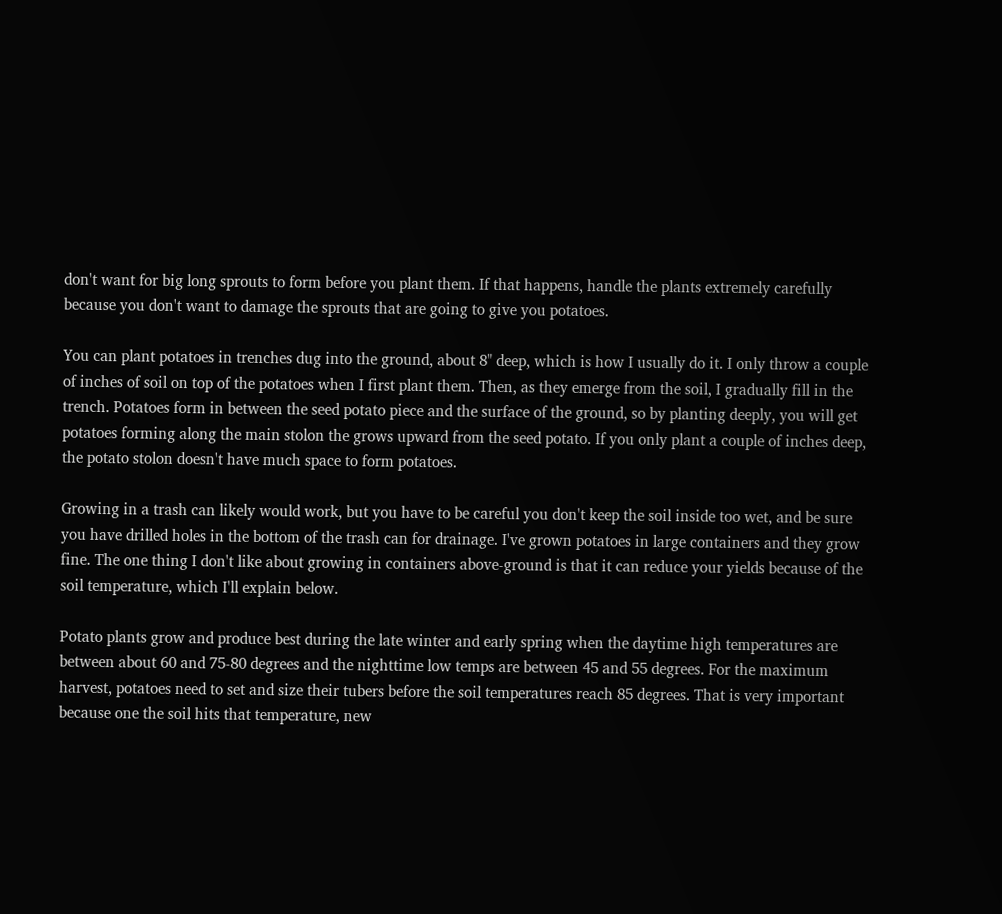don't want for big long sprouts to form before you plant them. If that happens, handle the plants extremely carefully because you don't want to damage the sprouts that are going to give you potatoes.

You can plant potatoes in trenches dug into the ground, about 8" deep, which is how I usually do it. I only throw a couple of inches of soil on top of the potatoes when I first plant them. Then, as they emerge from the soil, I gradually fill in the trench. Potatoes form in between the seed potato piece and the surface of the ground, so by planting deeply, you will get potatoes forming along the main stolon the grows upward from the seed potato. If you only plant a couple of inches deep, the potato stolon doesn't have much space to form potatoes.

Growing in a trash can likely would work, but you have to be careful you don't keep the soil inside too wet, and be sure you have drilled holes in the bottom of the trash can for drainage. I've grown potatoes in large containers and they grow fine. The one thing I don't like about growing in containers above-ground is that it can reduce your yields because of the soil temperature, which I'll explain below.

Potato plants grow and produce best during the late winter and early spring when the daytime high temperatures are between about 60 and 75-80 degrees and the nighttime low temps are between 45 and 55 degrees. For the maximum harvest, potatoes need to set and size their tubers before the soil temperatures reach 85 degrees. That is very important because one the soil hits that temperature, new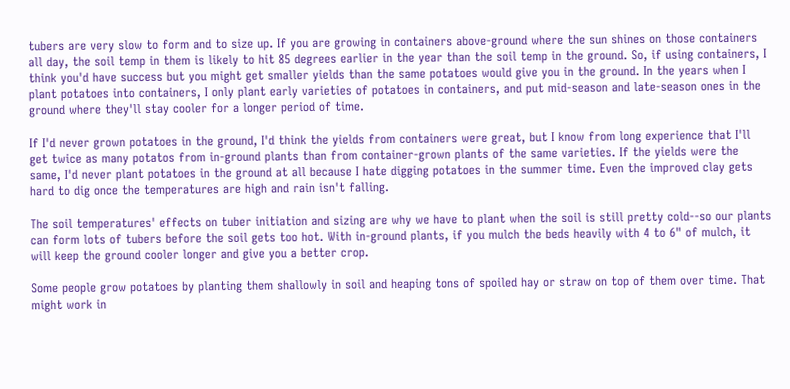tubers are very slow to form and to size up. If you are growing in containers above-ground where the sun shines on those containers all day, the soil temp in them is likely to hit 85 degrees earlier in the year than the soil temp in the ground. So, if using containers, I think you'd have success but you might get smaller yields than the same potatoes would give you in the ground. In the years when I plant potatoes into containers, I only plant early varieties of potatoes in containers, and put mid-season and late-season ones in the ground where they'll stay cooler for a longer period of time.

If I'd never grown potatoes in the ground, I'd think the yields from containers were great, but I know from long experience that I'll get twice as many potatos from in-ground plants than from container-grown plants of the same varieties. If the yields were the same, I'd never plant potatoes in the ground at all because I hate digging potatoes in the summer time. Even the improved clay gets hard to dig once the temperatures are high and rain isn't falling.

The soil temperatures' effects on tuber initiation and sizing are why we have to plant when the soil is still pretty cold--so our plants can form lots of tubers before the soil gets too hot. With in-ground plants, if you mulch the beds heavily with 4 to 6" of mulch, it will keep the ground cooler longer and give you a better crop.

Some people grow potatoes by planting them shallowly in soil and heaping tons of spoiled hay or straw on top of them over time. That might work in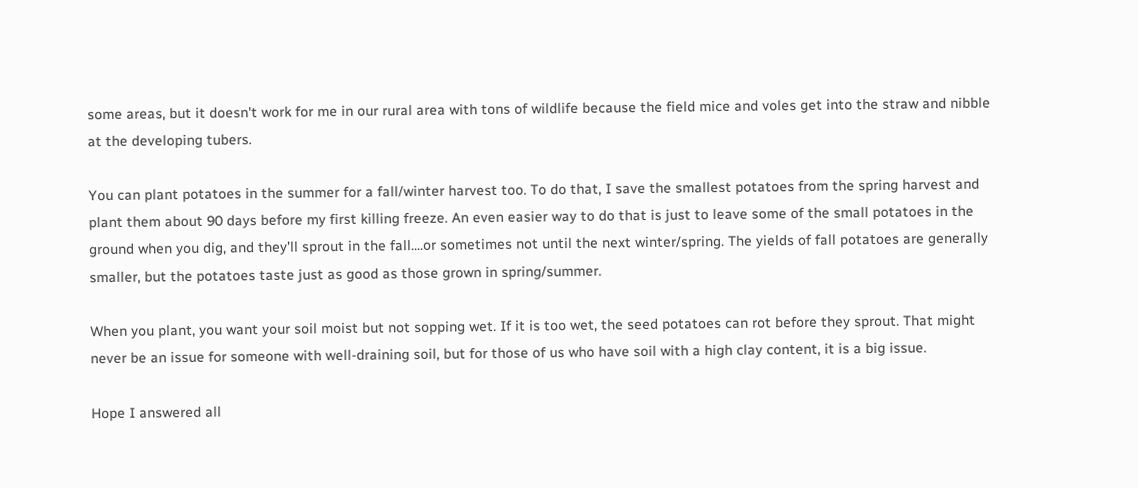some areas, but it doesn't work for me in our rural area with tons of wildlife because the field mice and voles get into the straw and nibble at the developing tubers.

You can plant potatoes in the summer for a fall/winter harvest too. To do that, I save the smallest potatoes from the spring harvest and plant them about 90 days before my first killing freeze. An even easier way to do that is just to leave some of the small potatoes in the ground when you dig, and they'll sprout in the fall....or sometimes not until the next winter/spring. The yields of fall potatoes are generally smaller, but the potatoes taste just as good as those grown in spring/summer.

When you plant, you want your soil moist but not sopping wet. If it is too wet, the seed potatoes can rot before they sprout. That might never be an issue for someone with well-draining soil, but for those of us who have soil with a high clay content, it is a big issue.

Hope I answered all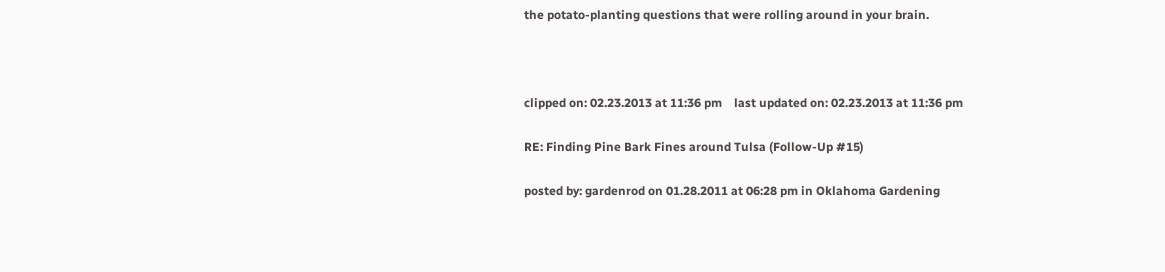the potato-planting questions that were rolling around in your brain.



clipped on: 02.23.2013 at 11:36 pm    last updated on: 02.23.2013 at 11:36 pm

RE: Finding Pine Bark Fines around Tulsa (Follow-Up #15)

posted by: gardenrod on 01.28.2011 at 06:28 pm in Oklahoma Gardening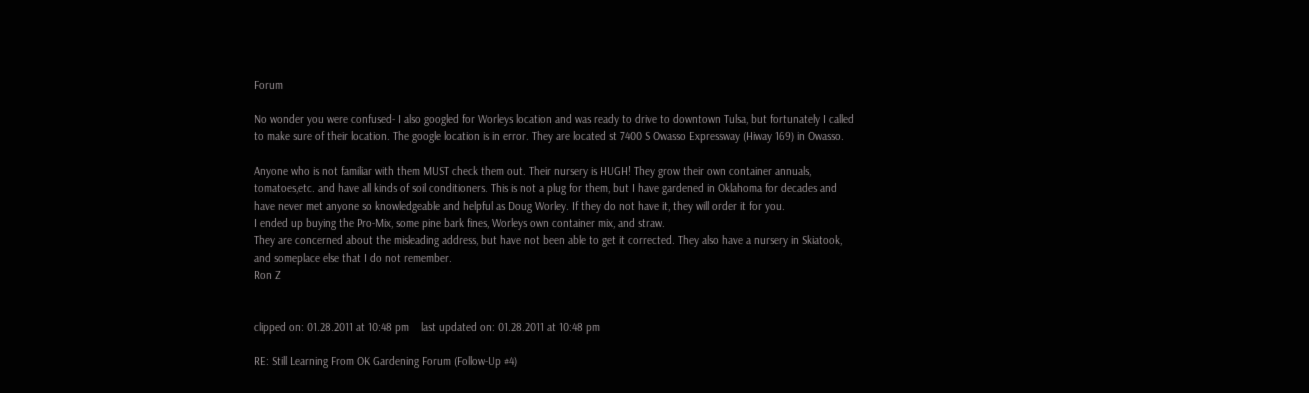Forum

No wonder you were confused- I also googled for Worleys location and was ready to drive to downtown Tulsa, but fortunately I called to make sure of their location. The google location is in error. They are located st 7400 S Owasso Expressway (Hiway 169) in Owasso.

Anyone who is not familiar with them MUST check them out. Their nursery is HUGH! They grow their own container annuals, tomatoes,etc. and have all kinds of soil conditioners. This is not a plug for them, but I have gardened in Oklahoma for decades and have never met anyone so knowledgeable and helpful as Doug Worley. If they do not have it, they will order it for you.
I ended up buying the Pro-Mix, some pine bark fines, Worleys own container mix, and straw.
They are concerned about the misleading address, but have not been able to get it corrected. They also have a nursery in Skiatook, and someplace else that I do not remember.
Ron Z


clipped on: 01.28.2011 at 10:48 pm    last updated on: 01.28.2011 at 10:48 pm

RE: Still Learning From OK Gardening Forum (Follow-Up #4)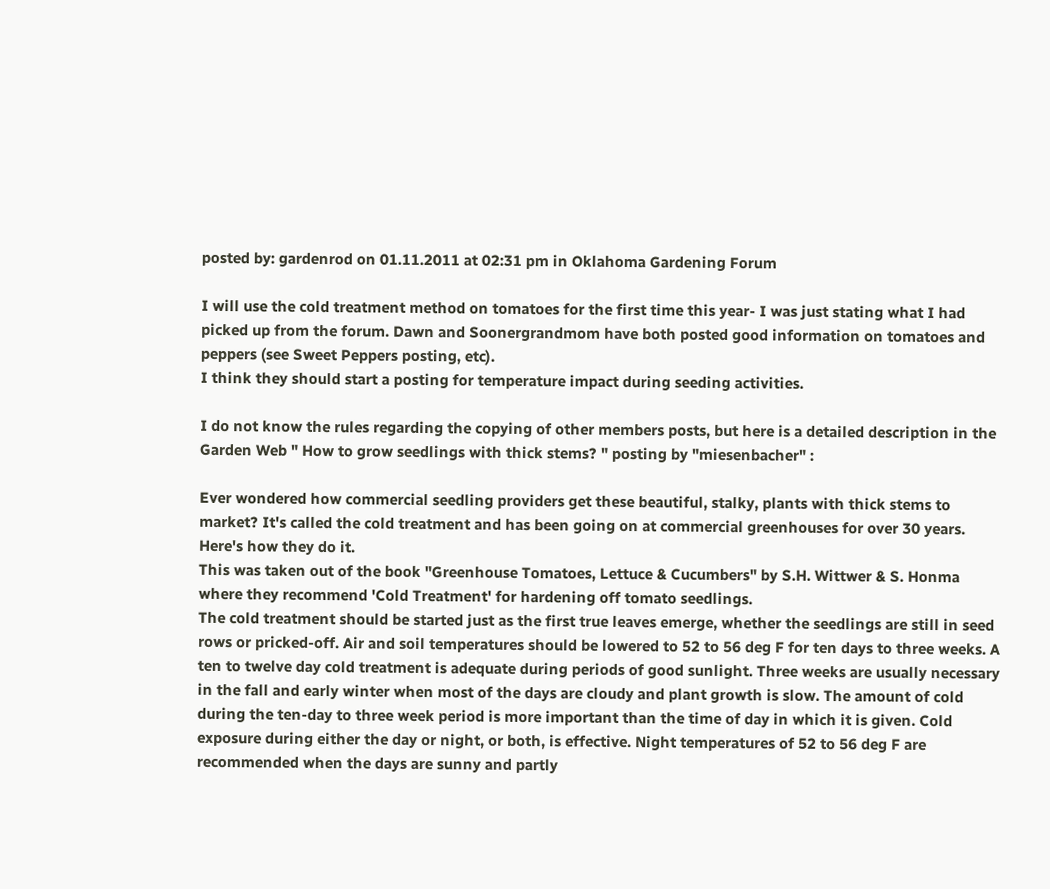posted by: gardenrod on 01.11.2011 at 02:31 pm in Oklahoma Gardening Forum

I will use the cold treatment method on tomatoes for the first time this year- I was just stating what I had picked up from the forum. Dawn and Soonergrandmom have both posted good information on tomatoes and peppers (see Sweet Peppers posting, etc).
I think they should start a posting for temperature impact during seeding activities.

I do not know the rules regarding the copying of other members posts, but here is a detailed description in the Garden Web " How to grow seedlings with thick stems? " posting by "miesenbacher" :

Ever wondered how commercial seedling providers get these beautiful, stalky, plants with thick stems to market? It's called the cold treatment and has been going on at commercial greenhouses for over 30 years. Here's how they do it.
This was taken out of the book "Greenhouse Tomatoes, Lettuce & Cucumbers" by S.H. Wittwer & S. Honma where they recommend 'Cold Treatment' for hardening off tomato seedlings.
The cold treatment should be started just as the first true leaves emerge, whether the seedlings are still in seed rows or pricked-off. Air and soil temperatures should be lowered to 52 to 56 deg F for ten days to three weeks. A ten to twelve day cold treatment is adequate during periods of good sunlight. Three weeks are usually necessary in the fall and early winter when most of the days are cloudy and plant growth is slow. The amount of cold during the ten-day to three week period is more important than the time of day in which it is given. Cold exposure during either the day or night, or both, is effective. Night temperatures of 52 to 56 deg F are recommended when the days are sunny and partly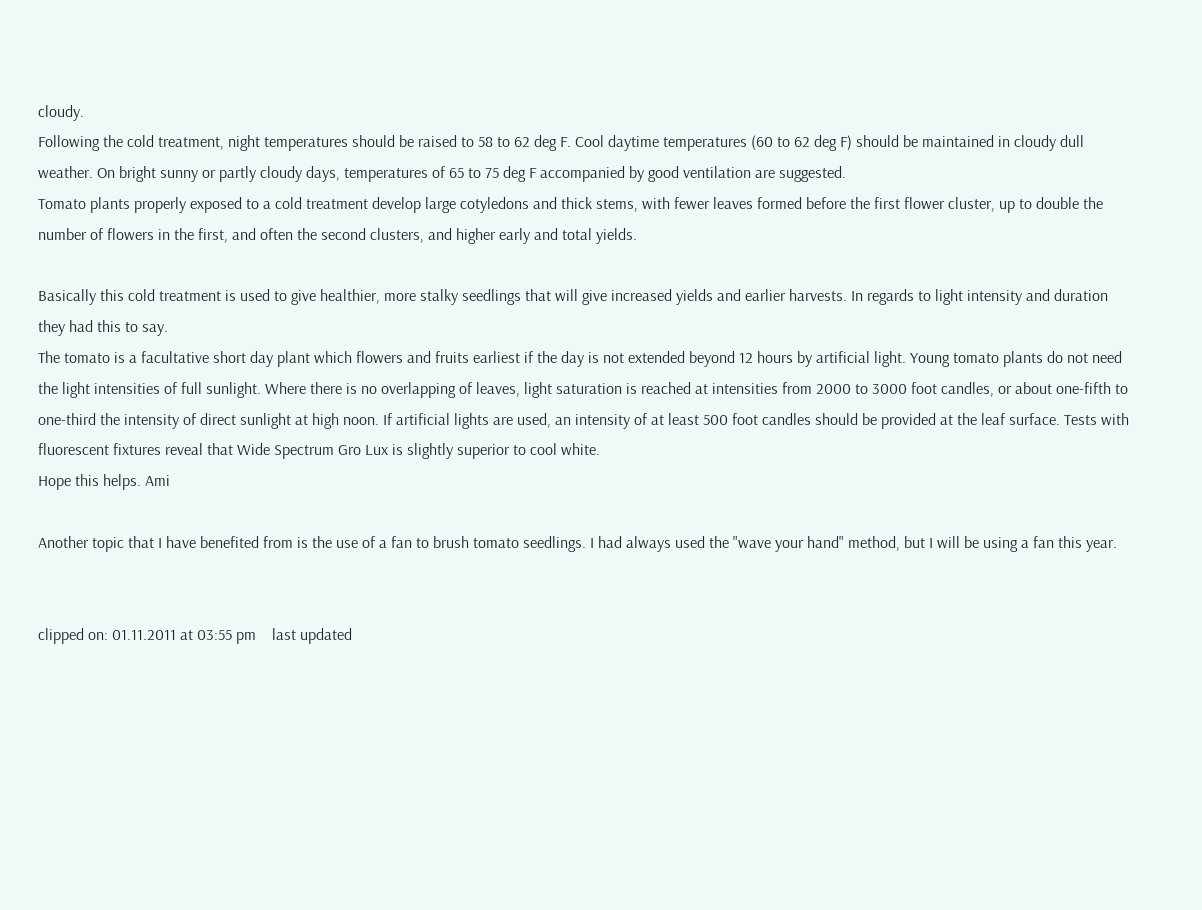cloudy.
Following the cold treatment, night temperatures should be raised to 58 to 62 deg F. Cool daytime temperatures (60 to 62 deg F) should be maintained in cloudy dull weather. On bright sunny or partly cloudy days, temperatures of 65 to 75 deg F accompanied by good ventilation are suggested.
Tomato plants properly exposed to a cold treatment develop large cotyledons and thick stems, with fewer leaves formed before the first flower cluster, up to double the number of flowers in the first, and often the second clusters, and higher early and total yields.

Basically this cold treatment is used to give healthier, more stalky seedlings that will give increased yields and earlier harvests. In regards to light intensity and duration they had this to say.
The tomato is a facultative short day plant which flowers and fruits earliest if the day is not extended beyond 12 hours by artificial light. Young tomato plants do not need the light intensities of full sunlight. Where there is no overlapping of leaves, light saturation is reached at intensities from 2000 to 3000 foot candles, or about one-fifth to one-third the intensity of direct sunlight at high noon. If artificial lights are used, an intensity of at least 500 foot candles should be provided at the leaf surface. Tests with fluorescent fixtures reveal that Wide Spectrum Gro Lux is slightly superior to cool white.
Hope this helps. Ami

Another topic that I have benefited from is the use of a fan to brush tomato seedlings. I had always used the "wave your hand" method, but I will be using a fan this year.


clipped on: 01.11.2011 at 03:55 pm    last updated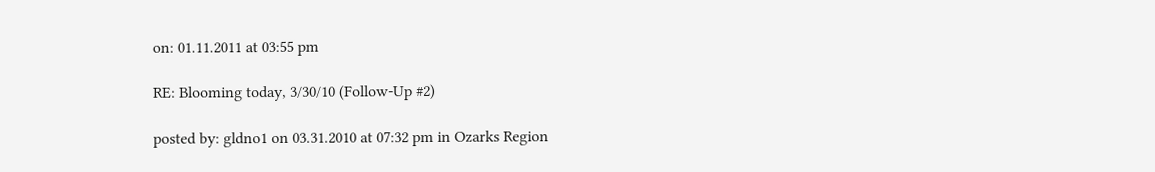on: 01.11.2011 at 03:55 pm

RE: Blooming today, 3/30/10 (Follow-Up #2)

posted by: gldno1 on 03.31.2010 at 07:32 pm in Ozarks Region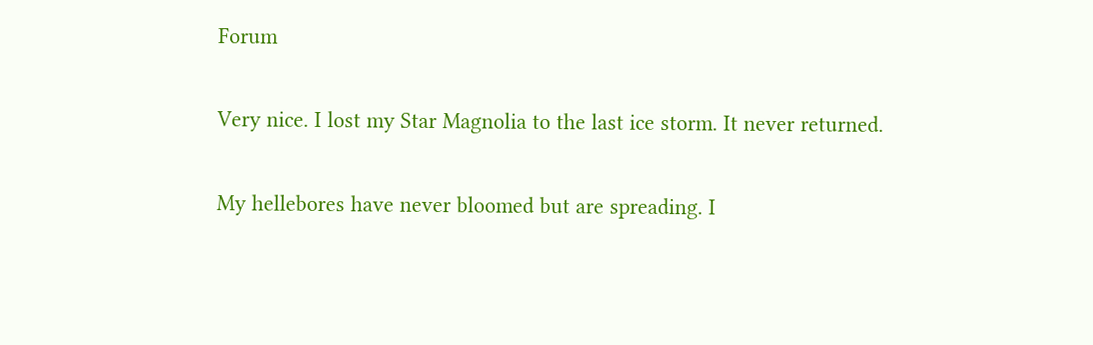Forum

Very nice. I lost my Star Magnolia to the last ice storm. It never returned.

My hellebores have never bloomed but are spreading. I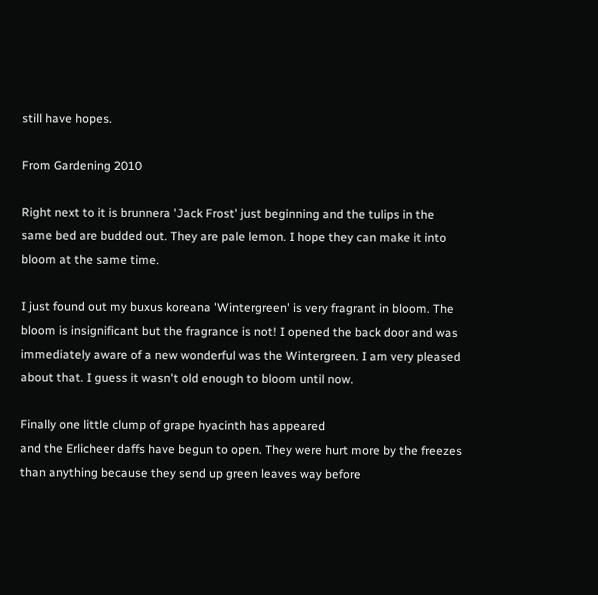still have hopes.

From Gardening 2010

Right next to it is brunnera 'Jack Frost' just beginning and the tulips in the same bed are budded out. They are pale lemon. I hope they can make it into bloom at the same time.

I just found out my buxus koreana 'Wintergreen' is very fragrant in bloom. The bloom is insignificant but the fragrance is not! I opened the back door and was immediately aware of a new wonderful was the Wintergreen. I am very pleased about that. I guess it wasn't old enough to bloom until now.

Finally one little clump of grape hyacinth has appeared
and the Erlicheer daffs have begun to open. They were hurt more by the freezes than anything because they send up green leaves way before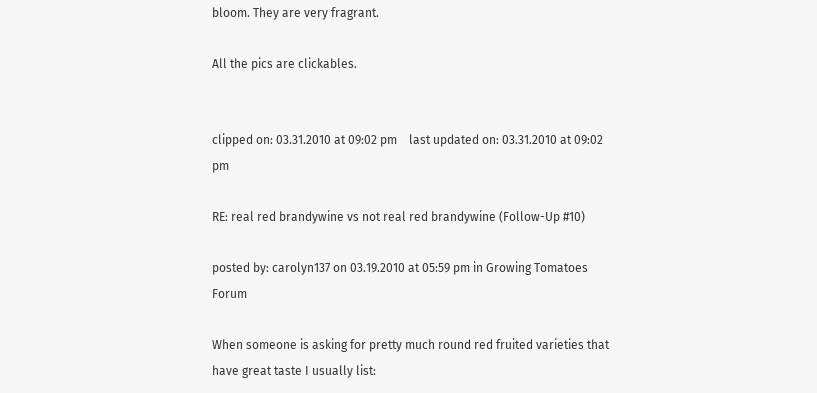bloom. They are very fragrant.

All the pics are clickables.


clipped on: 03.31.2010 at 09:02 pm    last updated on: 03.31.2010 at 09:02 pm

RE: real red brandywine vs not real red brandywine (Follow-Up #10)

posted by: carolyn137 on 03.19.2010 at 05:59 pm in Growing Tomatoes Forum

When someone is asking for pretty much round red fruited varieties that have great taste I usually list: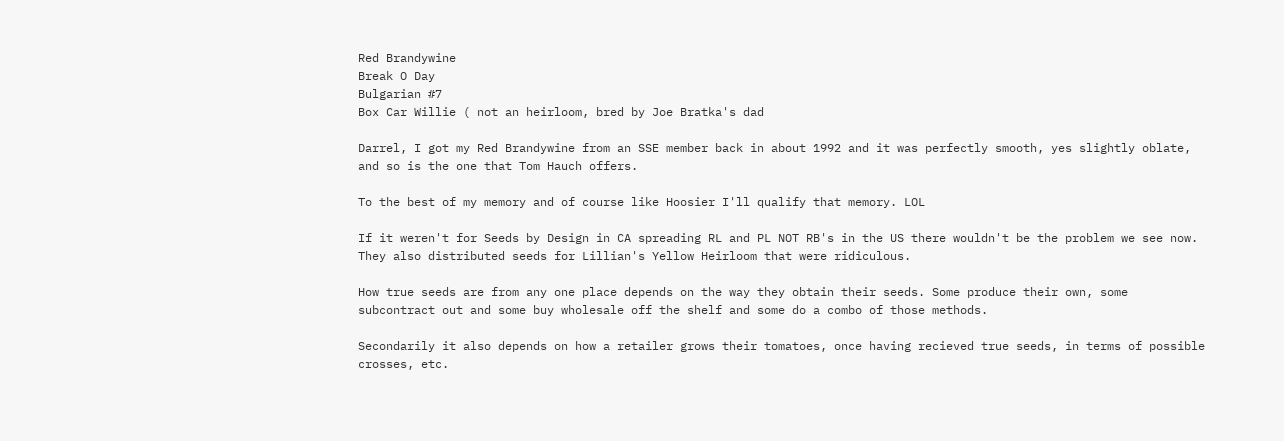Red Brandywine
Break O Day
Bulgarian #7
Box Car Willie ( not an heirloom, bred by Joe Bratka's dad

Darrel, I got my Red Brandywine from an SSE member back in about 1992 and it was perfectly smooth, yes slightly oblate, and so is the one that Tom Hauch offers.

To the best of my memory and of course like Hoosier I'll qualify that memory. LOL

If it weren't for Seeds by Design in CA spreading RL and PL NOT RB's in the US there wouldn't be the problem we see now. They also distributed seeds for Lillian's Yellow Heirloom that were ridiculous.

How true seeds are from any one place depends on the way they obtain their seeds. Some produce their own, some subcontract out and some buy wholesale off the shelf and some do a combo of those methods.

Secondarily it also depends on how a retailer grows their tomatoes, once having recieved true seeds, in terms of possible crosses, etc.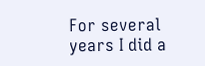For several years I did a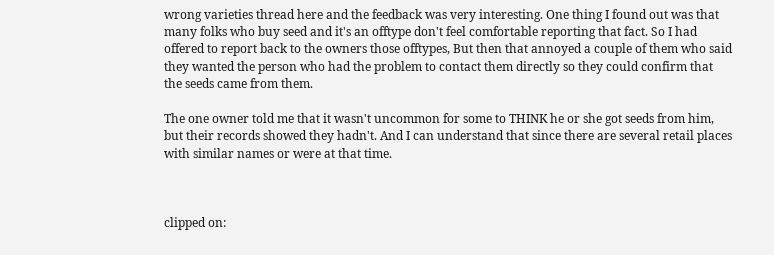wrong varieties thread here and the feedback was very interesting. One thing I found out was that many folks who buy seed and it's an offtype don't feel comfortable reporting that fact. So I had offered to report back to the owners those offtypes, But then that annoyed a couple of them who said they wanted the person who had the problem to contact them directly so they could confirm that the seeds came from them.

The one owner told me that it wasn't uncommon for some to THINK he or she got seeds from him, but their records showed they hadn't. And I can understand that since there are several retail places with similar names or were at that time.



clipped on: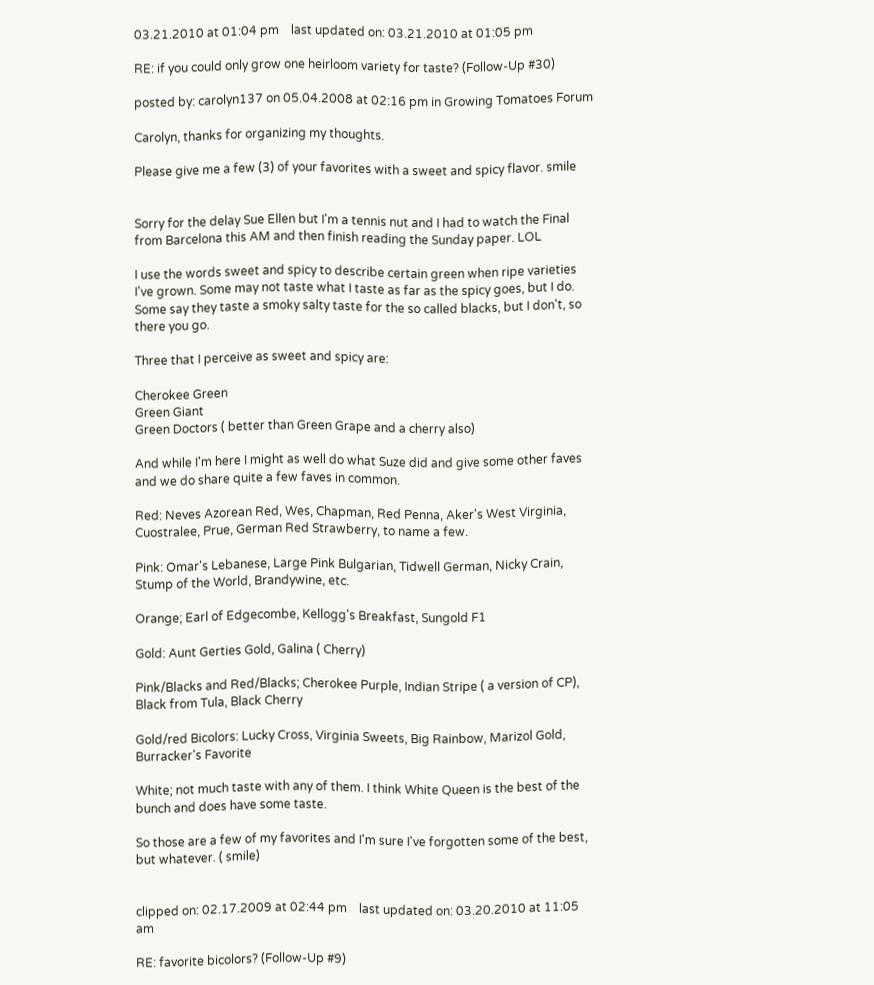03.21.2010 at 01:04 pm    last updated on: 03.21.2010 at 01:05 pm

RE: if you could only grow one heirloom variety for taste? (Follow-Up #30)

posted by: carolyn137 on 05.04.2008 at 02:16 pm in Growing Tomatoes Forum

Carolyn, thanks for organizing my thoughts.

Please give me a few (3) of your favorites with a sweet and spicy flavor. smile


Sorry for the delay Sue Ellen but I'm a tennis nut and I had to watch the Final from Barcelona this AM and then finish reading the Sunday paper. LOL

I use the words sweet and spicy to describe certain green when ripe varieties I've grown. Some may not taste what I taste as far as the spicy goes, but I do. Some say they taste a smoky salty taste for the so called blacks, but I don't, so there you go.

Three that I perceive as sweet and spicy are:

Cherokee Green
Green Giant
Green Doctors ( better than Green Grape and a cherry also)

And while I'm here I might as well do what Suze did and give some other faves and we do share quite a few faves in common.

Red: Neves Azorean Red, Wes, Chapman, Red Penna, Aker's West Virginia, Cuostralee, Prue, German Red Strawberry, to name a few.

Pink: Omar's Lebanese, Large Pink Bulgarian, Tidwell German, Nicky Crain, Stump of the World, Brandywine, etc.

Orange; Earl of Edgecombe, Kellogg's Breakfast, Sungold F1

Gold: Aunt Gerties Gold, Galina ( Cherry)

Pink/Blacks and Red/Blacks; Cherokee Purple, Indian Stripe ( a version of CP), Black from Tula, Black Cherry

Gold/red Bicolors: Lucky Cross, Virginia Sweets, Big Rainbow, Marizol Gold, Burracker's Favorite

White; not much taste with any of them. I think White Queen is the best of the bunch and does have some taste.

So those are a few of my favorites and I'm sure I've forgotten some of the best, but whatever. ( smile)


clipped on: 02.17.2009 at 02:44 pm    last updated on: 03.20.2010 at 11:05 am

RE: favorite bicolors? (Follow-Up #9)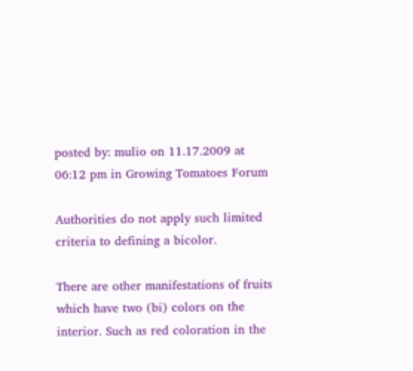posted by: mulio on 11.17.2009 at 06:12 pm in Growing Tomatoes Forum

Authorities do not apply such limited criteria to defining a bicolor.

There are other manifestations of fruits which have two (bi) colors on the interior. Such as red coloration in the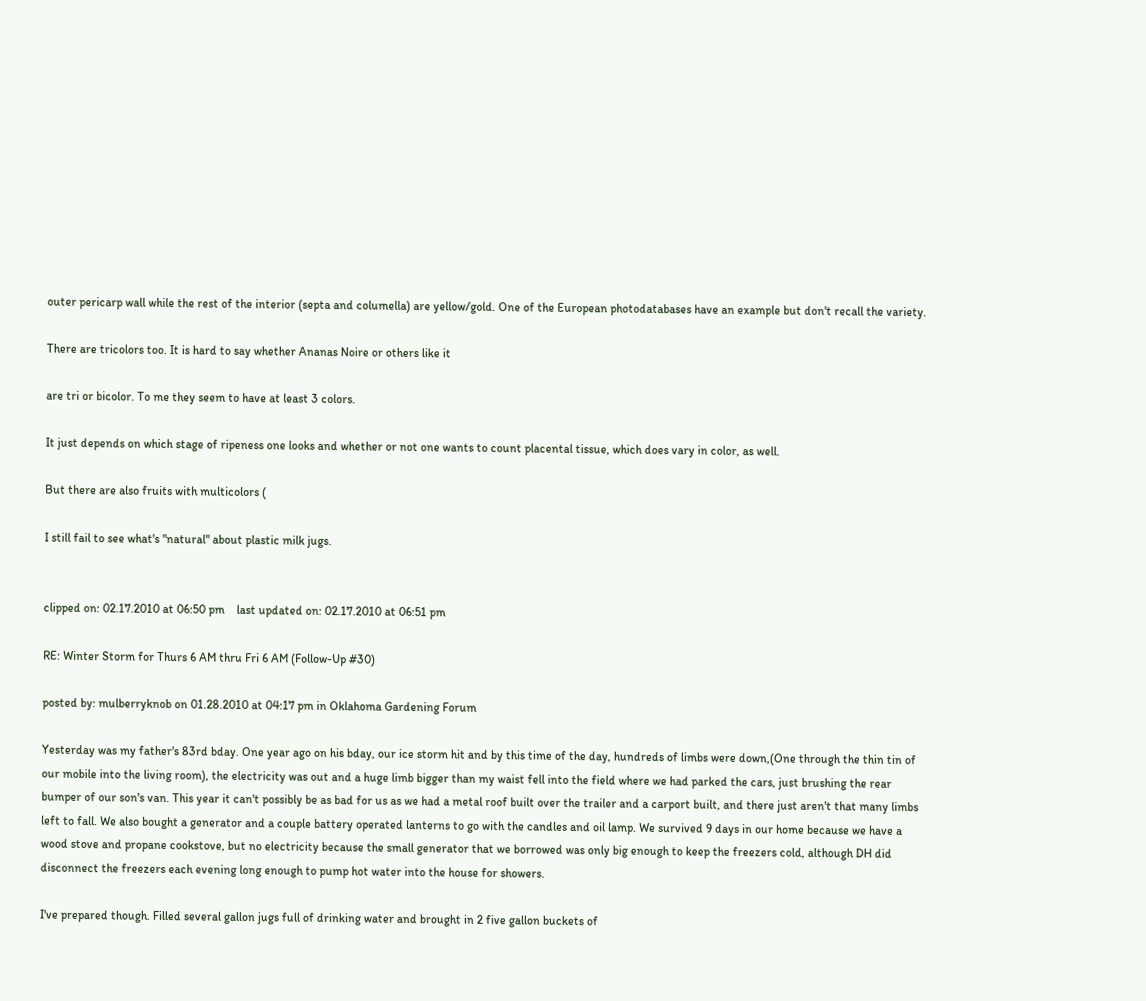outer pericarp wall while the rest of the interior (septa and columella) are yellow/gold. One of the European photodatabases have an example but don't recall the variety.

There are tricolors too. It is hard to say whether Ananas Noire or others like it

are tri or bicolor. To me they seem to have at least 3 colors.

It just depends on which stage of ripeness one looks and whether or not one wants to count placental tissue, which does vary in color, as well.

But there are also fruits with multicolors (

I still fail to see what's "natural" about plastic milk jugs.


clipped on: 02.17.2010 at 06:50 pm    last updated on: 02.17.2010 at 06:51 pm

RE: Winter Storm for Thurs 6 AM thru Fri 6 AM (Follow-Up #30)

posted by: mulberryknob on 01.28.2010 at 04:17 pm in Oklahoma Gardening Forum

Yesterday was my father's 83rd bday. One year ago on his bday, our ice storm hit and by this time of the day, hundreds of limbs were down,(One through the thin tin of our mobile into the living room), the electricity was out and a huge limb bigger than my waist fell into the field where we had parked the cars, just brushing the rear bumper of our son's van. This year it can't possibly be as bad for us as we had a metal roof built over the trailer and a carport built, and there just aren't that many limbs left to fall. We also bought a generator and a couple battery operated lanterns to go with the candles and oil lamp. We survived 9 days in our home because we have a wood stove and propane cookstove, but no electricity because the small generator that we borrowed was only big enough to keep the freezers cold, although DH did disconnect the freezers each evening long enough to pump hot water into the house for showers.

I've prepared though. Filled several gallon jugs full of drinking water and brought in 2 five gallon buckets of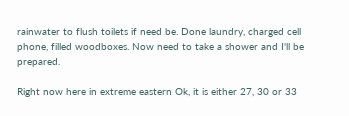rainwater to flush toilets if need be. Done laundry, charged cell phone, filled woodboxes. Now need to take a shower and I'll be prepared.

Right now here in extreme eastern Ok, it is either 27, 30 or 33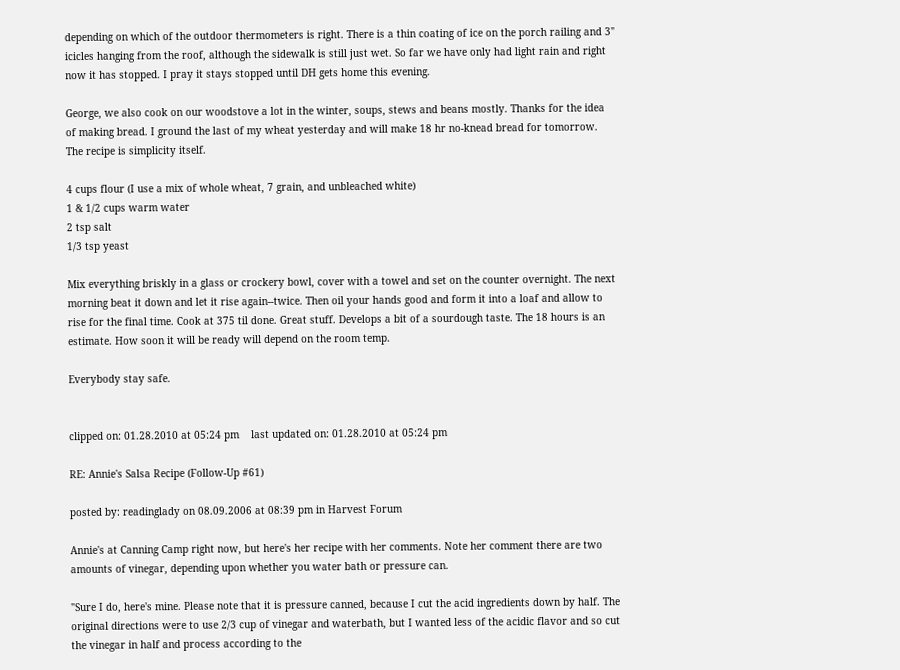depending on which of the outdoor thermometers is right. There is a thin coating of ice on the porch railing and 3" icicles hanging from the roof, although the sidewalk is still just wet. So far we have only had light rain and right now it has stopped. I pray it stays stopped until DH gets home this evening.

George, we also cook on our woodstove a lot in the winter, soups, stews and beans mostly. Thanks for the idea of making bread. I ground the last of my wheat yesterday and will make 18 hr no-knead bread for tomorrow. The recipe is simplicity itself.

4 cups flour (I use a mix of whole wheat, 7 grain, and unbleached white)
1 & 1/2 cups warm water
2 tsp salt
1/3 tsp yeast

Mix everything briskly in a glass or crockery bowl, cover with a towel and set on the counter overnight. The next morning beat it down and let it rise again--twice. Then oil your hands good and form it into a loaf and allow to rise for the final time. Cook at 375 til done. Great stuff. Develops a bit of a sourdough taste. The 18 hours is an estimate. How soon it will be ready will depend on the room temp.

Everybody stay safe.


clipped on: 01.28.2010 at 05:24 pm    last updated on: 01.28.2010 at 05:24 pm

RE: Annie's Salsa Recipe (Follow-Up #61)

posted by: readinglady on 08.09.2006 at 08:39 pm in Harvest Forum

Annie's at Canning Camp right now, but here's her recipe with her comments. Note her comment there are two amounts of vinegar, depending upon whether you water bath or pressure can.

"Sure I do, here's mine. Please note that it is pressure canned, because I cut the acid ingredients down by half. The original directions were to use 2/3 cup of vinegar and waterbath, but I wanted less of the acidic flavor and so cut the vinegar in half and process according to the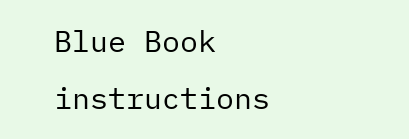Blue Book instructions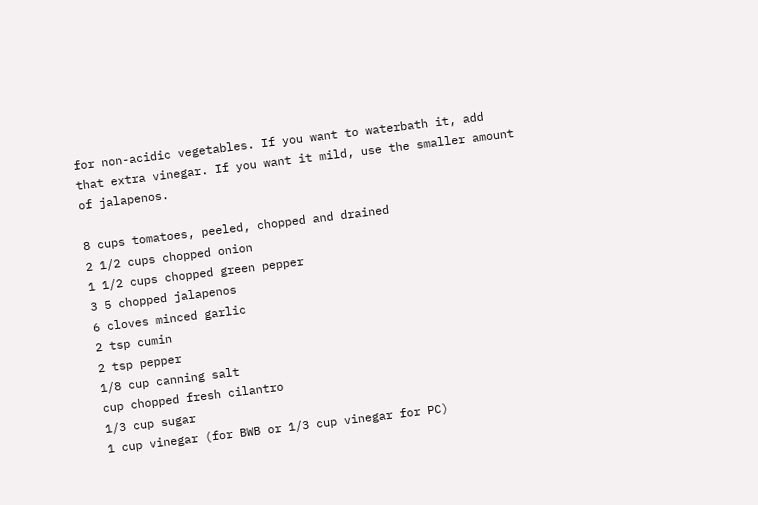for non-acidic vegetables. If you want to waterbath it, add that extra vinegar. If you want it mild, use the smaller amount of jalapenos.

8 cups tomatoes, peeled, chopped and drained
2 1/2 cups chopped onion
1 1/2 cups chopped green pepper
3 5 chopped jalapenos
6 cloves minced garlic
2 tsp cumin
2 tsp pepper
1/8 cup canning salt
cup chopped fresh cilantro
1/3 cup sugar
1 cup vinegar (for BWB or 1/3 cup vinegar for PC)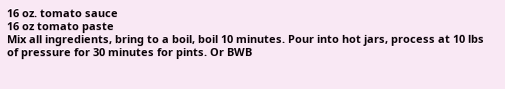16 oz. tomato sauce
16 oz tomato paste
Mix all ingredients, bring to a boil, boil 10 minutes. Pour into hot jars, process at 10 lbs of pressure for 30 minutes for pints. Or BWB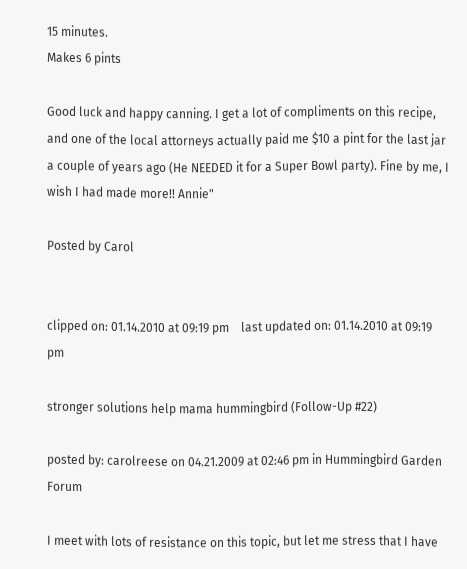15 minutes.
Makes 6 pints

Good luck and happy canning. I get a lot of compliments on this recipe, and one of the local attorneys actually paid me $10 a pint for the last jar a couple of years ago (He NEEDED it for a Super Bowl party). Fine by me, I wish I had made more!! Annie"

Posted by Carol


clipped on: 01.14.2010 at 09:19 pm    last updated on: 01.14.2010 at 09:19 pm

stronger solutions help mama hummingbird (Follow-Up #22)

posted by: carolreese on 04.21.2009 at 02:46 pm in Hummingbird Garden Forum

I meet with lots of resistance on this topic, but let me stress that I have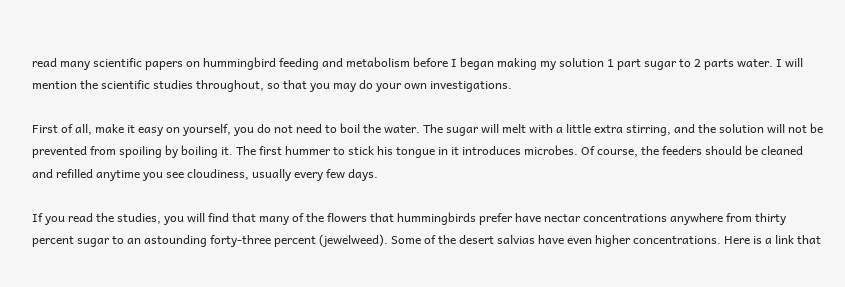read many scientific papers on hummingbird feeding and metabolism before I began making my solution 1 part sugar to 2 parts water. I will mention the scientific studies throughout, so that you may do your own investigations.

First of all, make it easy on yourself, you do not need to boil the water. The sugar will melt with a little extra stirring, and the solution will not be prevented from spoiling by boiling it. The first hummer to stick his tongue in it introduces microbes. Of course, the feeders should be cleaned and refilled anytime you see cloudiness, usually every few days.

If you read the studies, you will find that many of the flowers that hummingbirds prefer have nectar concentrations anywhere from thirty percent sugar to an astounding forty-three percent (jewelweed). Some of the desert salvias have even higher concentrations. Here is a link that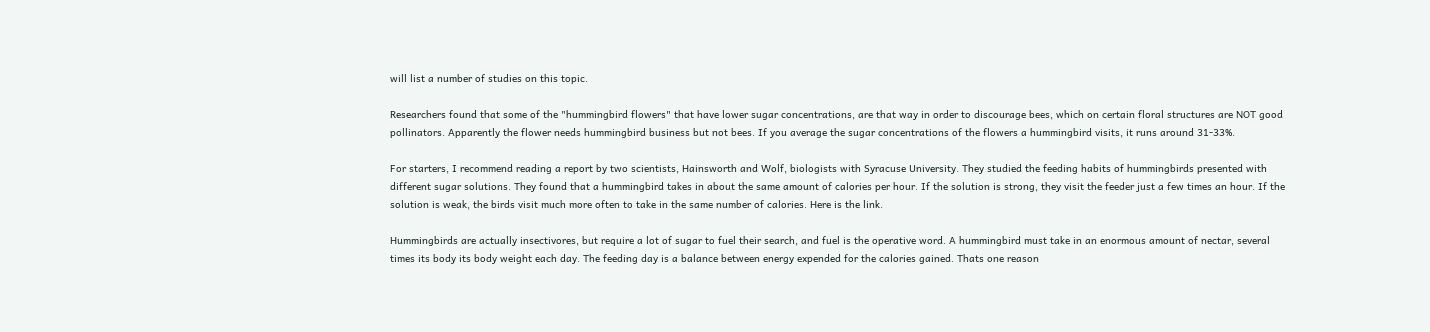will list a number of studies on this topic.

Researchers found that some of the "hummingbird flowers" that have lower sugar concentrations, are that way in order to discourage bees, which on certain floral structures are NOT good pollinators. Apparently the flower needs hummingbird business but not bees. If you average the sugar concentrations of the flowers a hummingbird visits, it runs around 31-33%.

For starters, I recommend reading a report by two scientists, Hainsworth and Wolf, biologists with Syracuse University. They studied the feeding habits of hummingbirds presented with different sugar solutions. They found that a hummingbird takes in about the same amount of calories per hour. If the solution is strong, they visit the feeder just a few times an hour. If the solution is weak, the birds visit much more often to take in the same number of calories. Here is the link.

Hummingbirds are actually insectivores, but require a lot of sugar to fuel their search, and fuel is the operative word. A hummingbird must take in an enormous amount of nectar, several times its body its body weight each day. The feeding day is a balance between energy expended for the calories gained. Thats one reason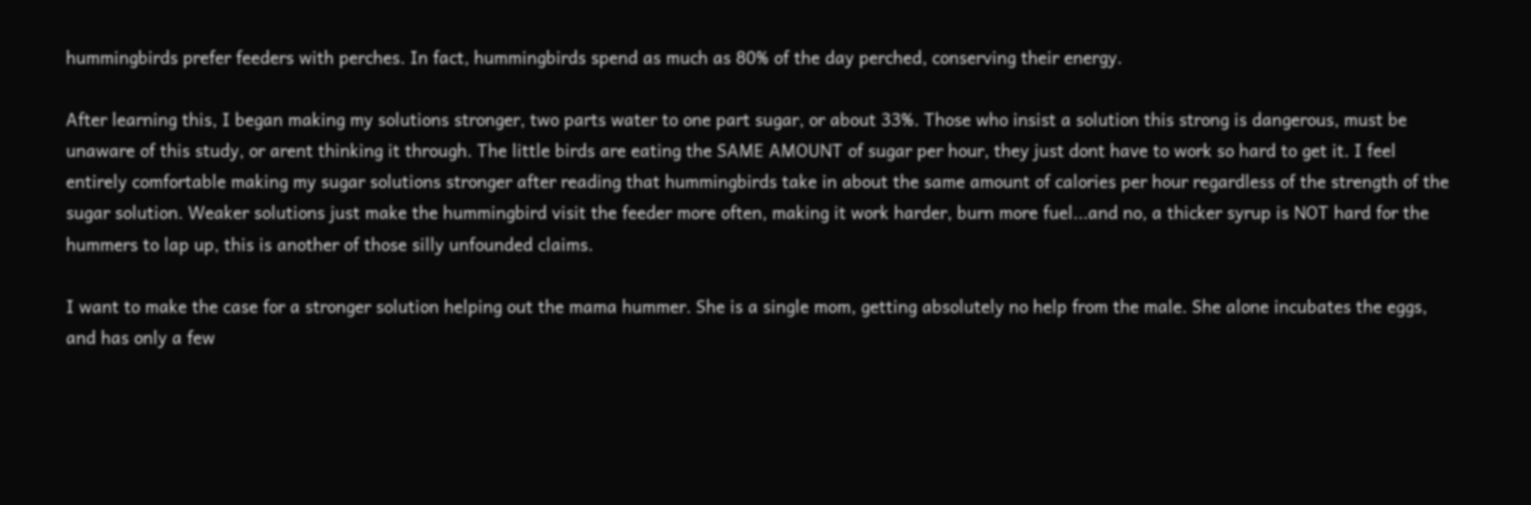hummingbirds prefer feeders with perches. In fact, hummingbirds spend as much as 80% of the day perched, conserving their energy.

After learning this, I began making my solutions stronger, two parts water to one part sugar, or about 33%. Those who insist a solution this strong is dangerous, must be unaware of this study, or arent thinking it through. The little birds are eating the SAME AMOUNT of sugar per hour, they just dont have to work so hard to get it. I feel entirely comfortable making my sugar solutions stronger after reading that hummingbirds take in about the same amount of calories per hour regardless of the strength of the sugar solution. Weaker solutions just make the hummingbird visit the feeder more often, making it work harder, burn more fuel...and no, a thicker syrup is NOT hard for the hummers to lap up, this is another of those silly unfounded claims.

I want to make the case for a stronger solution helping out the mama hummer. She is a single mom, getting absolutely no help from the male. She alone incubates the eggs, and has only a few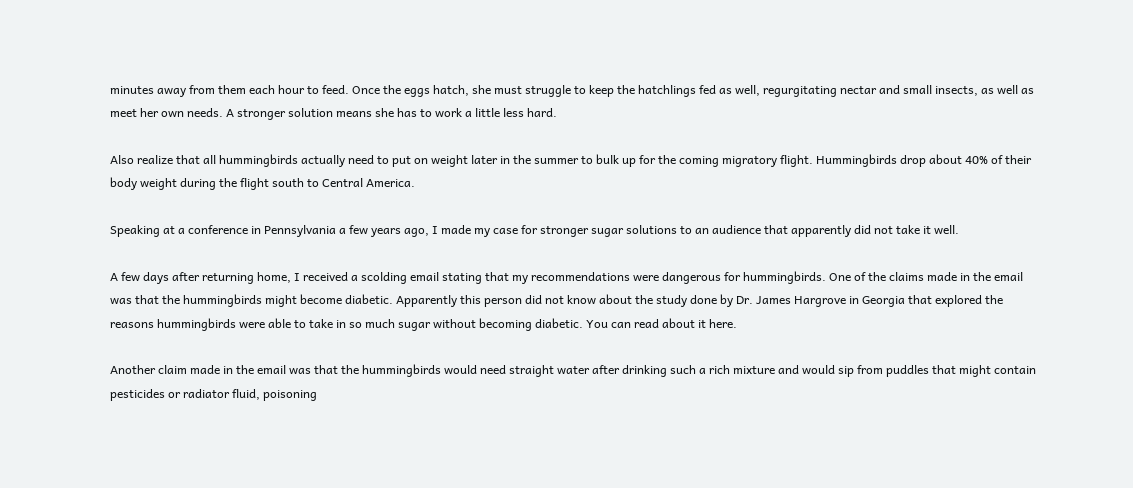minutes away from them each hour to feed. Once the eggs hatch, she must struggle to keep the hatchlings fed as well, regurgitating nectar and small insects, as well as meet her own needs. A stronger solution means she has to work a little less hard.

Also realize that all hummingbirds actually need to put on weight later in the summer to bulk up for the coming migratory flight. Hummingbirds drop about 40% of their body weight during the flight south to Central America.

Speaking at a conference in Pennsylvania a few years ago, I made my case for stronger sugar solutions to an audience that apparently did not take it well.

A few days after returning home, I received a scolding email stating that my recommendations were dangerous for hummingbirds. One of the claims made in the email was that the hummingbirds might become diabetic. Apparently this person did not know about the study done by Dr. James Hargrove in Georgia that explored the reasons hummingbirds were able to take in so much sugar without becoming diabetic. You can read about it here.

Another claim made in the email was that the hummingbirds would need straight water after drinking such a rich mixture and would sip from puddles that might contain pesticides or radiator fluid, poisoning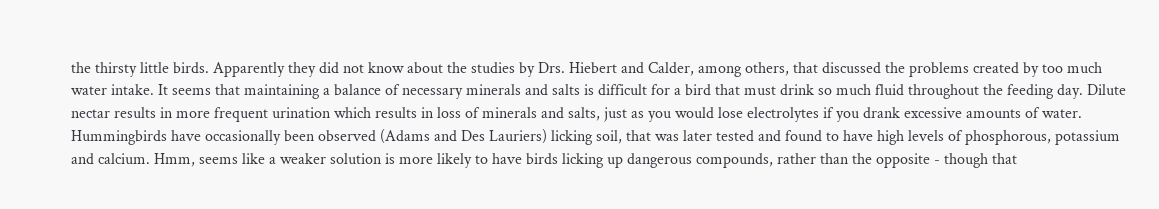the thirsty little birds. Apparently they did not know about the studies by Drs. Hiebert and Calder, among others, that discussed the problems created by too much water intake. It seems that maintaining a balance of necessary minerals and salts is difficult for a bird that must drink so much fluid throughout the feeding day. Dilute nectar results in more frequent urination which results in loss of minerals and salts, just as you would lose electrolytes if you drank excessive amounts of water. Hummingbirds have occasionally been observed (Adams and Des Lauriers) licking soil, that was later tested and found to have high levels of phosphorous, potassium and calcium. Hmm, seems like a weaker solution is more likely to have birds licking up dangerous compounds, rather than the opposite - though that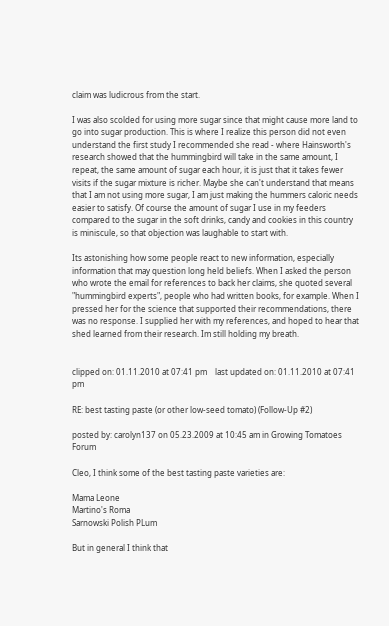claim was ludicrous from the start.

I was also scolded for using more sugar since that might cause more land to go into sugar production. This is where I realize this person did not even understand the first study I recommended she read - where Hainsworth's research showed that the hummingbird will take in the same amount, I repeat, the same amount of sugar each hour, it is just that it takes fewer visits if the sugar mixture is richer. Maybe she can't understand that means that I am not using more sugar, I am just making the hummers caloric needs easier to satisfy. Of course the amount of sugar I use in my feeders compared to the sugar in the soft drinks, candy and cookies in this country is miniscule, so that objection was laughable to start with.

Its astonishing how some people react to new information, especially information that may question long held beliefs. When I asked the person who wrote the email for references to back her claims, she quoted several "hummingbird experts", people who had written books, for example. When I pressed her for the science that supported their recommendations, there was no response. I supplied her with my references, and hoped to hear that shed learned from their research. Im still holding my breath.


clipped on: 01.11.2010 at 07:41 pm    last updated on: 01.11.2010 at 07:41 pm

RE: best tasting paste (or other low-seed tomato) (Follow-Up #2)

posted by: carolyn137 on 05.23.2009 at 10:45 am in Growing Tomatoes Forum

Cleo, I think some of the best tasting paste varieties are:

Mama Leone
Martino's Roma
Sarnowski Polish PLum

But in general I think that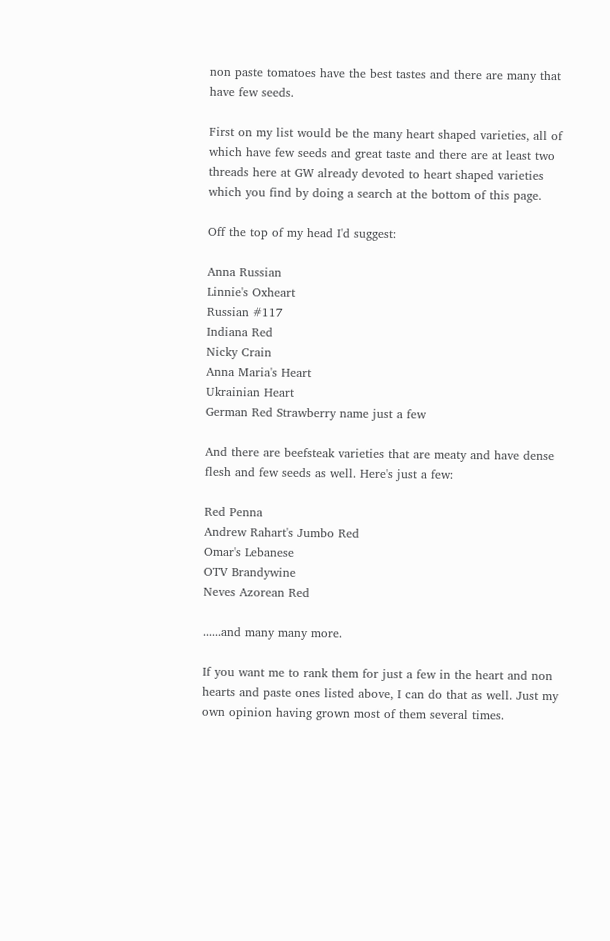non paste tomatoes have the best tastes and there are many that have few seeds.

First on my list would be the many heart shaped varieties, all of which have few seeds and great taste and there are at least two threads here at GW already devoted to heart shaped varieties which you find by doing a search at the bottom of this page.

Off the top of my head I'd suggest:

Anna Russian
Linnie's Oxheart
Russian #117
Indiana Red
Nicky Crain
Anna Maria's Heart
Ukrainian Heart
German Red Strawberry name just a few

And there are beefsteak varieties that are meaty and have dense flesh and few seeds as well. Here's just a few:

Red Penna
Andrew Rahart's Jumbo Red
Omar's Lebanese
OTV Brandywine
Neves Azorean Red

......and many many more.

If you want me to rank them for just a few in the heart and non hearts and paste ones listed above, I can do that as well. Just my own opinion having grown most of them several times.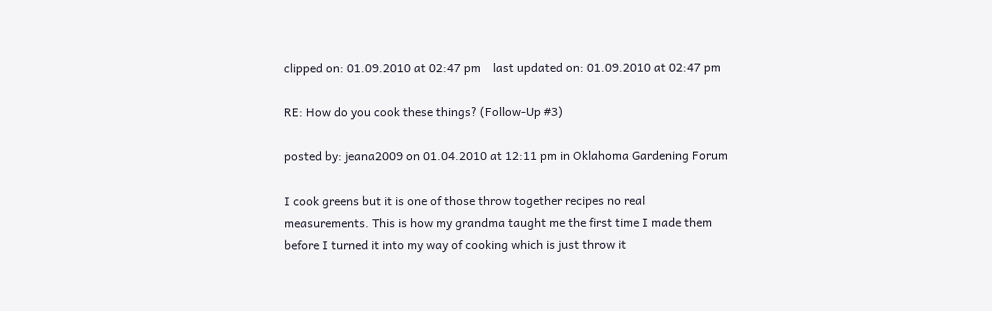clipped on: 01.09.2010 at 02:47 pm    last updated on: 01.09.2010 at 02:47 pm

RE: How do you cook these things? (Follow-Up #3)

posted by: jeana2009 on 01.04.2010 at 12:11 pm in Oklahoma Gardening Forum

I cook greens but it is one of those throw together recipes no real measurements. This is how my grandma taught me the first time I made them before I turned it into my way of cooking which is just throw it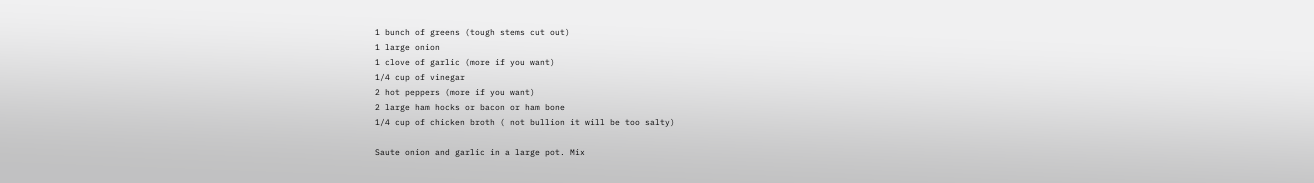1 bunch of greens (tough stems cut out)
1 large onion
1 clove of garlic (more if you want)
1/4 cup of vinegar
2 hot peppers (more if you want)
2 large ham hocks or bacon or ham bone
1/4 cup of chicken broth ( not bullion it will be too salty)

Saute onion and garlic in a large pot. Mix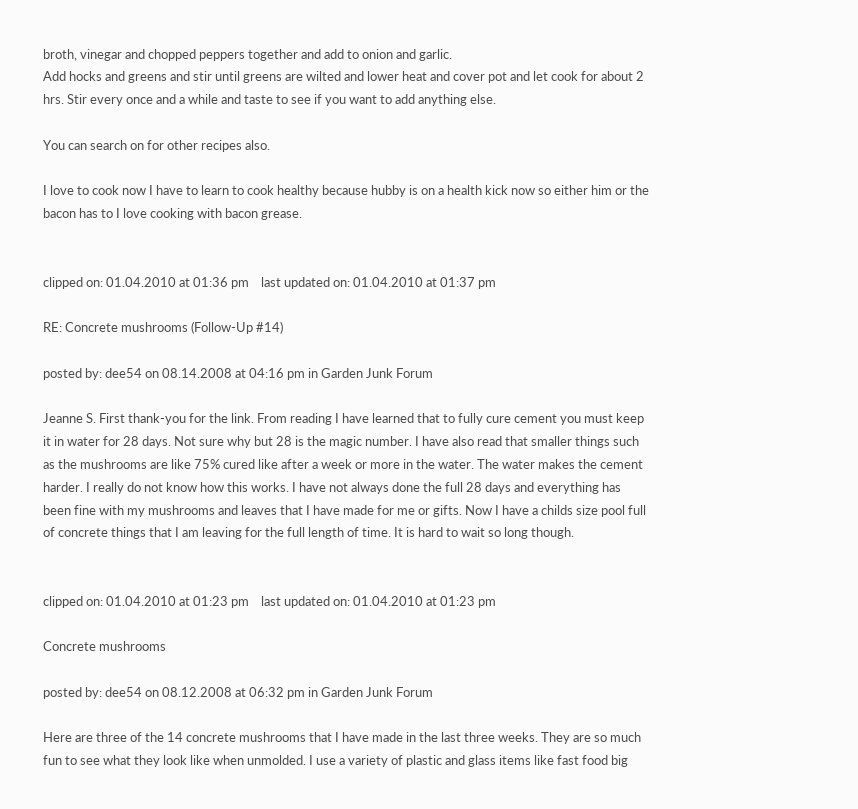broth, vinegar and chopped peppers together and add to onion and garlic.
Add hocks and greens and stir until greens are wilted and lower heat and cover pot and let cook for about 2 hrs. Stir every once and a while and taste to see if you want to add anything else.

You can search on for other recipes also.

I love to cook now I have to learn to cook healthy because hubby is on a health kick now so either him or the bacon has to I love cooking with bacon grease.


clipped on: 01.04.2010 at 01:36 pm    last updated on: 01.04.2010 at 01:37 pm

RE: Concrete mushrooms (Follow-Up #14)

posted by: dee54 on 08.14.2008 at 04:16 pm in Garden Junk Forum

Jeanne S. First thank-you for the link. From reading I have learned that to fully cure cement you must keep it in water for 28 days. Not sure why but 28 is the magic number. I have also read that smaller things such as the mushrooms are like 75% cured like after a week or more in the water. The water makes the cement harder. I really do not know how this works. I have not always done the full 28 days and everything has been fine with my mushrooms and leaves that I have made for me or gifts. Now I have a childs size pool full of concrete things that I am leaving for the full length of time. It is hard to wait so long though.


clipped on: 01.04.2010 at 01:23 pm    last updated on: 01.04.2010 at 01:23 pm

Concrete mushrooms

posted by: dee54 on 08.12.2008 at 06:32 pm in Garden Junk Forum

Here are three of the 14 concrete mushrooms that I have made in the last three weeks. They are so much fun to see what they look like when unmolded. I use a variety of plastic and glass items like fast food big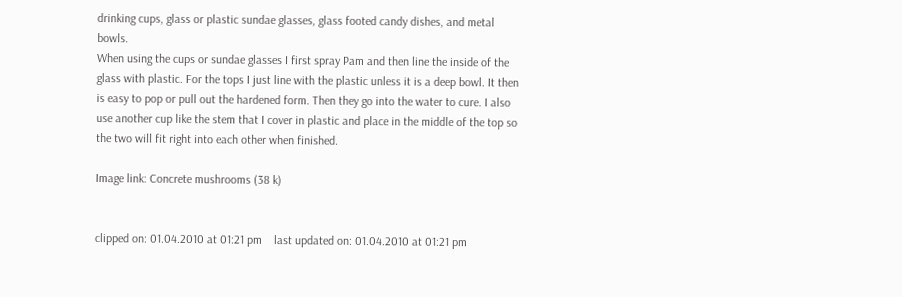drinking cups, glass or plastic sundae glasses, glass footed candy dishes, and metal bowls.
When using the cups or sundae glasses I first spray Pam and then line the inside of the glass with plastic. For the tops I just line with the plastic unless it is a deep bowl. It then is easy to pop or pull out the hardened form. Then they go into the water to cure. I also use another cup like the stem that I cover in plastic and place in the middle of the top so the two will fit right into each other when finished.

Image link: Concrete mushrooms (38 k)


clipped on: 01.04.2010 at 01:21 pm    last updated on: 01.04.2010 at 01:21 pm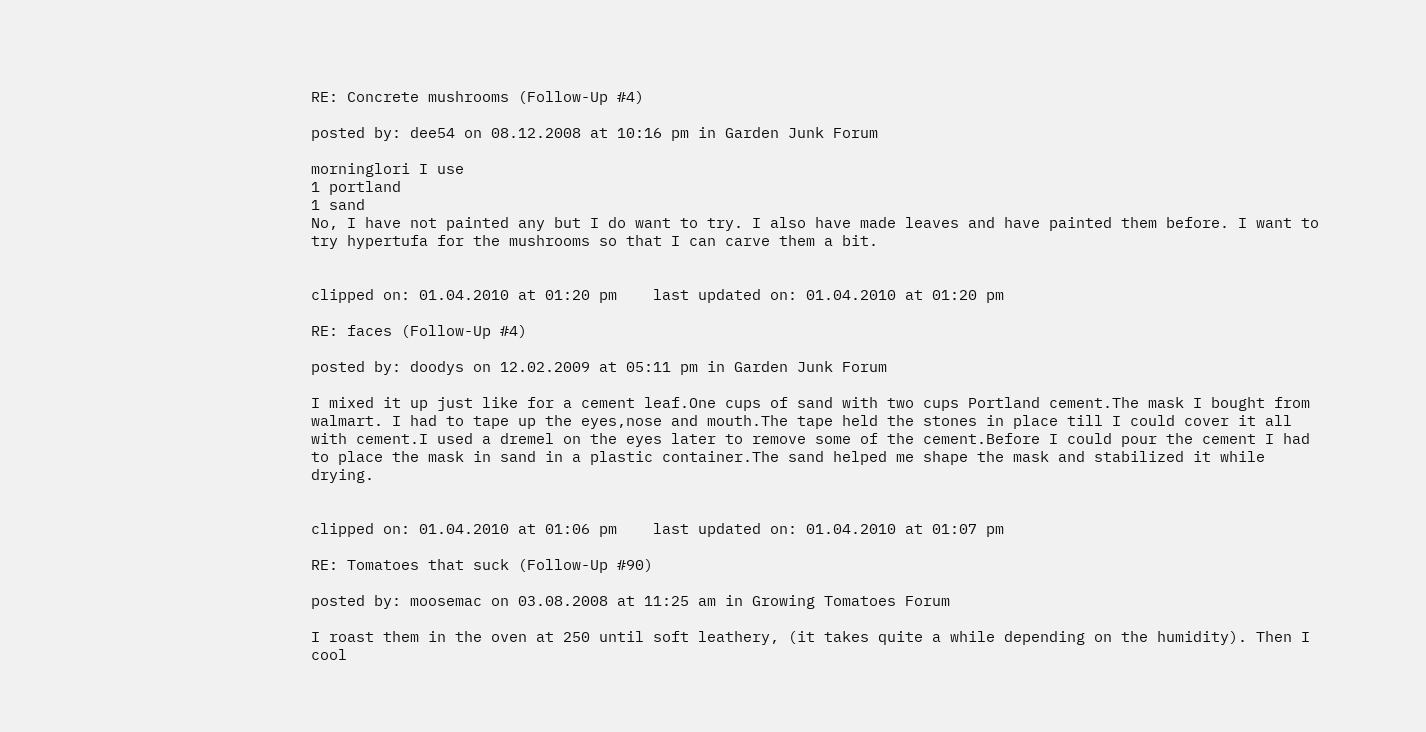RE: Concrete mushrooms (Follow-Up #4)

posted by: dee54 on 08.12.2008 at 10:16 pm in Garden Junk Forum

morninglori I use
1 portland
1 sand
No, I have not painted any but I do want to try. I also have made leaves and have painted them before. I want to try hypertufa for the mushrooms so that I can carve them a bit.


clipped on: 01.04.2010 at 01:20 pm    last updated on: 01.04.2010 at 01:20 pm

RE: faces (Follow-Up #4)

posted by: doodys on 12.02.2009 at 05:11 pm in Garden Junk Forum

I mixed it up just like for a cement leaf.One cups of sand with two cups Portland cement.The mask I bought from walmart. I had to tape up the eyes,nose and mouth.The tape held the stones in place till I could cover it all with cement.I used a dremel on the eyes later to remove some of the cement.Before I could pour the cement I had to place the mask in sand in a plastic container.The sand helped me shape the mask and stabilized it while drying.


clipped on: 01.04.2010 at 01:06 pm    last updated on: 01.04.2010 at 01:07 pm

RE: Tomatoes that suck (Follow-Up #90)

posted by: moosemac on 03.08.2008 at 11:25 am in Growing Tomatoes Forum

I roast them in the oven at 250 until soft leathery, (it takes quite a while depending on the humidity). Then I cool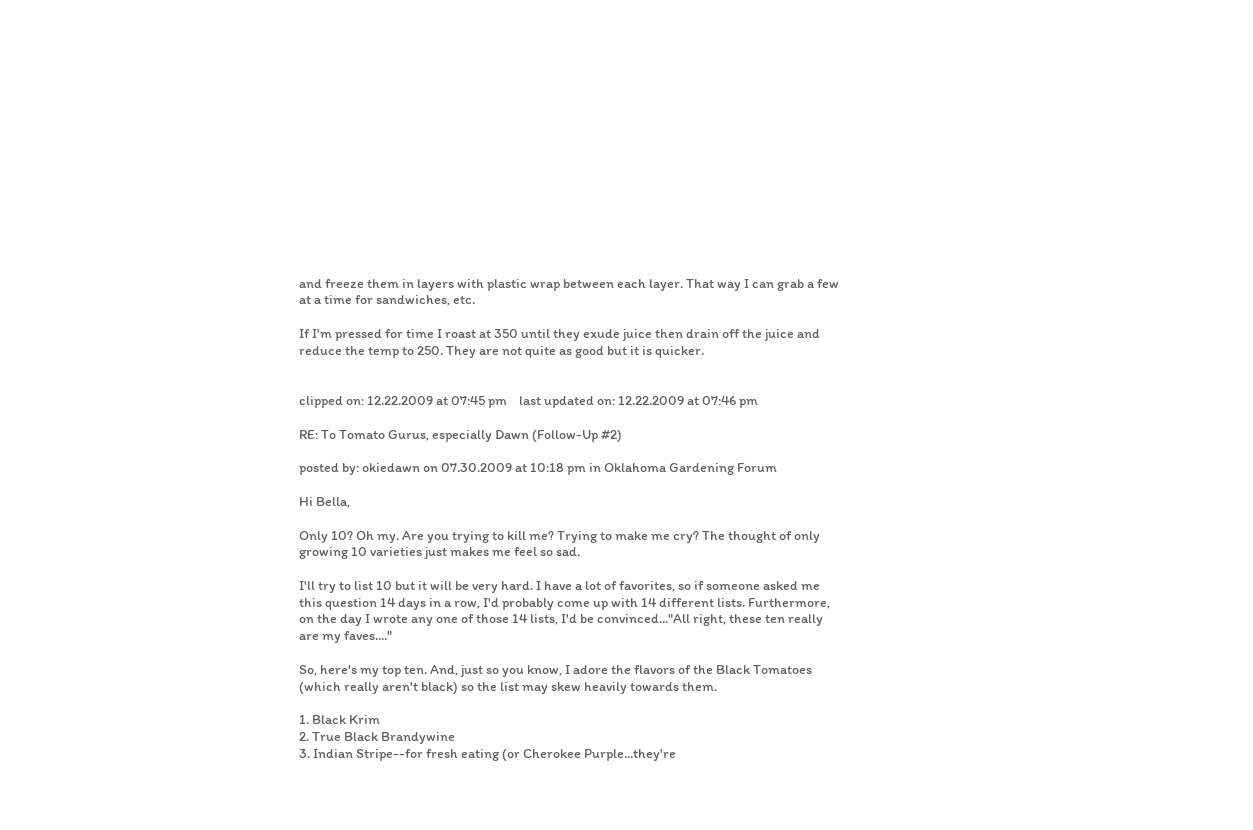and freeze them in layers with plastic wrap between each layer. That way I can grab a few at a time for sandwiches, etc.

If I'm pressed for time I roast at 350 until they exude juice then drain off the juice and reduce the temp to 250. They are not quite as good but it is quicker.


clipped on: 12.22.2009 at 07:45 pm    last updated on: 12.22.2009 at 07:46 pm

RE: To Tomato Gurus, especially Dawn (Follow-Up #2)

posted by: okiedawn on 07.30.2009 at 10:18 pm in Oklahoma Gardening Forum

Hi Bella,

Only 10? Oh my. Are you trying to kill me? Trying to make me cry? The thought of only growing 10 varieties just makes me feel so sad.

I'll try to list 10 but it will be very hard. I have a lot of favorites, so if someone asked me this question 14 days in a row, I'd probably come up with 14 different lists. Furthermore, on the day I wrote any one of those 14 lists, I'd be convinced..."All right, these ten really are my faves...."

So, here's my top ten. And, just so you know, I adore the flavors of the Black Tomatoes (which really aren't black) so the list may skew heavily towards them.

1. Black Krim
2. True Black Brandywine
3. Indian Stripe--for fresh eating (or Cherokee Purple...they're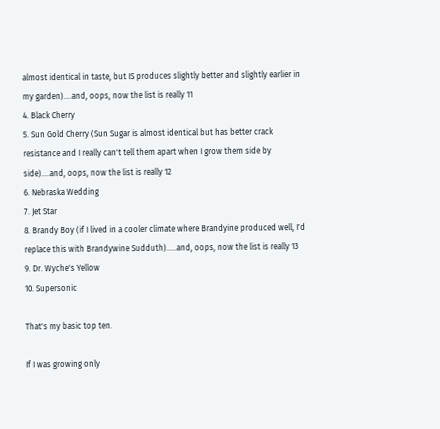almost identical in taste, but IS produces slightly better and slightly earlier in my garden)....and, oops, now the list is really 11
4. Black Cherry
5. Sun Gold Cherry (Sun Sugar is almost identical but has better crack resistance and I really can't tell them apart when I grow them side by side)....and, oops, now the list is really 12
6. Nebraska Wedding
7. Jet Star
8. Brandy Boy (if I lived in a cooler climate where Brandyine produced well, I'd replace this with Brandywine Sudduth).....and, oops, now the list is really 13
9. Dr. Wyche's Yellow
10. Supersonic

That's my basic top ten.

If I was growing only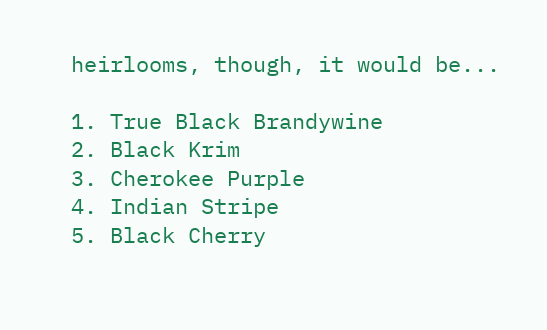heirlooms, though, it would be...

1. True Black Brandywine
2. Black Krim
3. Cherokee Purple
4. Indian Stripe
5. Black Cherry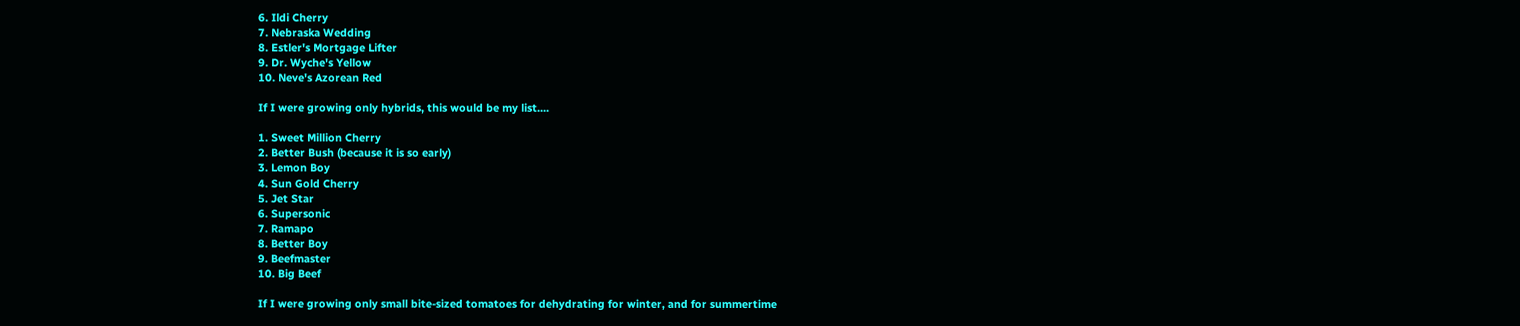6. Ildi Cherry
7. Nebraska Wedding
8. Estler's Mortgage Lifter
9. Dr. Wyche's Yellow
10. Neve's Azorean Red

If I were growing only hybrids, this would be my list....

1. Sweet Million Cherry
2. Better Bush (because it is so early)
3. Lemon Boy
4. Sun Gold Cherry
5. Jet Star
6. Supersonic
7. Ramapo
8. Better Boy
9. Beefmaster
10. Big Beef

If I were growing only small bite-sized tomatoes for dehydrating for winter, and for summertime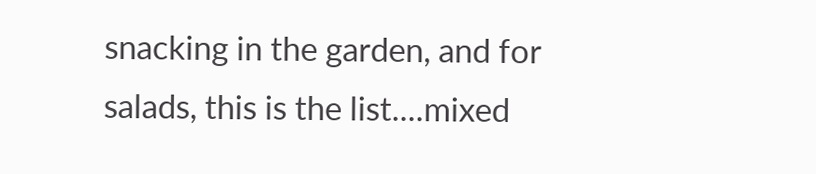snacking in the garden, and for salads, this is the list....mixed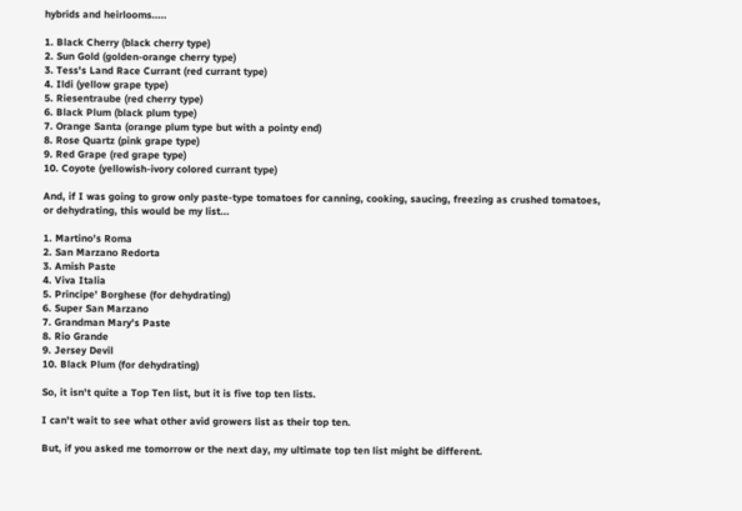hybrids and heirlooms.....

1. Black Cherry (black cherry type)
2. Sun Gold (golden-orange cherry type)
3. Tess's Land Race Currant (red currant type)
4. Ildi (yellow grape type)
5. Riesentraube (red cherry type)
6. Black Plum (black plum type)
7. Orange Santa (orange plum type but with a pointy end)
8. Rose Quartz (pink grape type)
9. Red Grape (red grape type)
10. Coyote (yellowish-ivory colored currant type)

And, if I was going to grow only paste-type tomatoes for canning, cooking, saucing, freezing as crushed tomatoes, or dehydrating, this would be my list...

1. Martino's Roma
2. San Marzano Redorta
3. Amish Paste
4. Viva Italia
5. Principe' Borghese (for dehydrating)
6. Super San Marzano
7. Grandman Mary's Paste
8. Rio Grande
9. Jersey Devil
10. Black Plum (for dehydrating)

So, it isn't quite a Top Ten list, but it is five top ten lists.

I can't wait to see what other avid growers list as their top ten.

But, if you asked me tomorrow or the next day, my ultimate top ten list might be different.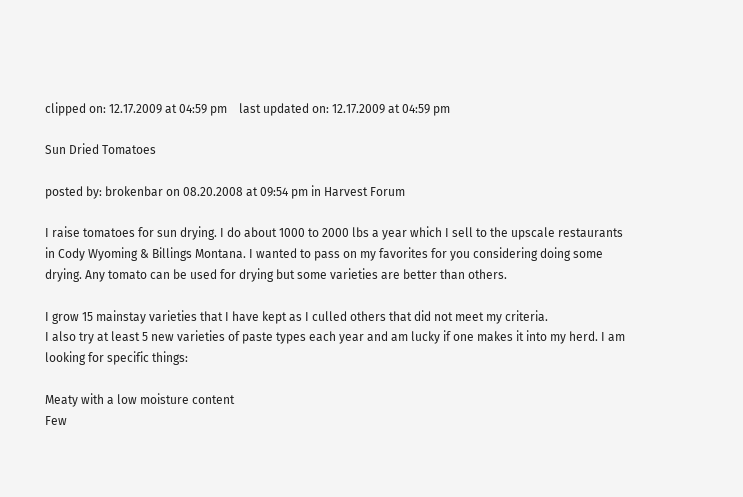clipped on: 12.17.2009 at 04:59 pm    last updated on: 12.17.2009 at 04:59 pm

Sun Dried Tomatoes

posted by: brokenbar on 08.20.2008 at 09:54 pm in Harvest Forum

I raise tomatoes for sun drying. I do about 1000 to 2000 lbs a year which I sell to the upscale restaurants in Cody Wyoming & Billings Montana. I wanted to pass on my favorites for you considering doing some drying. Any tomato can be used for drying but some varieties are better than others.

I grow 15 mainstay varieties that I have kept as I culled others that did not meet my criteria.
I also try at least 5 new varieties of paste types each year and am lucky if one makes it into my herd. I am looking for specific things:

Meaty with a low moisture content
Few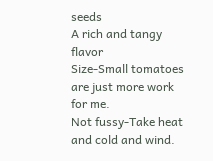seeds
A rich and tangy flavor
Size-Small tomatoes are just more work for me.
Not fussy-Take heat and cold and wind.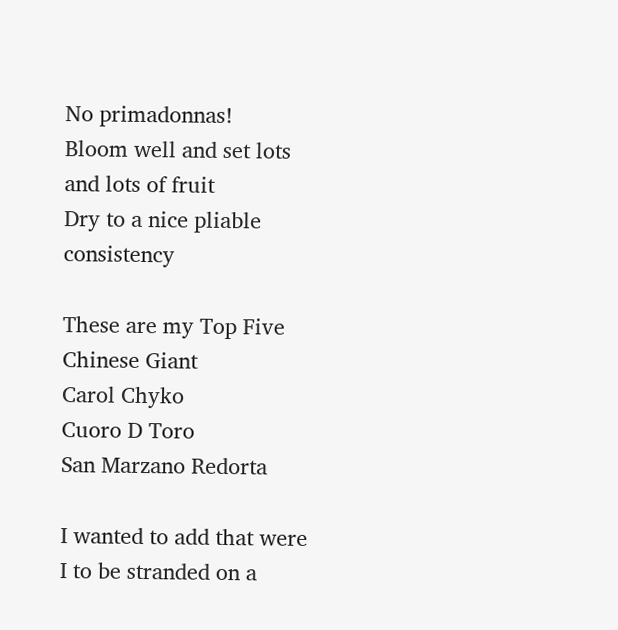No primadonnas!
Bloom well and set lots and lots of fruit
Dry to a nice pliable consistency

These are my Top Five
Chinese Giant
Carol Chyko
Cuoro D Toro
San Marzano Redorta

I wanted to add that were I to be stranded on a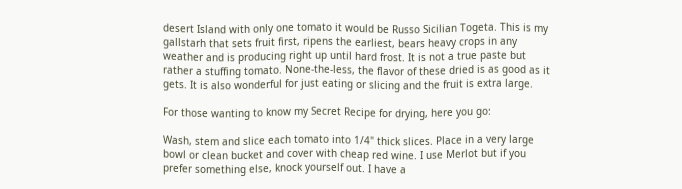desert Island with only one tomato it would be Russo Sicilian Togeta. This is my gallstarh that sets fruit first, ripens the earliest, bears heavy crops in any weather and is producing right up until hard frost. It is not a true paste but rather a stuffing tomato. None-the-less, the flavor of these dried is as good as it gets. It is also wonderful for just eating or slicing and the fruit is extra large.

For those wanting to know my Secret Recipe for drying, here you go:

Wash, stem and slice each tomato into 1/4" thick slices. Place in a very large bowl or clean bucket and cover with cheap red wine. I use Merlot but if you prefer something else, knock yourself out. I have a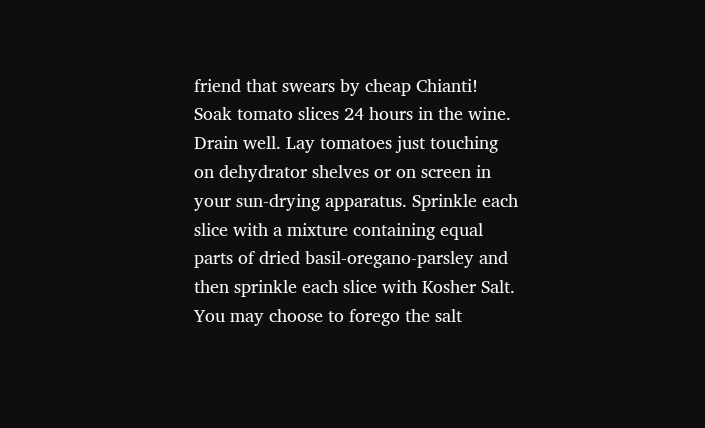friend that swears by cheap Chianti! Soak tomato slices 24 hours in the wine. Drain well. Lay tomatoes just touching on dehydrator shelves or on screen in your sun-drying apparatus. Sprinkle each slice with a mixture containing equal parts of dried basil-oregano-parsley and then sprinkle each slice with Kosher Salt. You may choose to forego the salt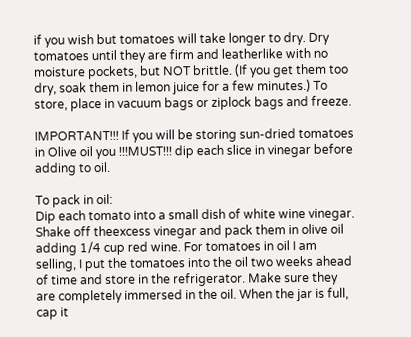if you wish but tomatoes will take longer to dry. Dry tomatoes until they are firm and leatherlike with no moisture pockets, but NOT brittle. (If you get them too dry, soak them in lemon juice for a few minutes.) To store, place in vacuum bags or ziplock bags and freeze.

IMPORTANT!!! If you will be storing sun-dried tomatoes in Olive oil you !!!MUST!!! dip each slice in vinegar before adding to oil.

To pack in oil:
Dip each tomato into a small dish of white wine vinegar. Shake off theexcess vinegar and pack them in olive oil adding 1/4 cup red wine. For tomatoes in oil I am selling, I put the tomatoes into the oil two weeks ahead of time and store in the refrigerator. Make sure they are completely immersed in the oil. When the jar is full, cap it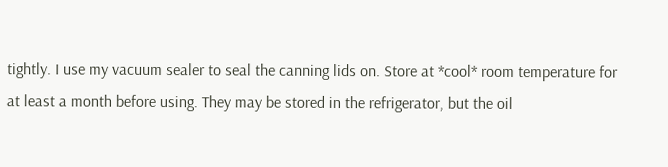tightly. I use my vacuum sealer to seal the canning lids on. Store at *cool* room temperature for at least a month before using. They may be stored in the refrigerator, but the oil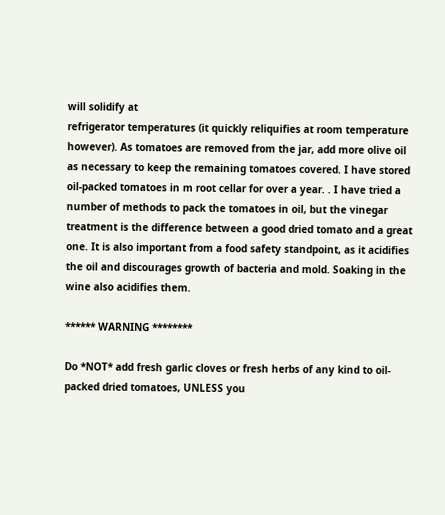will solidify at
refrigerator temperatures (it quickly reliquifies at room temperature however). As tomatoes are removed from the jar, add more olive oil as necessary to keep the remaining tomatoes covered. I have stored oil-packed tomatoes in m root cellar for over a year. . I have tried a number of methods to pack the tomatoes in oil, but the vinegar treatment is the difference between a good dried tomato and a great one. It is also important from a food safety standpoint, as it acidifies the oil and discourages growth of bacteria and mold. Soaking in the wine also acidifies them.

****** WARNING ********

Do *NOT* add fresh garlic cloves or fresh herbs of any kind to oil-packed dried tomatoes, UNLESS you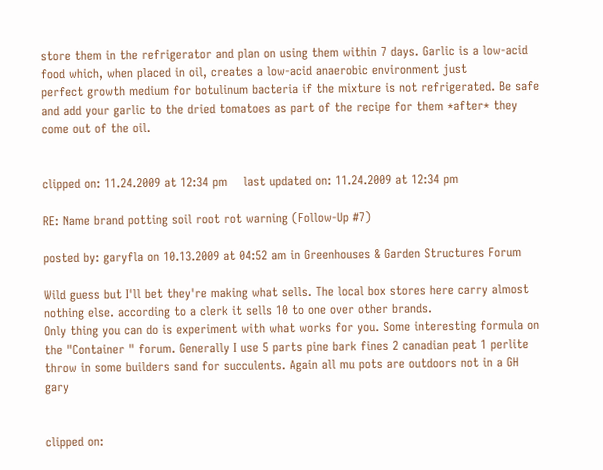store them in the refrigerator and plan on using them within 7 days. Garlic is a low-acid food which, when placed in oil, creates a low-acid anaerobic environment just
perfect growth medium for botulinum bacteria if the mixture is not refrigerated. Be safe and add your garlic to the dried tomatoes as part of the recipe for them *after* they come out of the oil.


clipped on: 11.24.2009 at 12:34 pm    last updated on: 11.24.2009 at 12:34 pm

RE: Name brand potting soil root rot warning (Follow-Up #7)

posted by: garyfla on 10.13.2009 at 04:52 am in Greenhouses & Garden Structures Forum

Wild guess but I'll bet they're making what sells. The local box stores here carry almost nothing else. according to a clerk it sells 10 to one over other brands.
Only thing you can do is experiment with what works for you. Some interesting formula on the "Container " forum. Generally I use 5 parts pine bark fines 2 canadian peat 1 perlite throw in some builders sand for succulents. Again all mu pots are outdoors not in a GH gary


clipped on: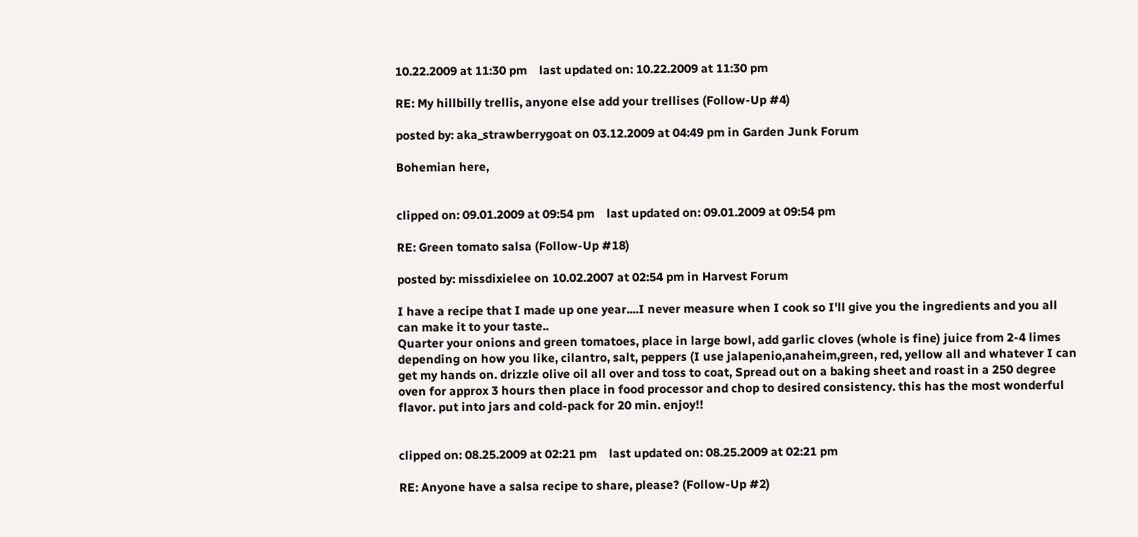10.22.2009 at 11:30 pm    last updated on: 10.22.2009 at 11:30 pm

RE: My hillbilly trellis, anyone else add your trellises (Follow-Up #4)

posted by: aka_strawberrygoat on 03.12.2009 at 04:49 pm in Garden Junk Forum

Bohemian here,


clipped on: 09.01.2009 at 09:54 pm    last updated on: 09.01.2009 at 09:54 pm

RE: Green tomato salsa (Follow-Up #18)

posted by: missdixielee on 10.02.2007 at 02:54 pm in Harvest Forum

I have a recipe that I made up one year....I never measure when I cook so I'll give you the ingredients and you all can make it to your taste..
Quarter your onions and green tomatoes, place in large bowl, add garlic cloves (whole is fine) juice from 2-4 limes depending on how you like, cilantro, salt, peppers (I use jalapenio,anaheim,green, red, yellow all and whatever I can get my hands on. drizzle olive oil all over and toss to coat, Spread out on a baking sheet and roast in a 250 degree oven for approx 3 hours then place in food processor and chop to desired consistency. this has the most wonderful flavor. put into jars and cold-pack for 20 min. enjoy!!


clipped on: 08.25.2009 at 02:21 pm    last updated on: 08.25.2009 at 02:21 pm

RE: Anyone have a salsa recipe to share, please? (Follow-Up #2)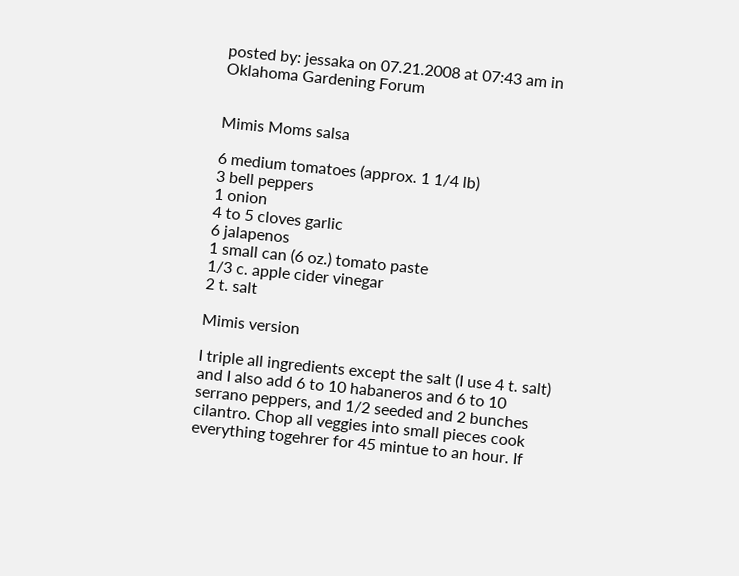posted by: jessaka on 07.21.2008 at 07:43 am in Oklahoma Gardening Forum


Mimis Moms salsa

6 medium tomatoes (approx. 1 1/4 lb)
3 bell peppers
1 onion
4 to 5 cloves garlic
6 jalapenos
1 small can (6 oz.) tomato paste
1/3 c. apple cider vinegar
2 t. salt

Mimis version

I triple all ingredients except the salt (I use 4 t. salt) and I also add 6 to 10 habaneros and 6 to 10 serrano peppers, and 1/2 seeded and 2 bunches cilantro. Chop all veggies into small pieces cook everything togehrer for 45 mintue to an hour. If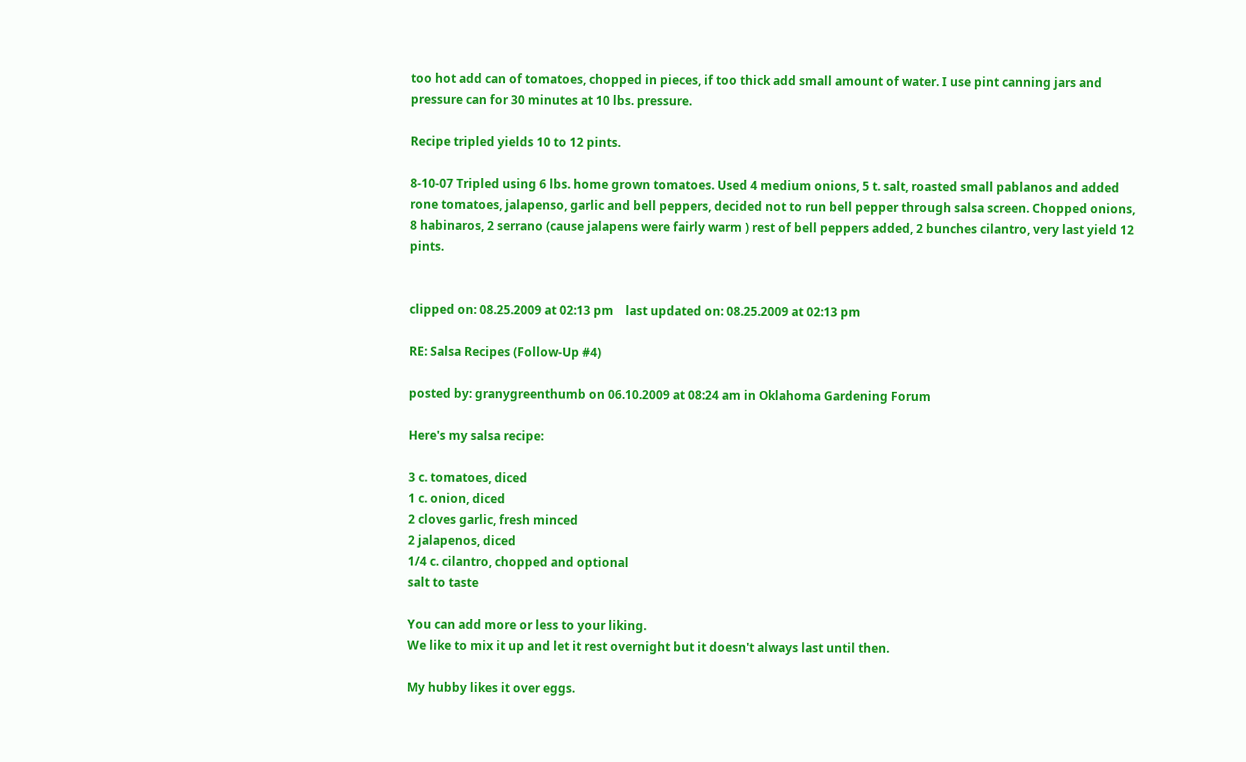too hot add can of tomatoes, chopped in pieces, if too thick add small amount of water. I use pint canning jars and pressure can for 30 minutes at 10 lbs. pressure.

Recipe tripled yields 10 to 12 pints.

8-10-07 Tripled using 6 lbs. home grown tomatoes. Used 4 medium onions, 5 t. salt, roasted small pablanos and added rone tomatoes, jalapenso, garlic and bell peppers, decided not to run bell pepper through salsa screen. Chopped onions, 8 habinaros, 2 serrano (cause jalapens were fairly warm ) rest of bell peppers added, 2 bunches cilantro, very last yield 12 pints.


clipped on: 08.25.2009 at 02:13 pm    last updated on: 08.25.2009 at 02:13 pm

RE: Salsa Recipes (Follow-Up #4)

posted by: granygreenthumb on 06.10.2009 at 08:24 am in Oklahoma Gardening Forum

Here's my salsa recipe:

3 c. tomatoes, diced
1 c. onion, diced
2 cloves garlic, fresh minced
2 jalapenos, diced
1/4 c. cilantro, chopped and optional
salt to taste

You can add more or less to your liking.
We like to mix it up and let it rest overnight but it doesn't always last until then.

My hubby likes it over eggs.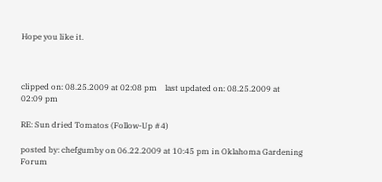Hope you like it.



clipped on: 08.25.2009 at 02:08 pm    last updated on: 08.25.2009 at 02:09 pm

RE: Sun dried Tomatos (Follow-Up #4)

posted by: chefgumby on 06.22.2009 at 10:45 pm in Oklahoma Gardening Forum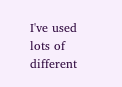I've used lots of different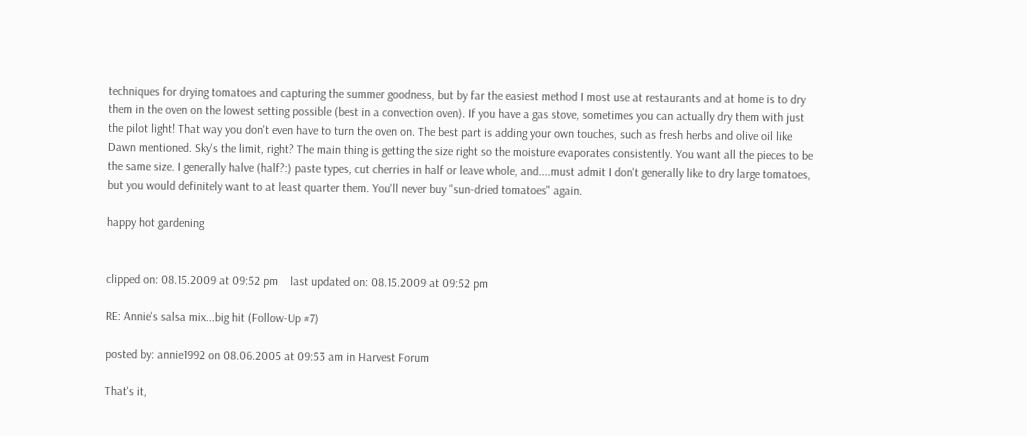techniques for drying tomatoes and capturing the summer goodness, but by far the easiest method I most use at restaurants and at home is to dry them in the oven on the lowest setting possible (best in a convection oven). If you have a gas stove, sometimes you can actually dry them with just the pilot light! That way you don't even have to turn the oven on. The best part is adding your own touches, such as fresh herbs and olive oil like Dawn mentioned. Sky's the limit, right? The main thing is getting the size right so the moisture evaporates consistently. You want all the pieces to be the same size. I generally halve (half?:) paste types, cut cherries in half or leave whole, and....must admit I don't generally like to dry large tomatoes, but you would definitely want to at least quarter them. You'll never buy "sun-dried tomatoes" again.

happy hot gardening


clipped on: 08.15.2009 at 09:52 pm    last updated on: 08.15.2009 at 09:52 pm

RE: Annie's salsa mix...big hit (Follow-Up #7)

posted by: annie1992 on 08.06.2005 at 09:53 am in Harvest Forum

That's it,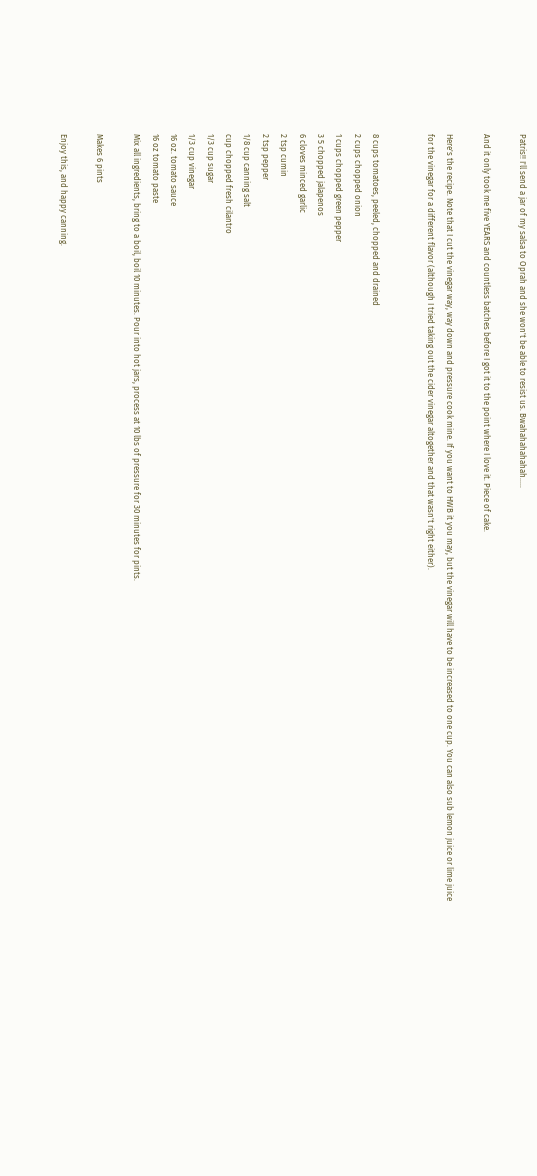Patris!! I'll send a jar of my salsa to Oprah and she won't be able to resist us. Bwahahahahahah.....

And it only took me five YEARS and countless batches before I got it to the point where I love it. Piece of cake.

Here's the recipe. Note that I cut the vinegar way, way down and pressure cook mine. If you want to HWB it you may, but the vinegar will have to be increased to one cup. You can also sub lemon juice or lime juice for the vinegar for a different flavor (although I tried taking out the cider vinegar altogether and that wasn't right either).


8 cups tomatoes, peeled, chopped and drained
2 cups chopped onion
1 cups chopped green pepper
3 5 chopped jalapenos
6 cloves minced garlic
2 tsp cumin
2 tsp pepper
1/8 cup canning salt
cup chopped fresh cilantro
1/3 cup sugar
1/3 cup vinegar
16 oz. tomato sauce
16 oz tomato paste
Mix all ingredients, bring to a boil, boil 10 minutes. Pour into hot jars, process at 10 lbs of pressure for 30 minutes for pints.

Makes 6 pints

Enjoy this, and happy canning.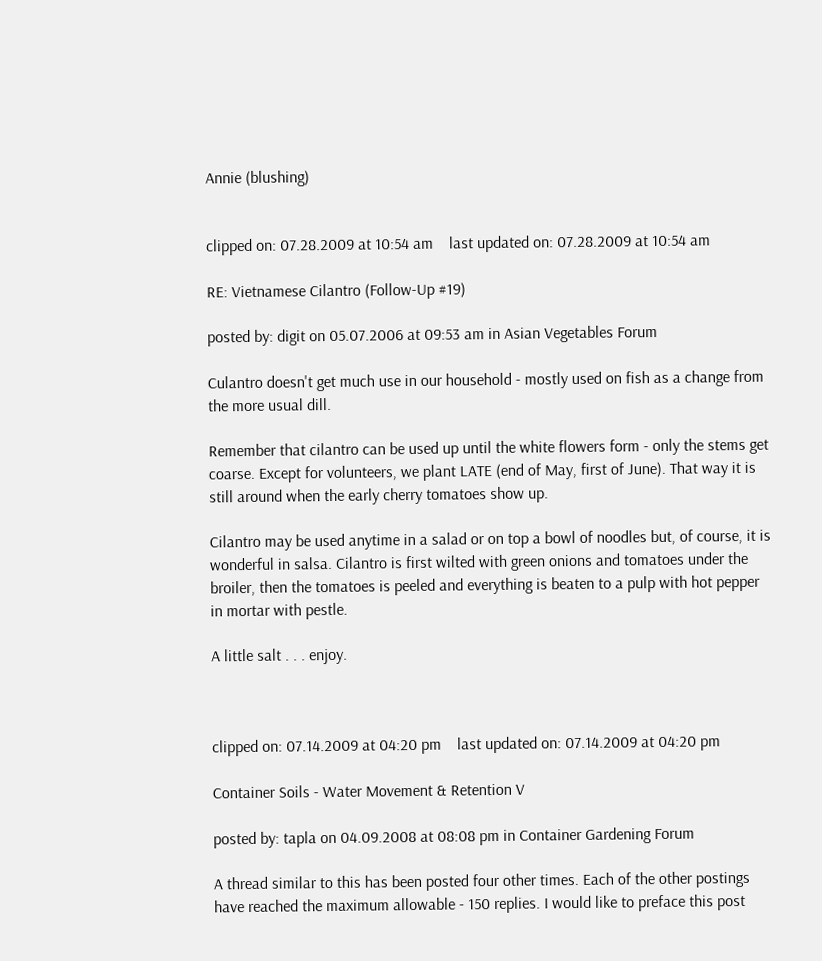Annie (blushing)


clipped on: 07.28.2009 at 10:54 am    last updated on: 07.28.2009 at 10:54 am

RE: Vietnamese Cilantro (Follow-Up #19)

posted by: digit on 05.07.2006 at 09:53 am in Asian Vegetables Forum

Culantro doesn't get much use in our household - mostly used on fish as a change from the more usual dill.

Remember that cilantro can be used up until the white flowers form - only the stems get coarse. Except for volunteers, we plant LATE (end of May, first of June). That way it is still around when the early cherry tomatoes show up.

Cilantro may be used anytime in a salad or on top a bowl of noodles but, of course, it is wonderful in salsa. Cilantro is first wilted with green onions and tomatoes under the broiler, then the tomatoes is peeled and everything is beaten to a pulp with hot pepper in mortar with pestle.

A little salt . . . enjoy.



clipped on: 07.14.2009 at 04:20 pm    last updated on: 07.14.2009 at 04:20 pm

Container Soils - Water Movement & Retention V

posted by: tapla on 04.09.2008 at 08:08 pm in Container Gardening Forum

A thread similar to this has been posted four other times. Each of the other postings have reached the maximum allowable - 150 replies. I would like to preface this post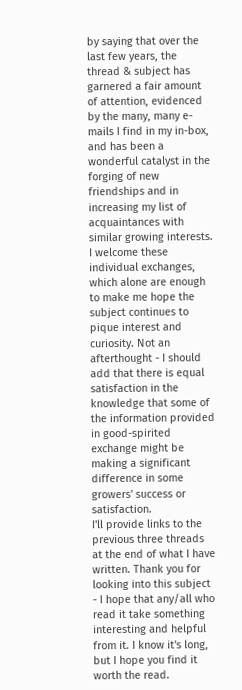by saying that over the last few years, the thread & subject has garnered a fair amount of attention, evidenced by the many, many e-mails I find in my in-box, and has been a wonderful catalyst in the forging of new friendships and in increasing my list of acquaintances with similar growing interests. I welcome these individual exchanges, which alone are enough to make me hope the subject continues to pique interest and curiosity. Not an afterthought - I should add that there is equal satisfaction in the knowledge that some of the information provided in good-spirited exchange might be making a significant difference in some growers' success or satisfaction.
I'll provide links to the previous three threads at the end of what I have written. Thank you for looking into this subject - I hope that any/all who read it take something interesting and helpful from it. I know it's long, but I hope you find it worth the read.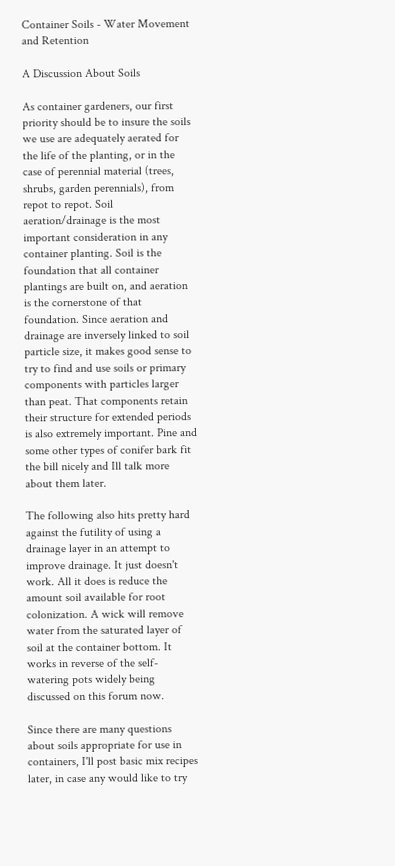Container Soils - Water Movement and Retention

A Discussion About Soils

As container gardeners, our first priority should be to insure the soils we use are adequately aerated for the life of the planting, or in the case of perennial material (trees, shrubs, garden perennials), from repot to repot. Soil aeration/drainage is the most important consideration in any container planting. Soil is the foundation that all container plantings are built on, and aeration is the cornerstone of that foundation. Since aeration and drainage are inversely linked to soil particle size, it makes good sense to try to find and use soils or primary components with particles larger than peat. That components retain their structure for extended periods is also extremely important. Pine and some other types of conifer bark fit the bill nicely and Ill talk more about them later.

The following also hits pretty hard against the futility of using a drainage layer in an attempt to improve drainage. It just doesn't work. All it does is reduce the amount soil available for root colonization. A wick will remove water from the saturated layer of soil at the container bottom. It works in reverse of the self-watering pots widely being discussed on this forum now.

Since there are many questions about soils appropriate for use in containers, I'll post basic mix recipes later, in case any would like to try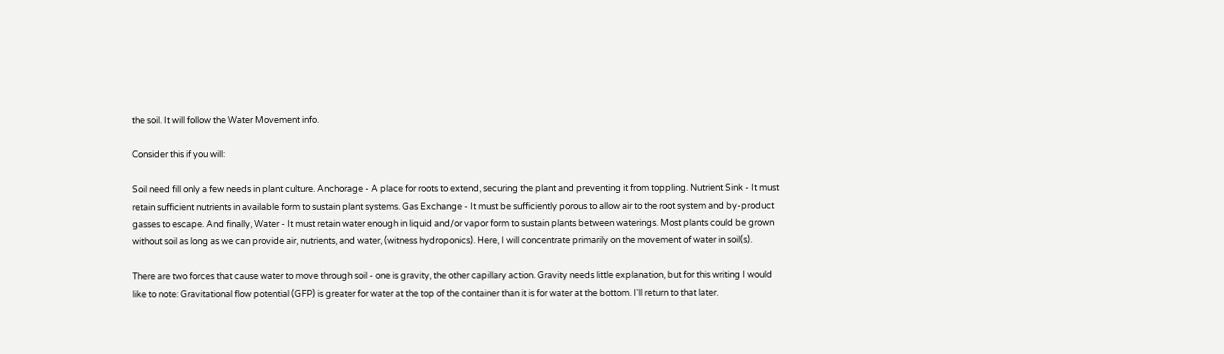the soil. It will follow the Water Movement info.

Consider this if you will:

Soil need fill only a few needs in plant culture. Anchorage - A place for roots to extend, securing the plant and preventing it from toppling. Nutrient Sink - It must retain sufficient nutrients in available form to sustain plant systems. Gas Exchange - It must be sufficiently porous to allow air to the root system and by-product gasses to escape. And finally, Water - It must retain water enough in liquid and/or vapor form to sustain plants between waterings. Most plants could be grown without soil as long as we can provide air, nutrients, and water, (witness hydroponics). Here, I will concentrate primarily on the movement of water in soil(s).

There are two forces that cause water to move through soil - one is gravity, the other capillary action. Gravity needs little explanation, but for this writing I would like to note: Gravitational flow potential (GFP) is greater for water at the top of the container than it is for water at the bottom. I'll return to that later.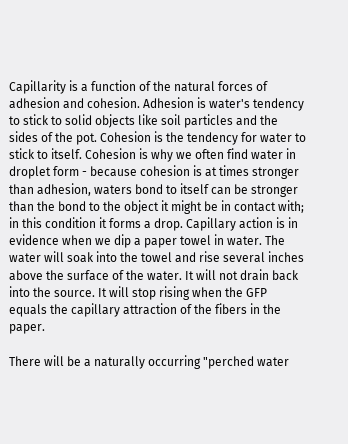Capillarity is a function of the natural forces of adhesion and cohesion. Adhesion is water's tendency to stick to solid objects like soil particles and the sides of the pot. Cohesion is the tendency for water to stick to itself. Cohesion is why we often find water in droplet form - because cohesion is at times stronger than adhesion, waters bond to itself can be stronger than the bond to the object it might be in contact with; in this condition it forms a drop. Capillary action is in evidence when we dip a paper towel in water. The water will soak into the towel and rise several inches above the surface of the water. It will not drain back into the source. It will stop rising when the GFP equals the capillary attraction of the fibers in the paper.

There will be a naturally occurring "perched water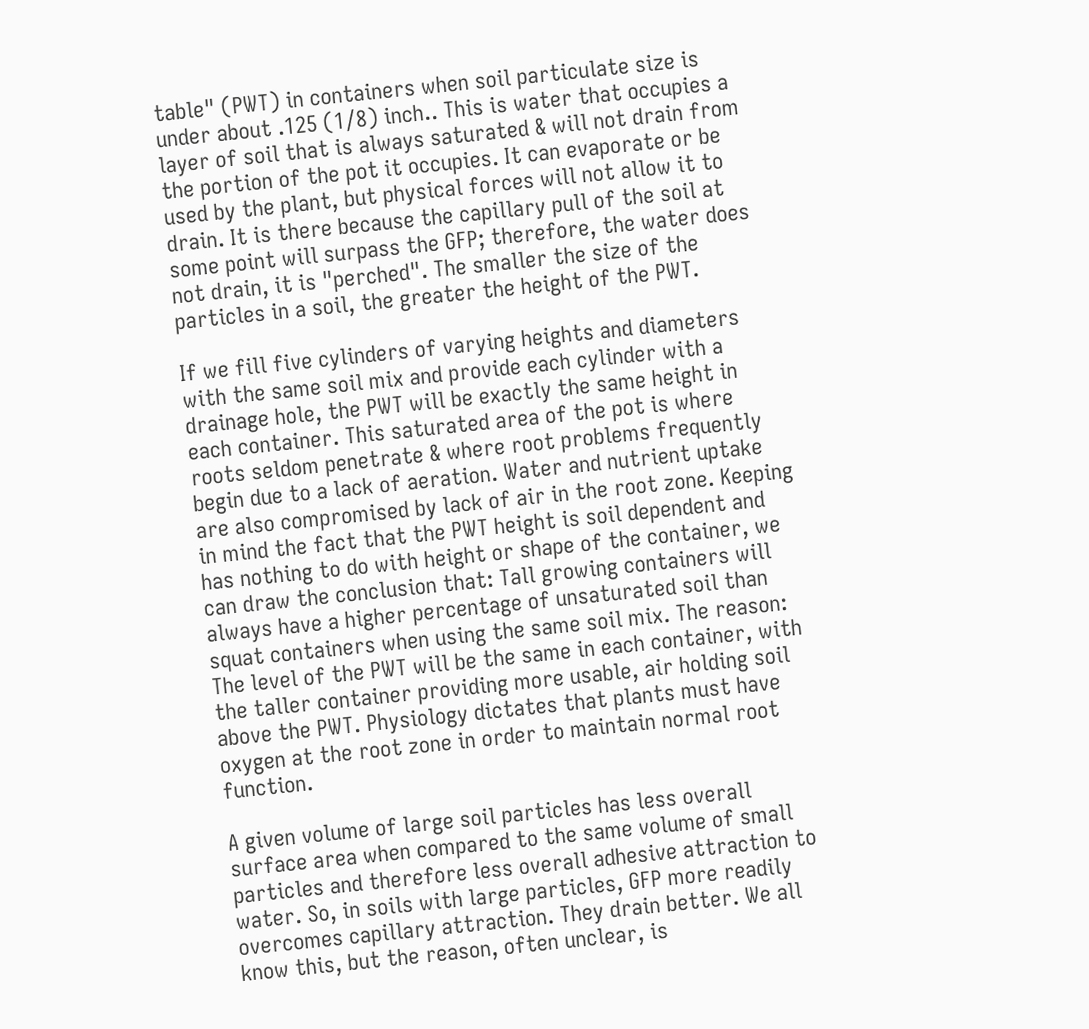table" (PWT) in containers when soil particulate size is under about .125 (1/8) inch.. This is water that occupies a layer of soil that is always saturated & will not drain from the portion of the pot it occupies. It can evaporate or be used by the plant, but physical forces will not allow it to drain. It is there because the capillary pull of the soil at some point will surpass the GFP; therefore, the water does not drain, it is "perched". The smaller the size of the particles in a soil, the greater the height of the PWT.

If we fill five cylinders of varying heights and diameters with the same soil mix and provide each cylinder with a drainage hole, the PWT will be exactly the same height in each container. This saturated area of the pot is where roots seldom penetrate & where root problems frequently begin due to a lack of aeration. Water and nutrient uptake are also compromised by lack of air in the root zone. Keeping in mind the fact that the PWT height is soil dependent and has nothing to do with height or shape of the container, we can draw the conclusion that: Tall growing containers will always have a higher percentage of unsaturated soil than squat containers when using the same soil mix. The reason: The level of the PWT will be the same in each container, with the taller container providing more usable, air holding soil above the PWT. Physiology dictates that plants must have oxygen at the root zone in order to maintain normal root function.

A given volume of large soil particles has less overall surface area when compared to the same volume of small particles and therefore less overall adhesive attraction to water. So, in soils with large particles, GFP more readily overcomes capillary attraction. They drain better. We all know this, but the reason, often unclear, is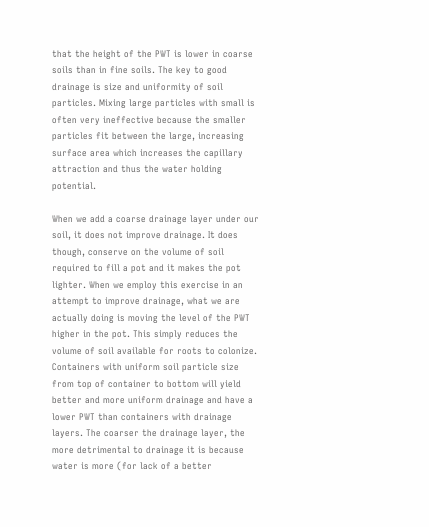that the height of the PWT is lower in coarse soils than in fine soils. The key to good drainage is size and uniformity of soil particles. Mixing large particles with small is often very ineffective because the smaller particles fit between the large, increasing surface area which increases the capillary attraction and thus the water holding potential.

When we add a coarse drainage layer under our soil, it does not improve drainage. It does though, conserve on the volume of soil required to fill a pot and it makes the pot lighter. When we employ this exercise in an attempt to improve drainage, what we are actually doing is moving the level of the PWT higher in the pot. This simply reduces the volume of soil available for roots to colonize. Containers with uniform soil particle size from top of container to bottom will yield better and more uniform drainage and have a lower PWT than containers with drainage layers. The coarser the drainage layer, the more detrimental to drainage it is because water is more (for lack of a better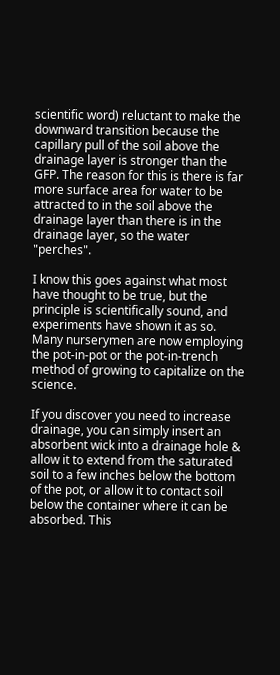scientific word) reluctant to make the downward transition because the capillary pull of the soil above the drainage layer is stronger than the GFP. The reason for this is there is far more surface area for water to be attracted to in the soil above the drainage layer than there is in the drainage layer, so the water "perches".

I know this goes against what most have thought to be true, but the principle is scientifically sound, and experiments have shown it as so. Many nurserymen are now employing the pot-in-pot or the pot-in-trench method of growing to capitalize on the science.

If you discover you need to increase drainage, you can simply insert an absorbent wick into a drainage hole & allow it to extend from the saturated soil to a few inches below the bottom of the pot, or allow it to contact soil below the container where it can be absorbed. This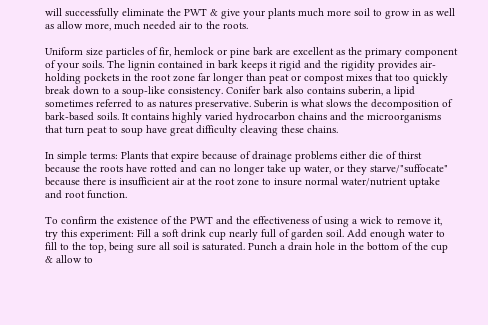will successfully eliminate the PWT & give your plants much more soil to grow in as well as allow more, much needed air to the roots.

Uniform size particles of fir, hemlock or pine bark are excellent as the primary component of your soils. The lignin contained in bark keeps it rigid and the rigidity provides air-holding pockets in the root zone far longer than peat or compost mixes that too quickly break down to a soup-like consistency. Conifer bark also contains suberin, a lipid sometimes referred to as natures preservative. Suberin is what slows the decomposition of bark-based soils. It contains highly varied hydrocarbon chains and the microorganisms that turn peat to soup have great difficulty cleaving these chains.

In simple terms: Plants that expire because of drainage problems either die of thirst because the roots have rotted and can no longer take up water, or they starve/"suffocate" because there is insufficient air at the root zone to insure normal water/nutrient uptake and root function.

To confirm the existence of the PWT and the effectiveness of using a wick to remove it, try this experiment: Fill a soft drink cup nearly full of garden soil. Add enough water to fill to the top, being sure all soil is saturated. Punch a drain hole in the bottom of the cup & allow to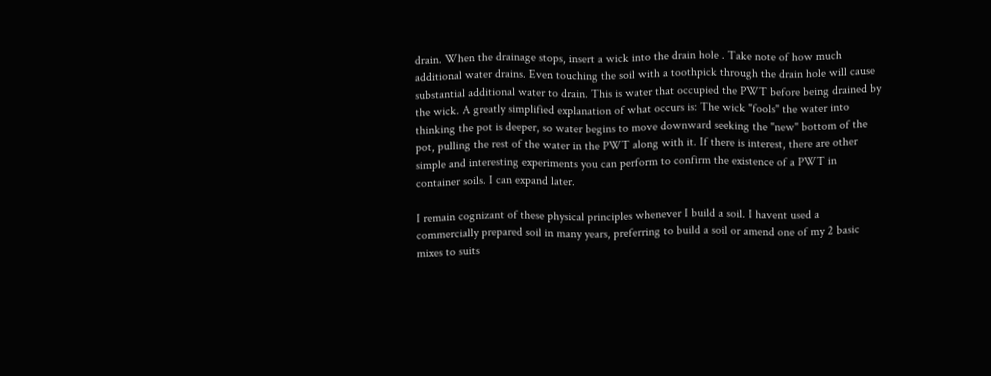drain. When the drainage stops, insert a wick into the drain hole . Take note of how much additional water drains. Even touching the soil with a toothpick through the drain hole will cause substantial additional water to drain. This is water that occupied the PWT before being drained by the wick. A greatly simplified explanation of what occurs is: The wick "fools" the water into thinking the pot is deeper, so water begins to move downward seeking the "new" bottom of the pot, pulling the rest of the water in the PWT along with it. If there is interest, there are other simple and interesting experiments you can perform to confirm the existence of a PWT in container soils. I can expand later.

I remain cognizant of these physical principles whenever I build a soil. I havent used a commercially prepared soil in many years, preferring to build a soil or amend one of my 2 basic mixes to suits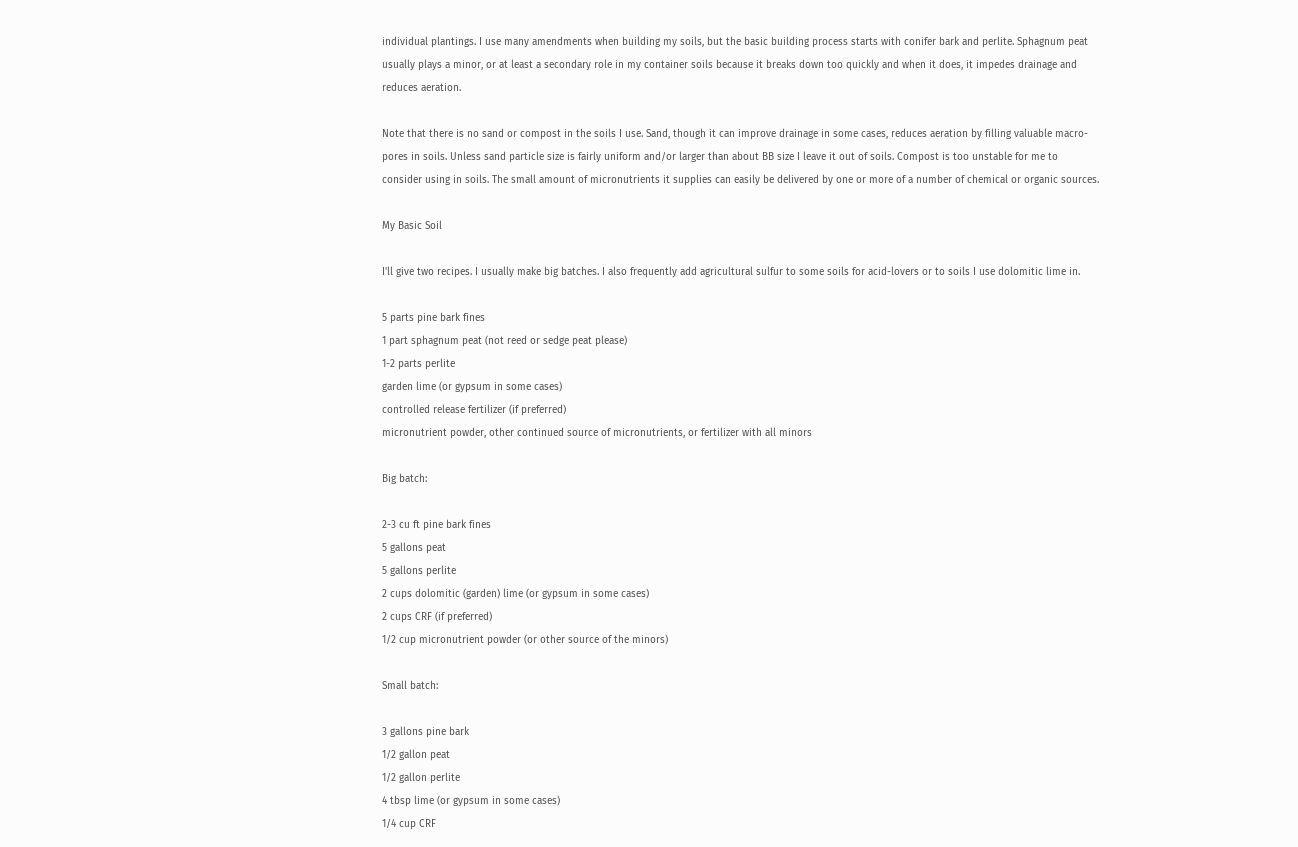individual plantings. I use many amendments when building my soils, but the basic building process starts with conifer bark and perlite. Sphagnum peat usually plays a minor, or at least a secondary role in my container soils because it breaks down too quickly and when it does, it impedes drainage and reduces aeration.

Note that there is no sand or compost in the soils I use. Sand, though it can improve drainage in some cases, reduces aeration by filling valuable macro-pores in soils. Unless sand particle size is fairly uniform and/or larger than about BB size I leave it out of soils. Compost is too unstable for me to consider using in soils. The small amount of micronutrients it supplies can easily be delivered by one or more of a number of chemical or organic sources.

My Basic Soil

I'll give two recipes. I usually make big batches. I also frequently add agricultural sulfur to some soils for acid-lovers or to soils I use dolomitic lime in.

5 parts pine bark fines
1 part sphagnum peat (not reed or sedge peat please)
1-2 parts perlite
garden lime (or gypsum in some cases)
controlled release fertilizer (if preferred)
micronutrient powder, other continued source of micronutrients, or fertilizer with all minors

Big batch:

2-3 cu ft pine bark fines
5 gallons peat
5 gallons perlite
2 cups dolomitic (garden) lime (or gypsum in some cases)
2 cups CRF (if preferred)
1/2 cup micronutrient powder (or other source of the minors)

Small batch:

3 gallons pine bark
1/2 gallon peat
1/2 gallon perlite
4 tbsp lime (or gypsum in some cases)
1/4 cup CRF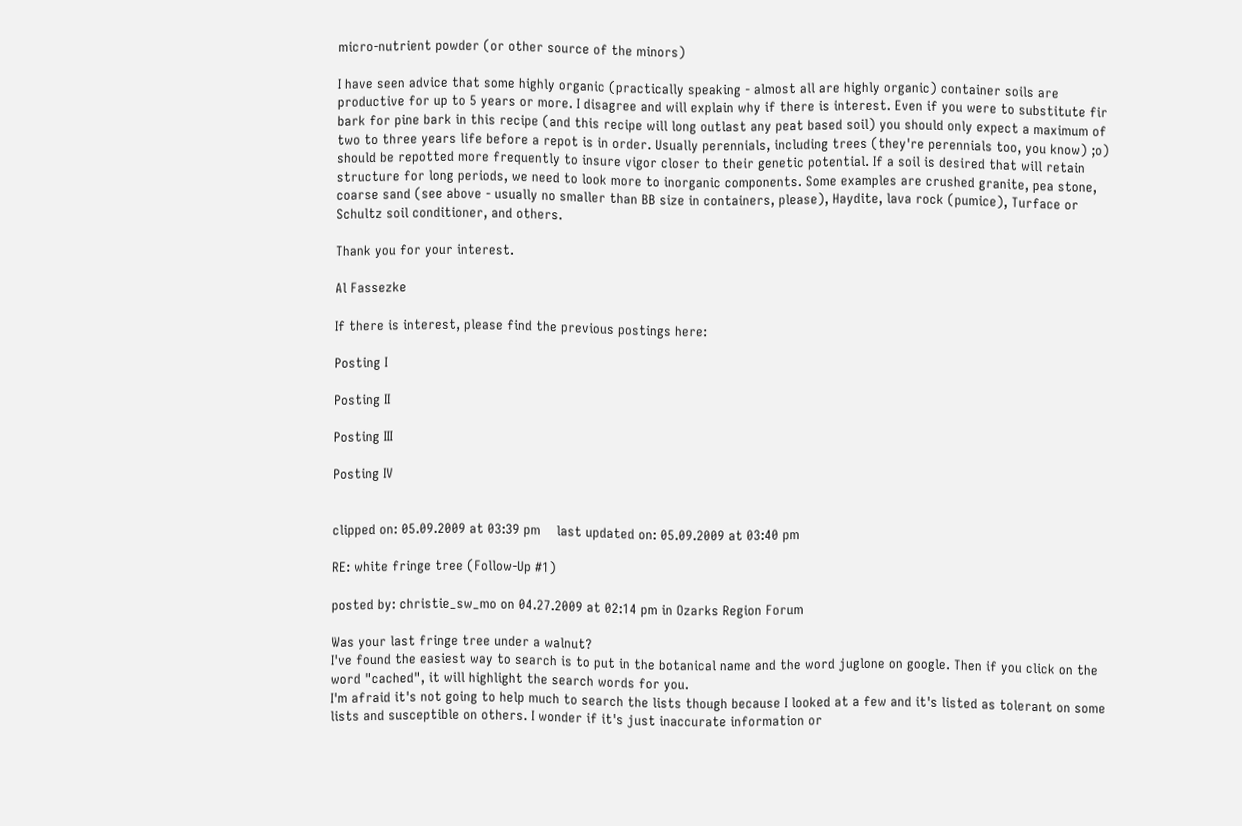micro-nutrient powder (or other source of the minors)

I have seen advice that some highly organic (practically speaking - almost all are highly organic) container soils are productive for up to 5 years or more. I disagree and will explain why if there is interest. Even if you were to substitute fir bark for pine bark in this recipe (and this recipe will long outlast any peat based soil) you should only expect a maximum of two to three years life before a repot is in order. Usually perennials, including trees (they're perennials too, you know) ;o) should be repotted more frequently to insure vigor closer to their genetic potential. If a soil is desired that will retain structure for long periods, we need to look more to inorganic components. Some examples are crushed granite, pea stone, coarse sand (see above - usually no smaller than BB size in containers, please), Haydite, lava rock (pumice), Turface or Schultz soil conditioner, and others.

Thank you for your interest.

Al Fassezke

If there is interest, please find the previous postings here:

Posting I

Posting II

Posting III

Posting IV


clipped on: 05.09.2009 at 03:39 pm    last updated on: 05.09.2009 at 03:40 pm

RE: white fringe tree (Follow-Up #1)

posted by: christie_sw_mo on 04.27.2009 at 02:14 pm in Ozarks Region Forum

Was your last fringe tree under a walnut?
I've found the easiest way to search is to put in the botanical name and the word juglone on google. Then if you click on the word "cached", it will highlight the search words for you.
I'm afraid it's not going to help much to search the lists though because I looked at a few and it's listed as tolerant on some lists and susceptible on others. I wonder if it's just inaccurate information or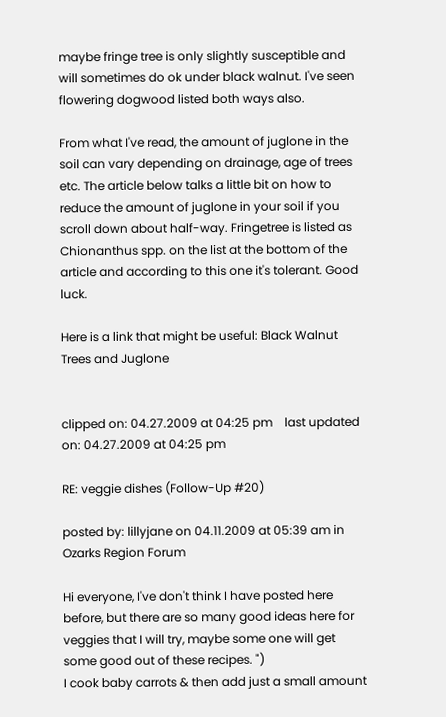maybe fringe tree is only slightly susceptible and will sometimes do ok under black walnut. I've seen flowering dogwood listed both ways also.

From what I've read, the amount of juglone in the soil can vary depending on drainage, age of trees etc. The article below talks a little bit on how to reduce the amount of juglone in your soil if you scroll down about half-way. Fringetree is listed as Chionanthus spp. on the list at the bottom of the article and according to this one it's tolerant. Good luck.

Here is a link that might be useful: Black Walnut Trees and Juglone


clipped on: 04.27.2009 at 04:25 pm    last updated on: 04.27.2009 at 04:25 pm

RE: veggie dishes (Follow-Up #20)

posted by: lillyjane on 04.11.2009 at 05:39 am in Ozarks Region Forum

Hi everyone, I've don't think I have posted here before, but there are so many good ideas here for veggies that I will try, maybe some one will get some good out of these recipes. ")
I cook baby carrots & then add just a small amount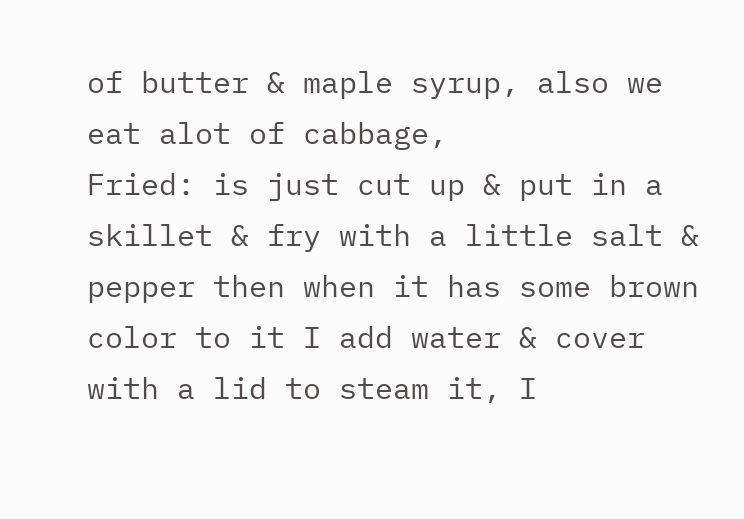of butter & maple syrup, also we eat alot of cabbage,
Fried: is just cut up & put in a skillet & fry with a little salt & pepper then when it has some brown color to it I add water & cover with a lid to steam it, I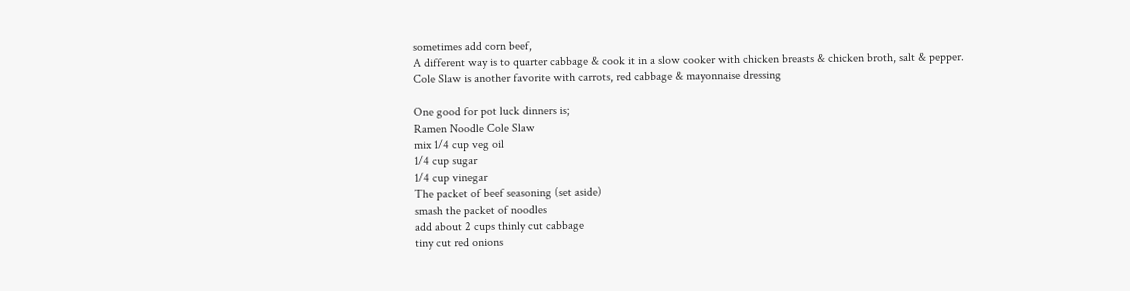sometimes add corn beef,
A different way is to quarter cabbage & cook it in a slow cooker with chicken breasts & chicken broth, salt & pepper.
Cole Slaw is another favorite with carrots, red cabbage & mayonnaise dressing

One good for pot luck dinners is;
Ramen Noodle Cole Slaw
mix 1/4 cup veg oil
1/4 cup sugar
1/4 cup vinegar
The packet of beef seasoning (set aside)
smash the packet of noodles
add about 2 cups thinly cut cabbage
tiny cut red onions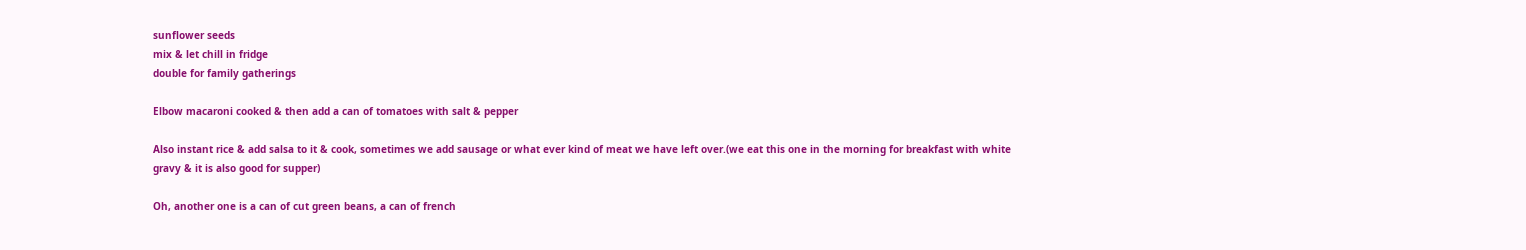sunflower seeds
mix & let chill in fridge
double for family gatherings

Elbow macaroni cooked & then add a can of tomatoes with salt & pepper

Also instant rice & add salsa to it & cook, sometimes we add sausage or what ever kind of meat we have left over.(we eat this one in the morning for breakfast with white gravy & it is also good for supper)

Oh, another one is a can of cut green beans, a can of french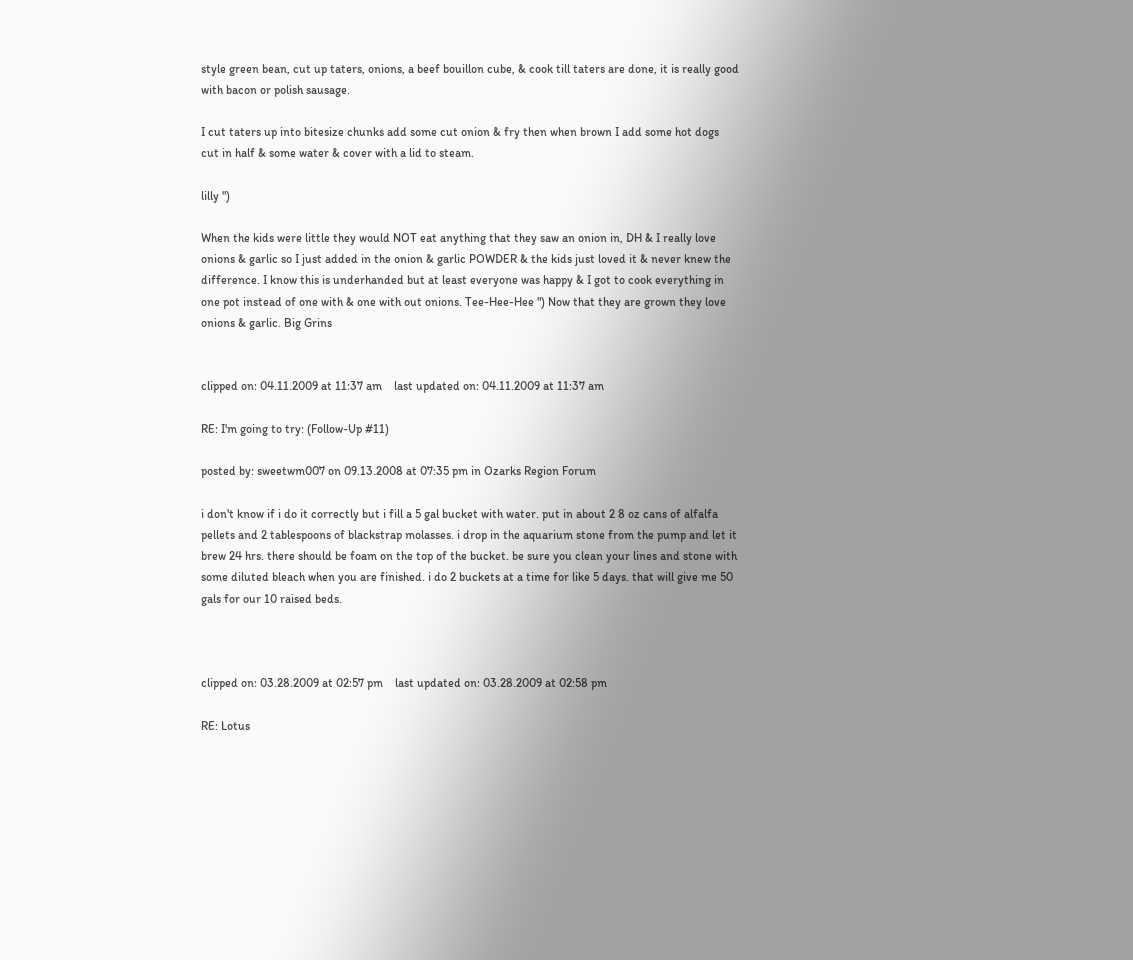style green bean, cut up taters, onions, a beef bouillon cube, & cook till taters are done, it is really good with bacon or polish sausage.

I cut taters up into bitesize chunks add some cut onion & fry then when brown I add some hot dogs cut in half & some water & cover with a lid to steam.

lilly ")

When the kids were little they would NOT eat anything that they saw an onion in, DH & I really love onions & garlic so I just added in the onion & garlic POWDER & the kids just loved it & never knew the difference. I know this is underhanded but at least everyone was happy & I got to cook everything in one pot instead of one with & one with out onions. Tee-Hee-Hee ") Now that they are grown they love onions & garlic. Big Grins


clipped on: 04.11.2009 at 11:37 am    last updated on: 04.11.2009 at 11:37 am

RE: I'm going to try: (Follow-Up #11)

posted by: sweetwm007 on 09.13.2008 at 07:35 pm in Ozarks Region Forum

i don't know if i do it correctly but i fill a 5 gal bucket with water. put in about 2 8 oz cans of alfalfa pellets and 2 tablespoons of blackstrap molasses. i drop in the aquarium stone from the pump and let it brew 24 hrs. there should be foam on the top of the bucket. be sure you clean your lines and stone with some diluted bleach when you are finished. i do 2 buckets at a time for like 5 days. that will give me 50 gals for our 10 raised beds.



clipped on: 03.28.2009 at 02:57 pm    last updated on: 03.28.2009 at 02:58 pm

RE: Lotus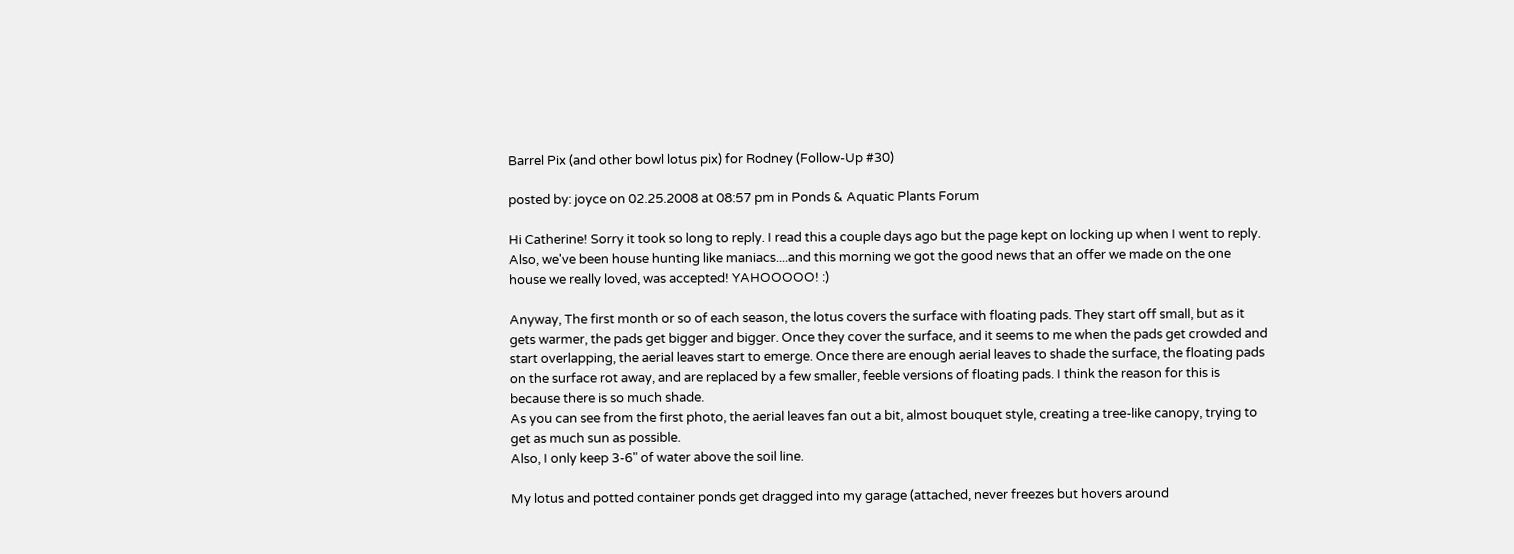Barrel Pix (and other bowl lotus pix) for Rodney (Follow-Up #30)

posted by: joyce on 02.25.2008 at 08:57 pm in Ponds & Aquatic Plants Forum

Hi Catherine! Sorry it took so long to reply. I read this a couple days ago but the page kept on locking up when I went to reply.
Also, we've been house hunting like maniacs....and this morning we got the good news that an offer we made on the one house we really loved, was accepted! YAHOOOOO! :)

Anyway, The first month or so of each season, the lotus covers the surface with floating pads. They start off small, but as it gets warmer, the pads get bigger and bigger. Once they cover the surface, and it seems to me when the pads get crowded and start overlapping, the aerial leaves start to emerge. Once there are enough aerial leaves to shade the surface, the floating pads on the surface rot away, and are replaced by a few smaller, feeble versions of floating pads. I think the reason for this is because there is so much shade.
As you can see from the first photo, the aerial leaves fan out a bit, almost bouquet style, creating a tree-like canopy, trying to get as much sun as possible.
Also, I only keep 3-6" of water above the soil line.

My lotus and potted container ponds get dragged into my garage (attached, never freezes but hovers around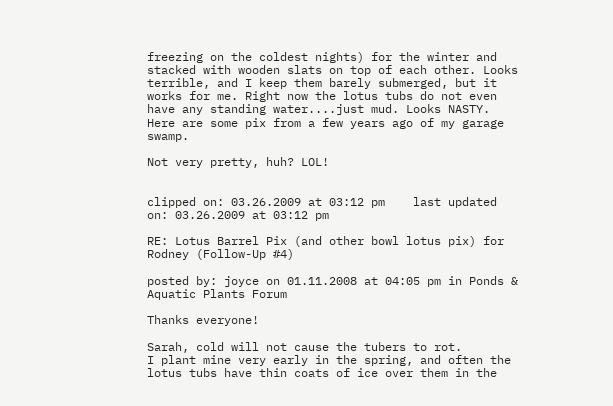freezing on the coldest nights) for the winter and stacked with wooden slats on top of each other. Looks terrible, and I keep them barely submerged, but it works for me. Right now the lotus tubs do not even have any standing water....just mud. Looks NASTY. Here are some pix from a few years ago of my garage swamp.

Not very pretty, huh? LOL!


clipped on: 03.26.2009 at 03:12 pm    last updated on: 03.26.2009 at 03:12 pm

RE: Lotus Barrel Pix (and other bowl lotus pix) for Rodney (Follow-Up #4)

posted by: joyce on 01.11.2008 at 04:05 pm in Ponds & Aquatic Plants Forum

Thanks everyone!

Sarah, cold will not cause the tubers to rot.
I plant mine very early in the spring, and often the lotus tubs have thin coats of ice over them in the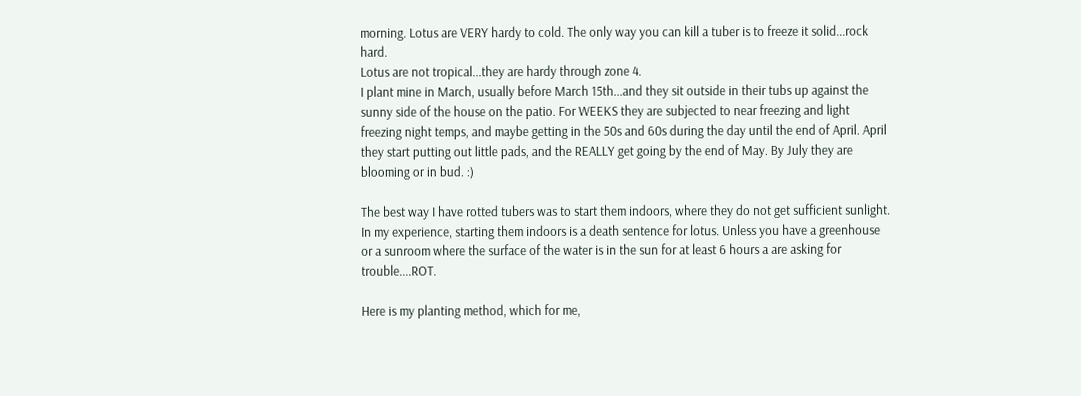morning. Lotus are VERY hardy to cold. The only way you can kill a tuber is to freeze it solid...rock hard.
Lotus are not tropical...they are hardy through zone 4.
I plant mine in March, usually before March 15th...and they sit outside in their tubs up against the sunny side of the house on the patio. For WEEKS they are subjected to near freezing and light freezing night temps, and maybe getting in the 50s and 60s during the day until the end of April. April they start putting out little pads, and the REALLY get going by the end of May. By July they are blooming or in bud. :)

The best way I have rotted tubers was to start them indoors, where they do not get sufficient sunlight. In my experience, starting them indoors is a death sentence for lotus. Unless you have a greenhouse or a sunroom where the surface of the water is in the sun for at least 6 hours a are asking for trouble....ROT.

Here is my planting method, which for me,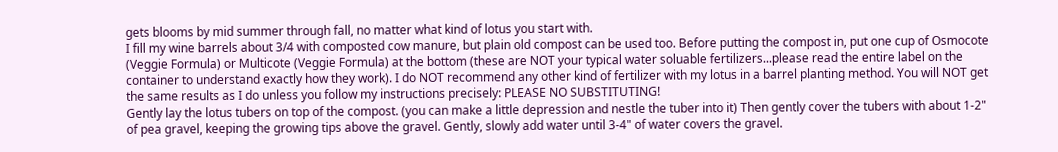gets blooms by mid summer through fall, no matter what kind of lotus you start with.
I fill my wine barrels about 3/4 with composted cow manure, but plain old compost can be used too. Before putting the compost in, put one cup of Osmocote (Veggie Formula) or Multicote (Veggie Formula) at the bottom (these are NOT your typical water soluable fertilizers...please read the entire label on the container to understand exactly how they work). I do NOT recommend any other kind of fertilizer with my lotus in a barrel planting method. You will NOT get the same results as I do unless you follow my instructions precisely: PLEASE NO SUBSTITUTING!
Gently lay the lotus tubers on top of the compost. (you can make a little depression and nestle the tuber into it) Then gently cover the tubers with about 1-2" of pea gravel, keeping the growing tips above the gravel. Gently, slowly add water until 3-4" of water covers the gravel.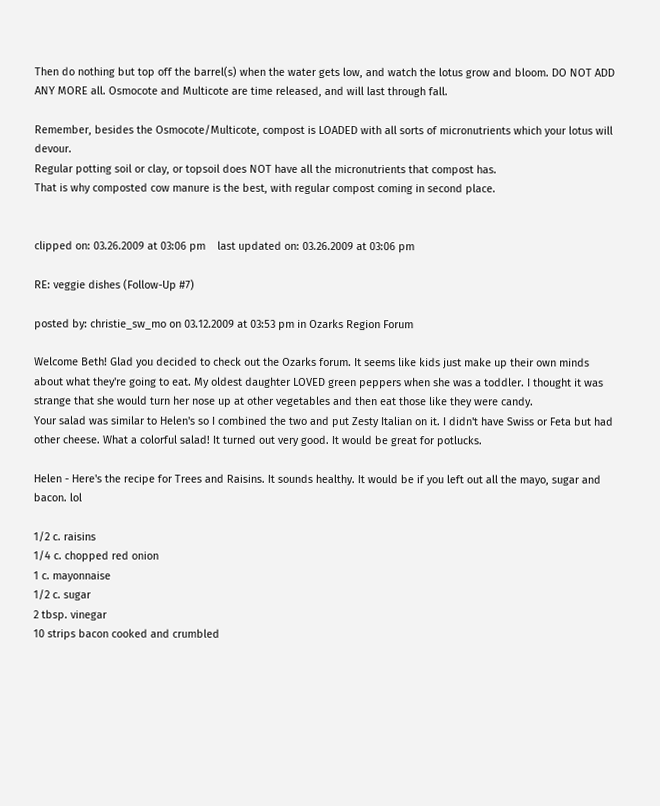Then do nothing but top off the barrel(s) when the water gets low, and watch the lotus grow and bloom. DO NOT ADD ANY MORE all. Osmocote and Multicote are time released, and will last through fall.

Remember, besides the Osmocote/Multicote, compost is LOADED with all sorts of micronutrients which your lotus will devour.
Regular potting soil or clay, or topsoil does NOT have all the micronutrients that compost has.
That is why composted cow manure is the best, with regular compost coming in second place.


clipped on: 03.26.2009 at 03:06 pm    last updated on: 03.26.2009 at 03:06 pm

RE: veggie dishes (Follow-Up #7)

posted by: christie_sw_mo on 03.12.2009 at 03:53 pm in Ozarks Region Forum

Welcome Beth! Glad you decided to check out the Ozarks forum. It seems like kids just make up their own minds about what they're going to eat. My oldest daughter LOVED green peppers when she was a toddler. I thought it was strange that she would turn her nose up at other vegetables and then eat those like they were candy.
Your salad was similar to Helen's so I combined the two and put Zesty Italian on it. I didn't have Swiss or Feta but had other cheese. What a colorful salad! It turned out very good. It would be great for potlucks.

Helen - Here's the recipe for Trees and Raisins. It sounds healthy. It would be if you left out all the mayo, sugar and bacon. lol

1/2 c. raisins
1/4 c. chopped red onion
1 c. mayonnaise
1/2 c. sugar
2 tbsp. vinegar
10 strips bacon cooked and crumbled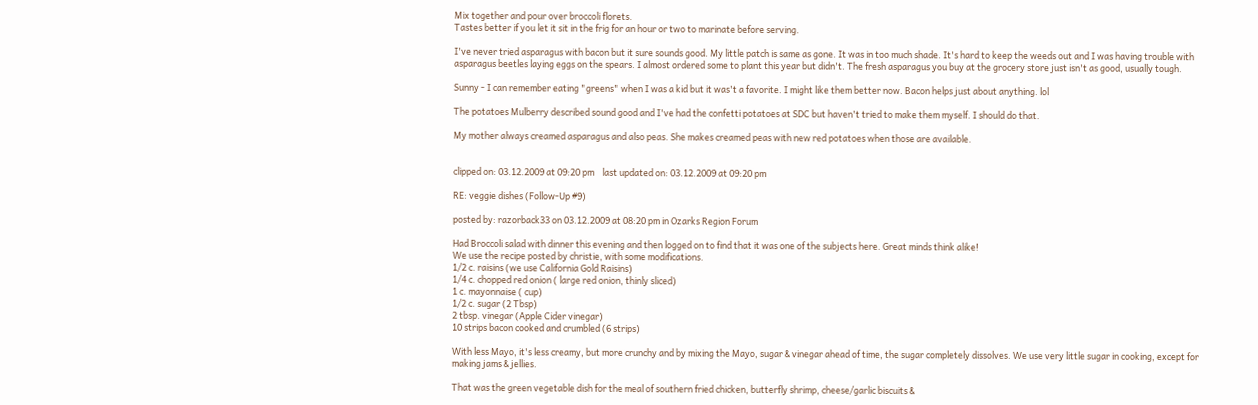Mix together and pour over broccoli florets.
Tastes better if you let it sit in the frig for an hour or two to marinate before serving.

I've never tried asparagus with bacon but it sure sounds good. My little patch is same as gone. It was in too much shade. It's hard to keep the weeds out and I was having trouble with asparagus beetles laying eggs on the spears. I almost ordered some to plant this year but didn't. The fresh asparagus you buy at the grocery store just isn't as good, usually tough.

Sunny - I can remember eating "greens" when I was a kid but it was't a favorite. I might like them better now. Bacon helps just about anything. lol

The potatoes Mulberry described sound good and I've had the confetti potatoes at SDC but haven't tried to make them myself. I should do that.

My mother always creamed asparagus and also peas. She makes creamed peas with new red potatoes when those are available.


clipped on: 03.12.2009 at 09:20 pm    last updated on: 03.12.2009 at 09:20 pm

RE: veggie dishes (Follow-Up #9)

posted by: razorback33 on 03.12.2009 at 08:20 pm in Ozarks Region Forum

Had Broccoli salad with dinner this evening and then logged on to find that it was one of the subjects here. Great minds think alike!
We use the recipe posted by christie, with some modifications.
1/2 c. raisins (we use California Gold Raisins)
1/4 c. chopped red onion ( large red onion, thinly sliced)
1 c. mayonnaise ( cup)
1/2 c. sugar (2 Tbsp)
2 tbsp. vinegar (Apple Cider vinegar)
10 strips bacon cooked and crumbled (6 strips)

With less Mayo, it's less creamy, but more crunchy and by mixing the Mayo, sugar & vinegar ahead of time, the sugar completely dissolves. We use very little sugar in cooking, except for making jams & jellies.

That was the green vegetable dish for the meal of southern fried chicken, butterfly shrimp, cheese/garlic biscuits &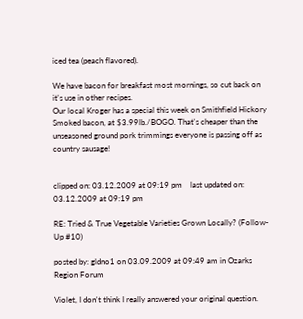iced tea (peach flavored).

We have bacon for breakfast most mornings, so cut back on it's use in other recipes.
Our local Kroger has a special this week on Smithfield Hickory Smoked bacon, at $3.99lb./BOGO. That's cheaper than the unseasoned ground pork trimmings everyone is passing off as country sausage!


clipped on: 03.12.2009 at 09:19 pm    last updated on: 03.12.2009 at 09:19 pm

RE: Tried & True Vegetable Varieties Grown Locally? (Follow-Up #10)

posted by: gldno1 on 03.09.2009 at 09:49 am in Ozarks Region Forum

Violet, I don't think I really answered your original question.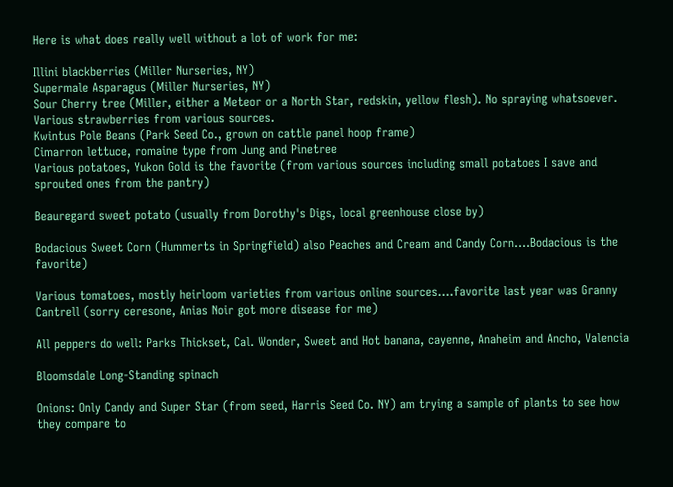Here is what does really well without a lot of work for me:

Illini blackberries (Miller Nurseries, NY)
Supermale Asparagus (Miller Nurseries, NY)
Sour Cherry tree (Miller, either a Meteor or a North Star, redskin, yellow flesh). No spraying whatsoever.
Various strawberries from various sources.
Kwintus Pole Beans (Park Seed Co., grown on cattle panel hoop frame)
Cimarron lettuce, romaine type from Jung and Pinetree
Various potatoes, Yukon Gold is the favorite (from various sources including small potatoes I save and sprouted ones from the pantry)

Beauregard sweet potato (usually from Dorothy's Digs, local greenhouse close by)

Bodacious Sweet Corn (Hummerts in Springfield) also Peaches and Cream and Candy Corn....Bodacious is the favorite)

Various tomatoes, mostly heirloom varieties from various online sources....favorite last year was Granny Cantrell (sorry ceresone, Anias Noir got more disease for me)

All peppers do well: Parks Thickset, Cal. Wonder, Sweet and Hot banana, cayenne, Anaheim and Ancho, Valencia

Bloomsdale Long-Standing spinach

Onions: Only Candy and Super Star (from seed, Harris Seed Co. NY) am trying a sample of plants to see how they compare to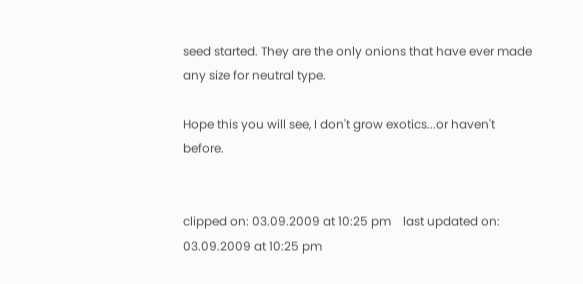seed started. They are the only onions that have ever made any size for neutral type.

Hope this you will see, I don't grow exotics...or haven't before.


clipped on: 03.09.2009 at 10:25 pm    last updated on: 03.09.2009 at 10:25 pm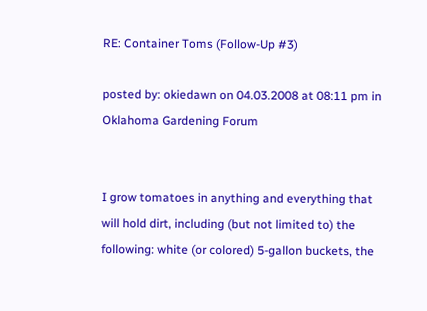RE: Container Toms (Follow-Up #3)

posted by: okiedawn on 04.03.2008 at 08:11 pm in Oklahoma Gardening Forum


I grow tomatoes in anything and everything that will hold dirt, including (but not limited to) the following: white (or colored) 5-gallon buckets, the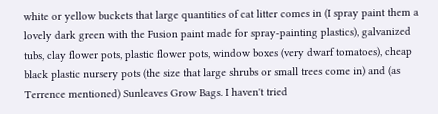white or yellow buckets that large quantities of cat litter comes in (I spray paint them a lovely dark green with the Fusion paint made for spray-painting plastics), galvanized tubs, clay flower pots, plastic flower pots, window boxes (very dwarf tomatoes), cheap black plastic nursery pots (the size that large shrubs or small trees come in) and (as Terrence mentioned) Sunleaves Grow Bags. I haven't tried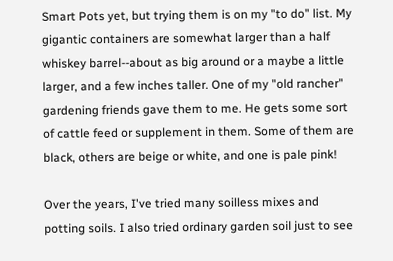Smart Pots yet, but trying them is on my "to do" list. My gigantic containers are somewhat larger than a half whiskey barrel--about as big around or a maybe a little larger, and a few inches taller. One of my "old rancher" gardening friends gave them to me. He gets some sort of cattle feed or supplement in them. Some of them are black, others are beige or white, and one is pale pink!

Over the years, I've tried many soilless mixes and potting soils. I also tried ordinary garden soil just to see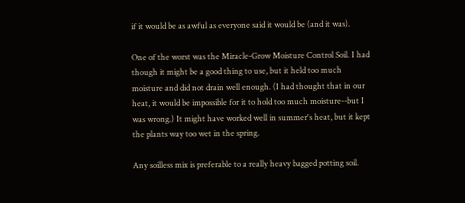if it would be as awful as everyone said it would be (and it was).

One of the worst was the Miracle-Grow Moisture Control Soil. I had though it might be a good thing to use, but it held too much moisture and did not drain well enough. (I had thought that in our heat, it would be impossible for it to hold too much moisture--but I was wrong.) It might have worked well in summer's heat, but it kept the plants way too wet in the spring.

Any soilless mix is preferable to a really heavy bagged potting soil.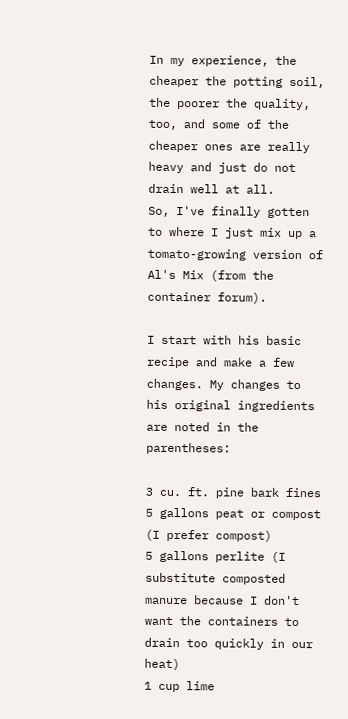In my experience, the cheaper the potting soil, the poorer the quality, too, and some of the cheaper ones are really heavy and just do not drain well at all.
So, I've finally gotten to where I just mix up a tomato-growing version of Al's Mix (from the container forum).

I start with his basic recipe and make a few changes. My changes to his original ingredients are noted in the parentheses:

3 cu. ft. pine bark fines
5 gallons peat or compost (I prefer compost)
5 gallons perlite (I substitute composted manure because I don't want the containers to drain too quickly in our heat)
1 cup lime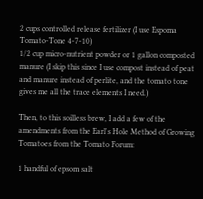2 cups controlled release fertilizer (I use Espoma Tomato-Tone 4-7-10)
1/2 cup micro-nutrient powder or 1 gallon composted manure (I skip this since I use compost instead of peat and manure instead of perlite, and the tomato tone gives me all the trace elements I need.)

Then, to this soilless brew, I add a few of the amendments from the Earl's Hole Method of Growing Tomatoes from the Tomato Forum:

1 handful of epsom salt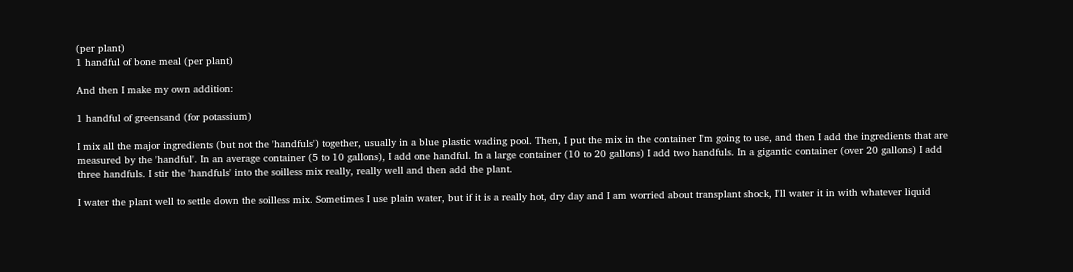(per plant)
1 handful of bone meal (per plant)

And then I make my own addition:

1 handful of greensand (for potassium)

I mix all the major ingredients (but not the 'handfuls') together, usually in a blue plastic wading pool. Then, I put the mix in the container I'm going to use, and then I add the ingredients that are measured by the 'handful'. In an average container (5 to 10 gallons), I add one handful. In a large container (10 to 20 gallons) I add two handfuls. In a gigantic container (over 20 gallons) I add three handfuls. I stir the 'handfuls' into the soilless mix really, really well and then add the plant.

I water the plant well to settle down the soilless mix. Sometimes I use plain water, but if it is a really hot, dry day and I am worried about transplant shock, I'll water it in with whatever liquid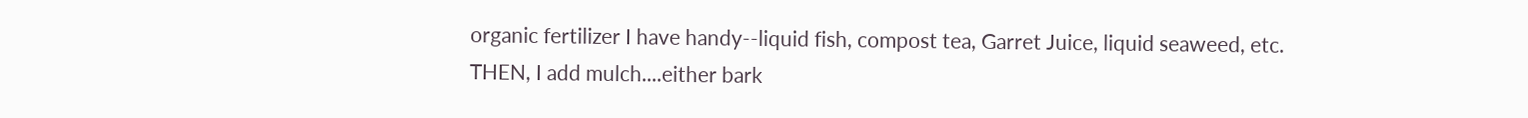organic fertilizer I have handy--liquid fish, compost tea, Garret Juice, liquid seaweed, etc. THEN, I add mulch....either bark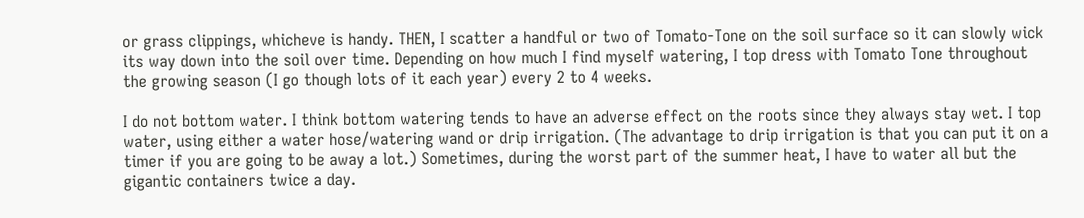or grass clippings, whicheve is handy. THEN, I scatter a handful or two of Tomato-Tone on the soil surface so it can slowly wick its way down into the soil over time. Depending on how much I find myself watering, I top dress with Tomato Tone throughout the growing season (I go though lots of it each year) every 2 to 4 weeks.

I do not bottom water. I think bottom watering tends to have an adverse effect on the roots since they always stay wet. I top water, using either a water hose/watering wand or drip irrigation. (The advantage to drip irrigation is that you can put it on a timer if you are going to be away a lot.) Sometimes, during the worst part of the summer heat, I have to water all but the gigantic containers twice a day.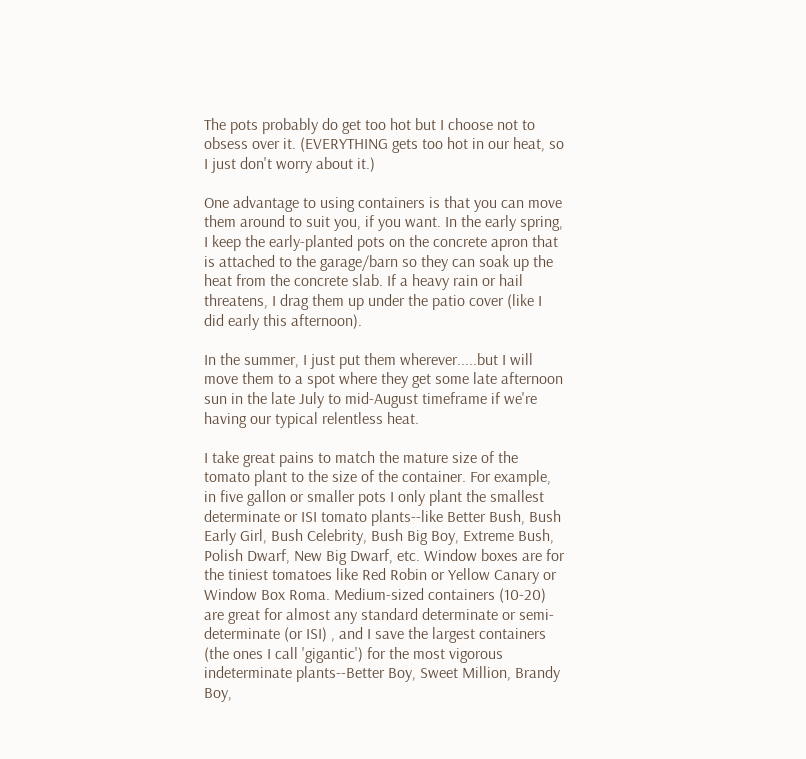The pots probably do get too hot but I choose not to obsess over it. (EVERYTHING gets too hot in our heat, so I just don't worry about it.)

One advantage to using containers is that you can move them around to suit you, if you want. In the early spring, I keep the early-planted pots on the concrete apron that is attached to the garage/barn so they can soak up the heat from the concrete slab. If a heavy rain or hail threatens, I drag them up under the patio cover (like I did early this afternoon).

In the summer, I just put them wherever.....but I will move them to a spot where they get some late afternoon sun in the late July to mid-August timeframe if we're having our typical relentless heat.

I take great pains to match the mature size of the tomato plant to the size of the container. For example, in five gallon or smaller pots I only plant the smallest determinate or ISI tomato plants--like Better Bush, Bush Early Girl, Bush Celebrity, Bush Big Boy, Extreme Bush, Polish Dwarf, New Big Dwarf, etc. Window boxes are for the tiniest tomatoes like Red Robin or Yellow Canary or Window Box Roma. Medium-sized containers (10-20) are great for almost any standard determinate or semi-determinate (or ISI) , and I save the largest containers (the ones I call 'gigantic') for the most vigorous indeterminate plants--Better Boy, Sweet Million, Brandy Boy,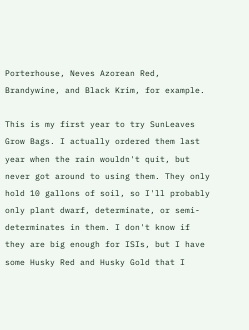Porterhouse, Neves Azorean Red, Brandywine, and Black Krim, for example.

This is my first year to try SunLeaves Grow Bags. I actually ordered them last year when the rain wouldn't quit, but never got around to using them. They only hold 10 gallons of soil, so I'll probably only plant dwarf, determinate, or semi-determinates in them. I don't know if they are big enough for ISIs, but I have some Husky Red and Husky Gold that I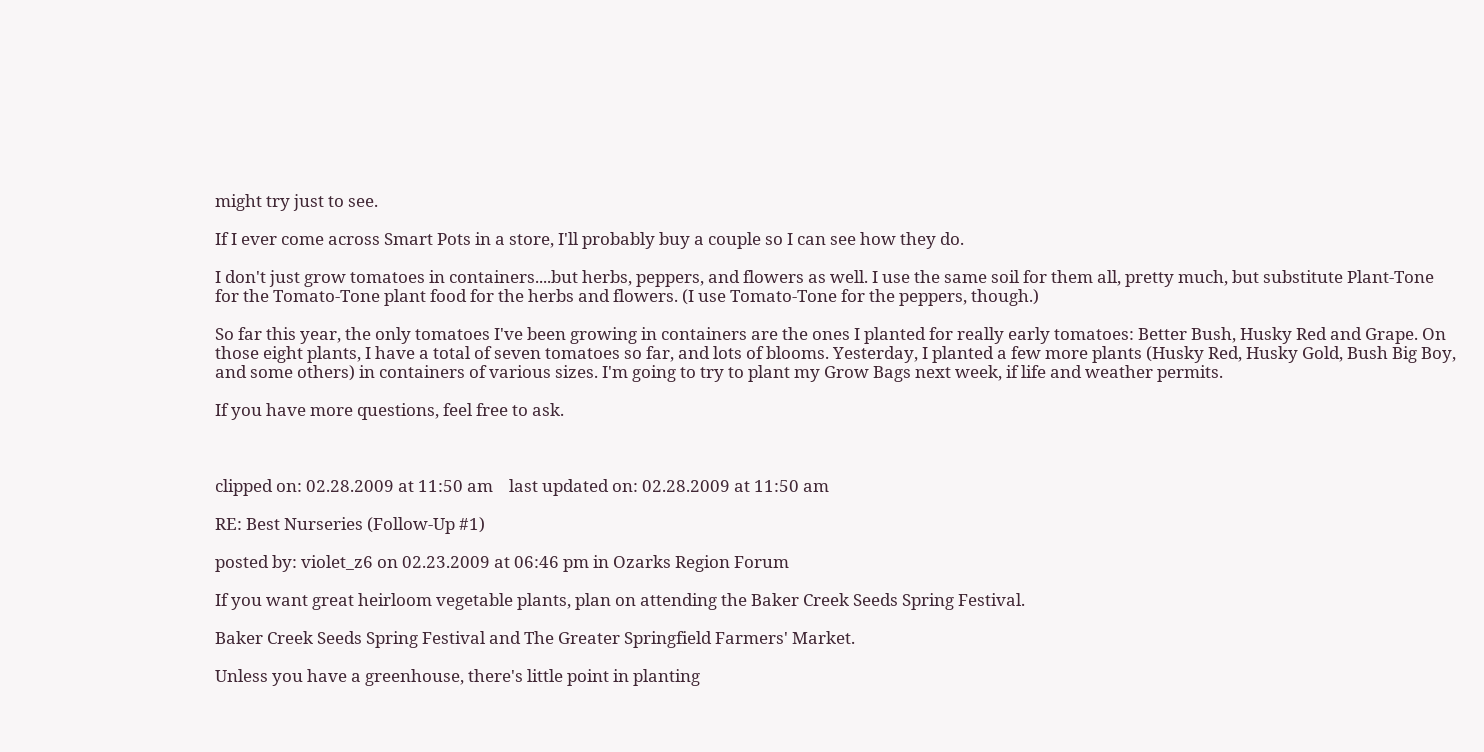might try just to see.

If I ever come across Smart Pots in a store, I'll probably buy a couple so I can see how they do.

I don't just grow tomatoes in containers....but herbs, peppers, and flowers as well. I use the same soil for them all, pretty much, but substitute Plant-Tone for the Tomato-Tone plant food for the herbs and flowers. (I use Tomato-Tone for the peppers, though.)

So far this year, the only tomatoes I've been growing in containers are the ones I planted for really early tomatoes: Better Bush, Husky Red and Grape. On those eight plants, I have a total of seven tomatoes so far, and lots of blooms. Yesterday, I planted a few more plants (Husky Red, Husky Gold, Bush Big Boy, and some others) in containers of various sizes. I'm going to try to plant my Grow Bags next week, if life and weather permits.

If you have more questions, feel free to ask.



clipped on: 02.28.2009 at 11:50 am    last updated on: 02.28.2009 at 11:50 am

RE: Best Nurseries (Follow-Up #1)

posted by: violet_z6 on 02.23.2009 at 06:46 pm in Ozarks Region Forum

If you want great heirloom vegetable plants, plan on attending the Baker Creek Seeds Spring Festival.

Baker Creek Seeds Spring Festival and The Greater Springfield Farmers' Market.

Unless you have a greenhouse, there's little point in planting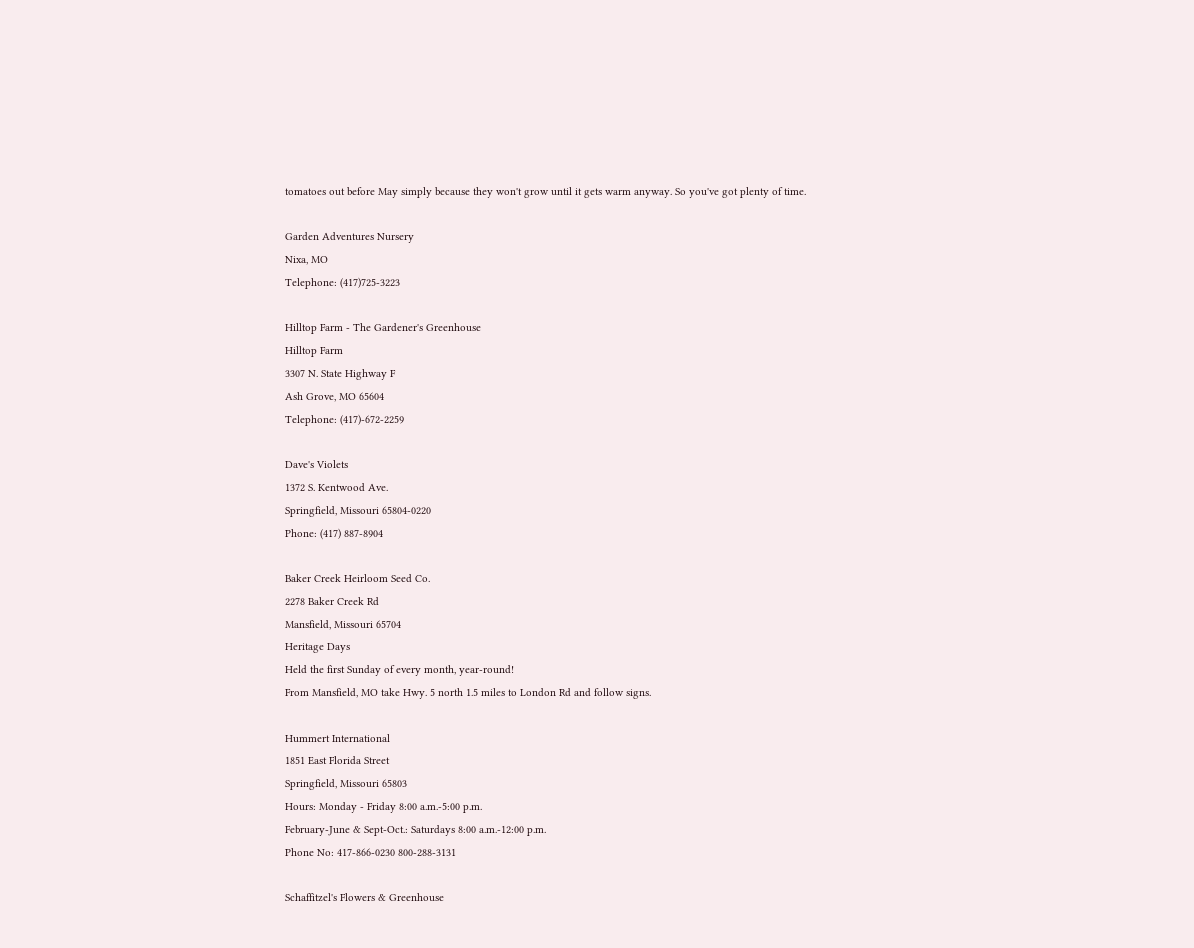tomatoes out before May simply because they won't grow until it gets warm anyway. So you've got plenty of time.

Garden Adventures Nursery
Nixa, MO
Telephone: (417)725-3223

Hilltop Farm - The Gardener's Greenhouse
Hilltop Farm
3307 N. State Highway F
Ash Grove, MO 65604
Telephone: (417)-672-2259

Dave's Violets
1372 S. Kentwood Ave.
Springfield, Missouri 65804-0220
Phone: (417) 887-8904

Baker Creek Heirloom Seed Co.
2278 Baker Creek Rd
Mansfield, Missouri 65704
Heritage Days
Held the first Sunday of every month, year-round!
From Mansfield, MO take Hwy. 5 north 1.5 miles to London Rd and follow signs.

Hummert International
1851 East Florida Street
Springfield, Missouri 65803
Hours: Monday - Friday 8:00 a.m.-5:00 p.m.
February-June & Sept-Oct.: Saturdays 8:00 a.m.-12:00 p.m.
Phone No: 417-866-0230 800-288-3131

Schaffitzel's Flowers & Greenhouse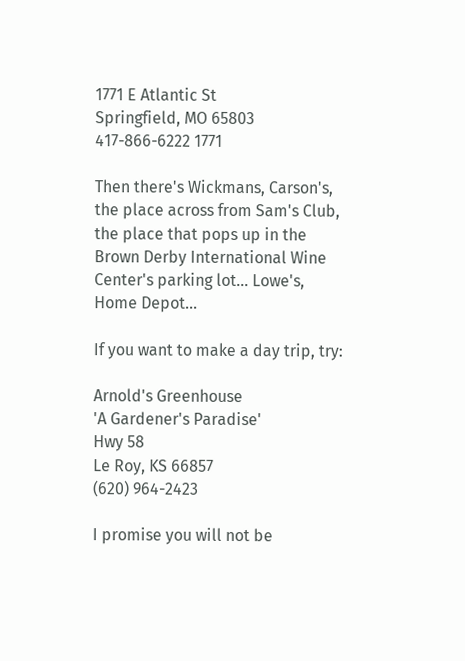1771 E Atlantic St
Springfield, MO 65803
417-866-6222 1771

Then there's Wickmans, Carson's, the place across from Sam's Club, the place that pops up in the Brown Derby International Wine Center's parking lot... Lowe's, Home Depot...

If you want to make a day trip, try:

Arnold's Greenhouse
'A Gardener's Paradise'
Hwy 58
Le Roy, KS 66857
(620) 964-2423

I promise you will not be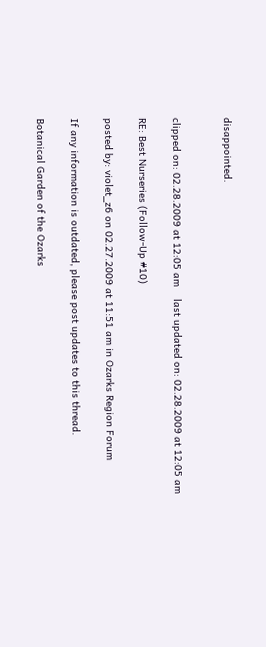disappointed.


clipped on: 02.28.2009 at 12:05 am    last updated on: 02.28.2009 at 12:05 am

RE: Best Nurseries (Follow-Up #10)

posted by: violet_z6 on 02.27.2009 at 11:51 am in Ozarks Region Forum

If any information is outdated, please post updates to this thread.

Botanical Garden of the Ozarks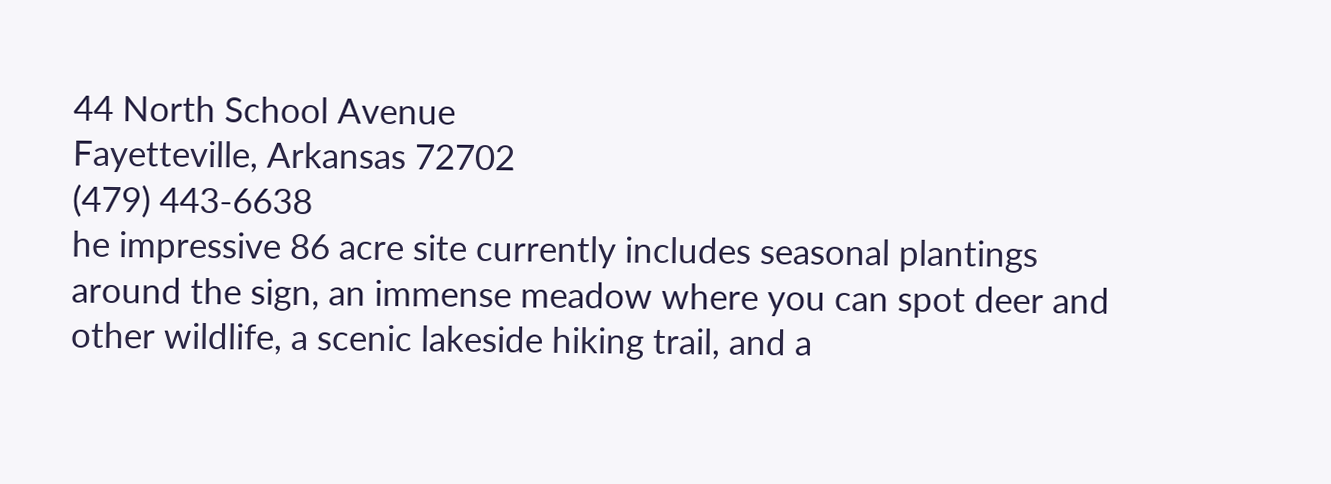44 North School Avenue
Fayetteville, Arkansas 72702
(479) 443-6638
he impressive 86 acre site currently includes seasonal plantings around the sign, an immense meadow where you can spot deer and other wildlife, a scenic lakeside hiking trail, and a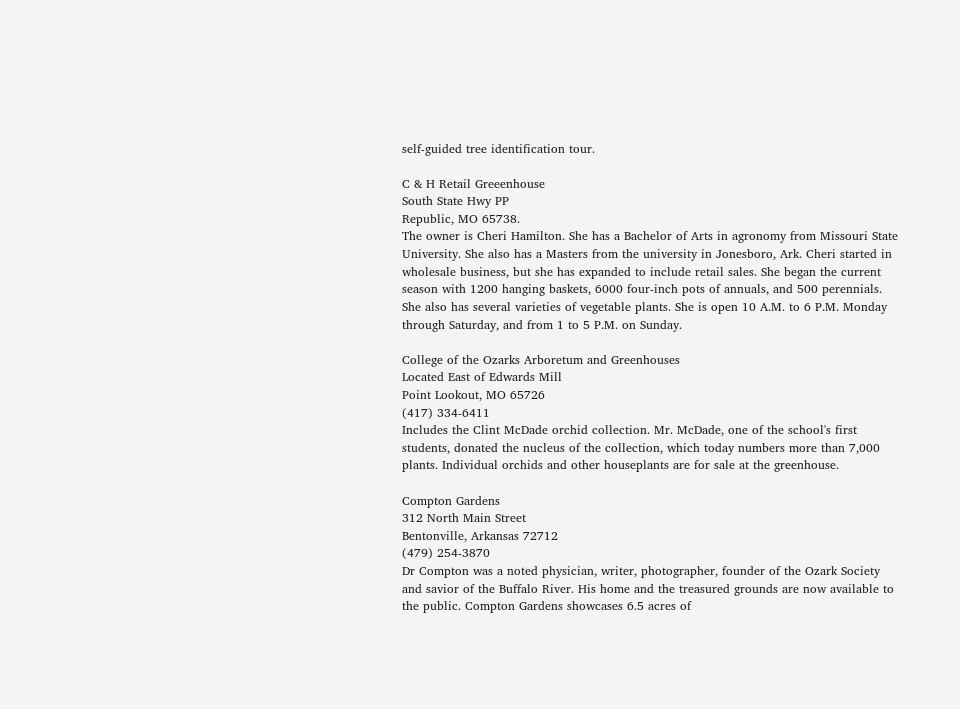self-guided tree identification tour.

C & H Retail Greeenhouse
South State Hwy PP
Republic, MO 65738.
The owner is Cheri Hamilton. She has a Bachelor of Arts in agronomy from Missouri State University. She also has a Masters from the university in Jonesboro, Ark. Cheri started in wholesale business, but she has expanded to include retail sales. She began the current season with 1200 hanging baskets, 6000 four-inch pots of annuals, and 500 perennials. She also has several varieties of vegetable plants. She is open 10 A.M. to 6 P.M. Monday through Saturday, and from 1 to 5 P.M. on Sunday.

College of the Ozarks Arboretum and Greenhouses
Located East of Edwards Mill
Point Lookout, MO 65726
(417) 334-6411
Includes the Clint McDade orchid collection. Mr. McDade, one of the school's first students, donated the nucleus of the collection, which today numbers more than 7,000 plants. Individual orchids and other houseplants are for sale at the greenhouse.

Compton Gardens
312 North Main Street
Bentonville, Arkansas 72712
(479) 254-3870
Dr Compton was a noted physician, writer, photographer, founder of the Ozark Society and savior of the Buffalo River. His home and the treasured grounds are now available to the public. Compton Gardens showcases 6.5 acres of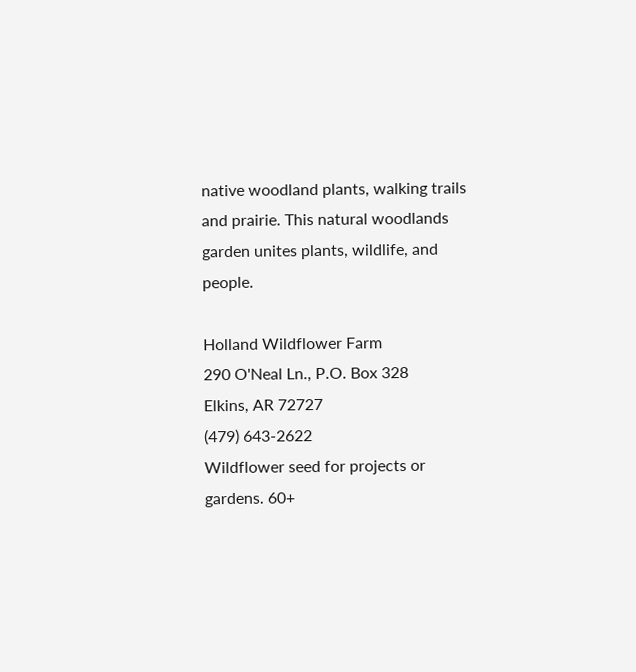native woodland plants, walking trails and prairie. This natural woodlands garden unites plants, wildlife, and people.

Holland Wildflower Farm
290 O'Neal Ln., P.O. Box 328
Elkins, AR 72727
(479) 643-2622
Wildflower seed for projects or gardens. 60+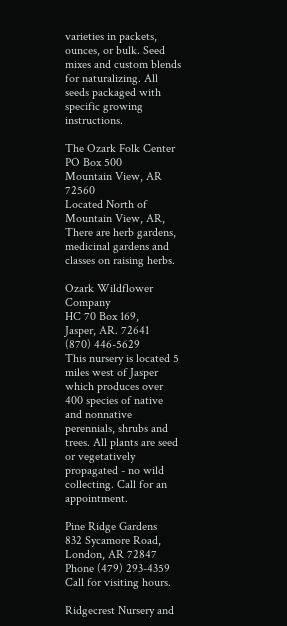varieties in packets, ounces, or bulk. Seed mixes and custom blends for naturalizing. All seeds packaged with specific growing instructions.

The Ozark Folk Center
PO Box 500
Mountain View, AR 72560
Located North of Mountain View, AR, There are herb gardens, medicinal gardens and classes on raising herbs.

Ozark Wildflower Company
HC 70 Box 169,
Jasper, AR. 72641
(870) 446-5629
This nursery is located 5 miles west of Jasper which produces over 400 species of native and nonnative perennials, shrubs and trees. All plants are seed or vegetatively propagated - no wild collecting. Call for an appointment.

Pine Ridge Gardens
832 Sycamore Road, London, AR 72847
Phone (479) 293-4359
Call for visiting hours.

Ridgecrest Nursery and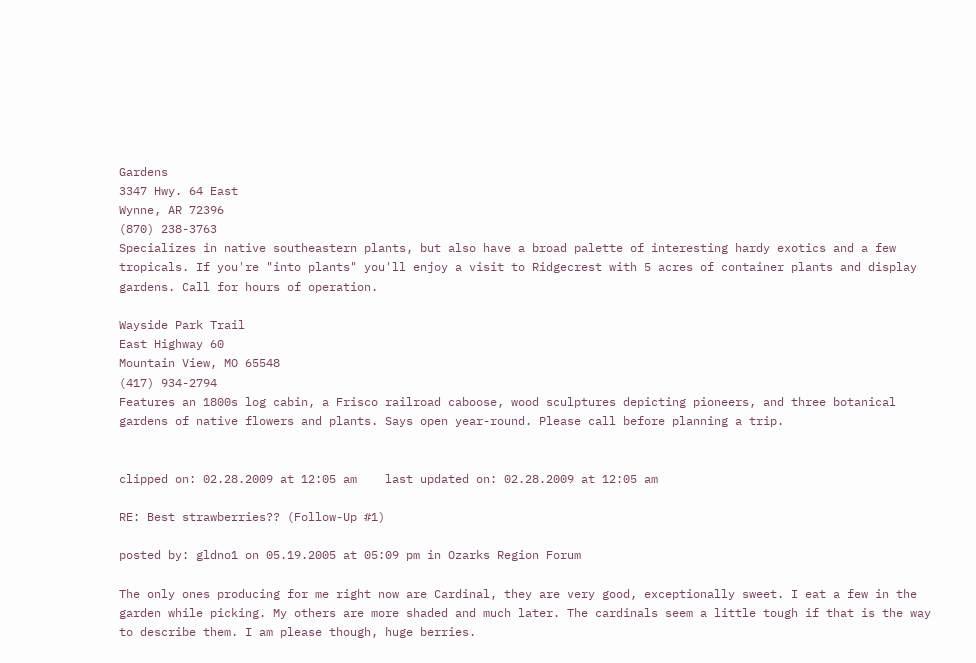Gardens
3347 Hwy. 64 East
Wynne, AR 72396
(870) 238-3763
Specializes in native southeastern plants, but also have a broad palette of interesting hardy exotics and a few tropicals. If you're "into plants" you'll enjoy a visit to Ridgecrest with 5 acres of container plants and display gardens. Call for hours of operation.

Wayside Park Trail
East Highway 60
Mountain View, MO 65548
(417) 934-2794
Features an 1800s log cabin, a Frisco railroad caboose, wood sculptures depicting pioneers, and three botanical gardens of native flowers and plants. Says open year-round. Please call before planning a trip.


clipped on: 02.28.2009 at 12:05 am    last updated on: 02.28.2009 at 12:05 am

RE: Best strawberries?? (Follow-Up #1)

posted by: gldno1 on 05.19.2005 at 05:09 pm in Ozarks Region Forum

The only ones producing for me right now are Cardinal, they are very good, exceptionally sweet. I eat a few in the garden while picking. My others are more shaded and much later. The cardinals seem a little tough if that is the way to describe them. I am please though, huge berries.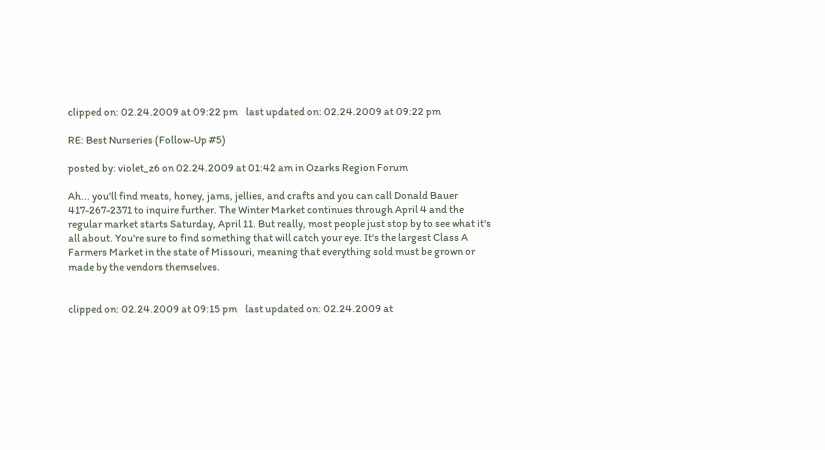clipped on: 02.24.2009 at 09:22 pm    last updated on: 02.24.2009 at 09:22 pm

RE: Best Nurseries (Follow-Up #5)

posted by: violet_z6 on 02.24.2009 at 01:42 am in Ozarks Region Forum

Ah... you'll find meats, honey, jams, jellies, and crafts and you can call Donald Bauer 417-267-2371 to inquire further. The Winter Market continues through April 4 and the regular market starts Saturday, April 11. But really, most people just stop by to see what it's all about. You're sure to find something that will catch your eye. It's the largest Class A Farmers Market in the state of Missouri, meaning that everything sold must be grown or made by the vendors themselves.


clipped on: 02.24.2009 at 09:15 pm    last updated on: 02.24.2009 at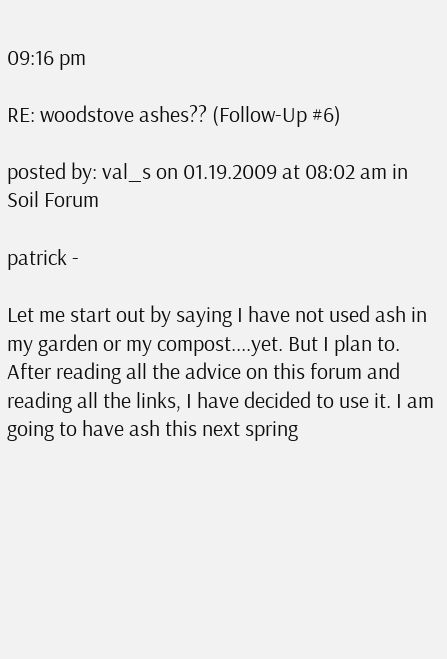09:16 pm

RE: woodstove ashes?? (Follow-Up #6)

posted by: val_s on 01.19.2009 at 08:02 am in Soil Forum

patrick -

Let me start out by saying I have not used ash in my garden or my compost....yet. But I plan to. After reading all the advice on this forum and reading all the links, I have decided to use it. I am going to have ash this next spring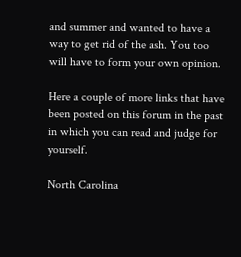and summer and wanted to have a way to get rid of the ash. You too will have to form your own opinion.

Here a couple of more links that have been posted on this forum in the past in which you can read and judge for yourself.

North Carolina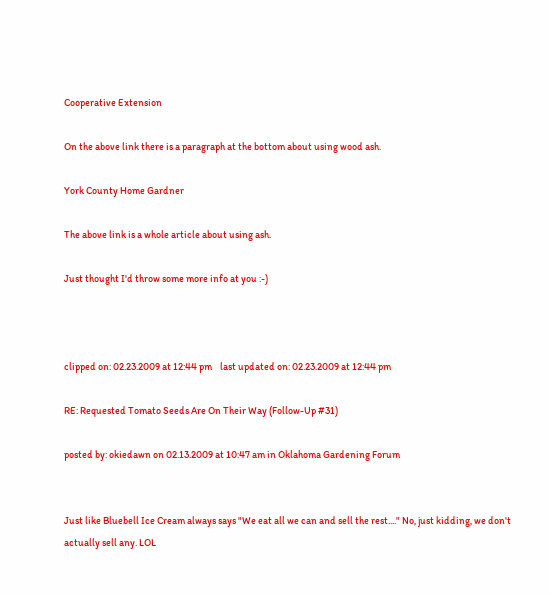Cooperative Extension

On the above link there is a paragraph at the bottom about using wood ash.

York County Home Gardner

The above link is a whole article about using ash.

Just thought I'd throw some more info at you :-)



clipped on: 02.23.2009 at 12:44 pm    last updated on: 02.23.2009 at 12:44 pm

RE: Requested Tomato Seeds Are On Their Way (Follow-Up #31)

posted by: okiedawn on 02.13.2009 at 10:47 am in Oklahoma Gardening Forum


Just like Bluebell Ice Cream always says "We eat all we can and sell the rest...." No, just kidding, we don't actually sell any. LOL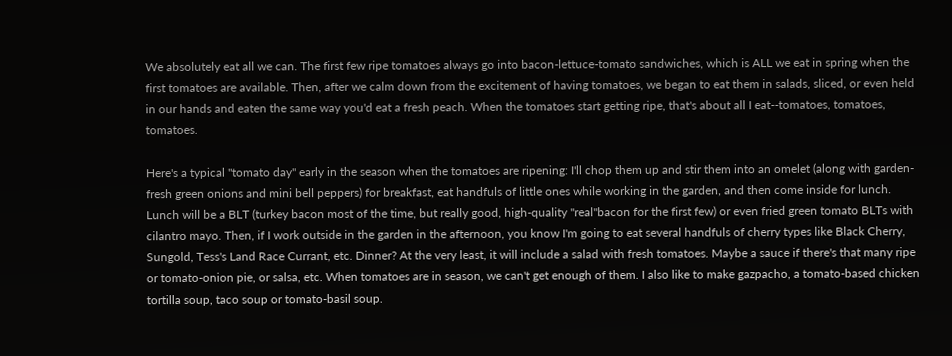We absolutely eat all we can. The first few ripe tomatoes always go into bacon-lettuce-tomato sandwiches, which is ALL we eat in spring when the first tomatoes are available. Then, after we calm down from the excitement of having tomatoes, we began to eat them in salads, sliced, or even held in our hands and eaten the same way you'd eat a fresh peach. When the tomatoes start getting ripe, that's about all I eat--tomatoes, tomatoes, tomatoes.

Here's a typical "tomato day" early in the season when the tomatoes are ripening: I'll chop them up and stir them into an omelet (along with garden-fresh green onions and mini bell peppers) for breakfast, eat handfuls of little ones while working in the garden, and then come inside for lunch. Lunch will be a BLT (turkey bacon most of the time, but really good, high-quality "real"bacon for the first few) or even fried green tomato BLTs with cilantro mayo. Then, if I work outside in the garden in the afternoon, you know I'm going to eat several handfuls of cherry types like Black Cherry, Sungold, Tess's Land Race Currant, etc. Dinner? At the very least, it will include a salad with fresh tomatoes. Maybe a sauce if there's that many ripe or tomato-onion pie, or salsa, etc. When tomatoes are in season, we can't get enough of them. I also like to make gazpacho, a tomato-based chicken tortilla soup, taco soup or tomato-basil soup.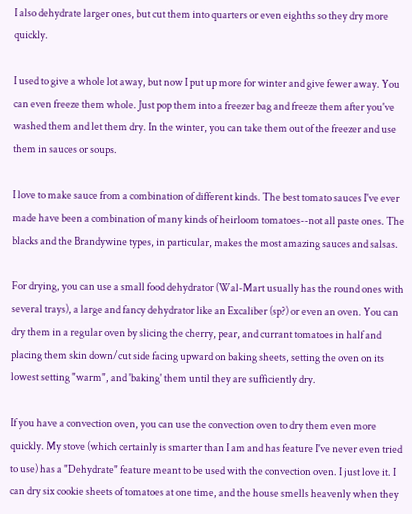I also dehydrate larger ones, but cut them into quarters or even eighths so they dry more quickly.

I used to give a whole lot away, but now I put up more for winter and give fewer away. You can even freeze them whole. Just pop them into a freezer bag and freeze them after you've washed them and let them dry. In the winter, you can take them out of the freezer and use them in sauces or soups.

I love to make sauce from a combination of different kinds. The best tomato sauces I've ever made have been a combination of many kinds of heirloom tomatoes--not all paste ones. The blacks and the Brandywine types, in particular, makes the most amazing sauces and salsas.

For drying, you can use a small food dehydrator (Wal-Mart usually has the round ones with several trays), a large and fancy dehydrator like an Excaliber (sp?) or even an oven. You can dry them in a regular oven by slicing the cherry, pear, and currant tomatoes in half and placing them skin down/cut side facing upward on baking sheets, setting the oven on its lowest setting "warm", and 'baking' them until they are sufficiently dry.

If you have a convection oven, you can use the convection oven to dry them even more quickly. My stove (which certainly is smarter than I am and has feature I've never even tried to use) has a "Dehydrate" feature meant to be used with the convection oven. I just love it. I can dry six cookie sheets of tomatoes at one time, and the house smells heavenly when they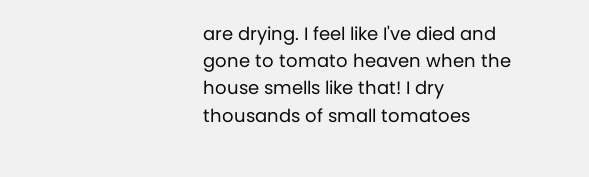are drying. I feel like I've died and gone to tomato heaven when the house smells like that! I dry thousands of small tomatoes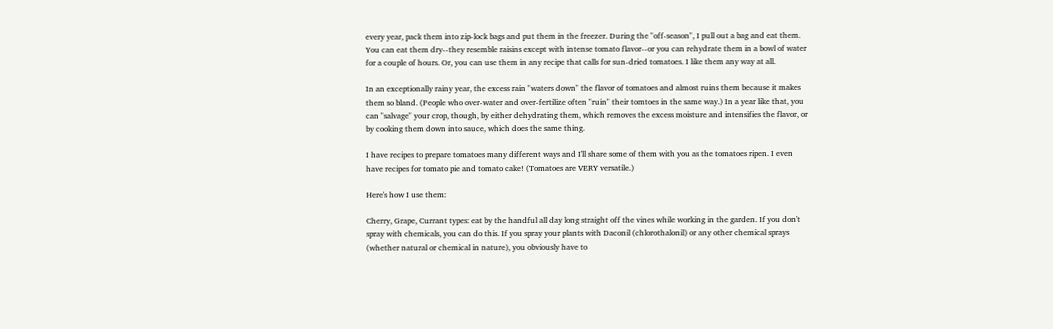every year, pack them into zip-lock bags and put them in the freezer. During the "off-season", I pull out a bag and eat them. You can eat them dry--they resemble raisins except with intense tomato flavor--or you can rehydrate them in a bowl of water for a couple of hours. Or, you can use them in any recipe that calls for sun-dried tomatoes. I like them any way at all.

In an exceptionally rainy year, the excess rain "waters down" the flavor of tomatoes and almost ruins them because it makes them so bland. (People who over-water and over-fertilize often "ruin" their tomtoes in the same way.) In a year like that, you can "salvage" your crop, though, by either dehydrating them, which removes the excess moisture and intensifies the flavor, or by cooking them down into sauce, which does the same thing.

I have recipes to prepare tomatoes many different ways and I'll share some of them with you as the tomatoes ripen. I even have recipes for tomato pie and tomato cake! (Tomatoes are VERY versatile.)

Here's how I use them:

Cherry, Grape, Currant types: eat by the handful all day long straight off the vines while working in the garden. If you don't spray with chemicals, you can do this. If you spray your plants with Daconil (chlorothalonil) or any other chemical sprays (whether natural or chemical in nature), you obviously have to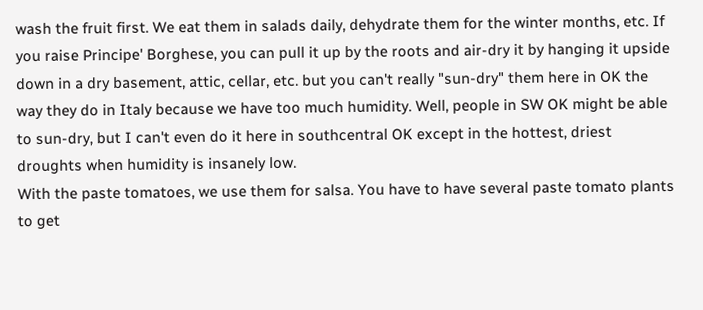wash the fruit first. We eat them in salads daily, dehydrate them for the winter months, etc. If you raise Principe' Borghese, you can pull it up by the roots and air-dry it by hanging it upside down in a dry basement, attic, cellar, etc. but you can't really "sun-dry" them here in OK the way they do in Italy because we have too much humidity. Well, people in SW OK might be able to sun-dry, but I can't even do it here in southcentral OK except in the hottest, driest droughts when humidity is insanely low.
With the paste tomatoes, we use them for salsa. You have to have several paste tomato plants to get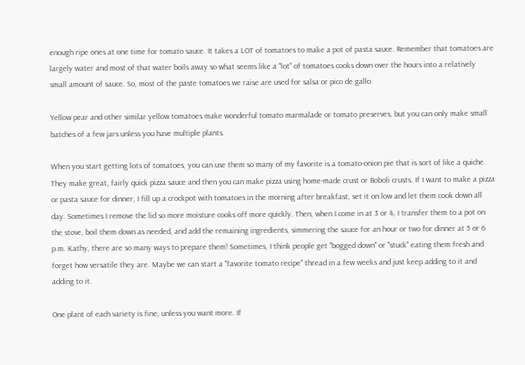enough ripe ones at one time for tomato sauce. It takes a LOT of tomatoes to make a pot of pasta sauce. Remember that tomatoes are largely water and most of that water boils away so what seems like a "lot" of tomatoes cooks down over the hours into a relatively small amount of sauce. So, most of the paste tomatoes we raise are used for salsa or pico de gallo.

Yellow pear and other similar yellow tomatoes make wonderful tomato marmalade or tomato preserves, but you can only make small batches of a few jars unless you have multiple plants.

When you start getting lots of tomatoes, you can use them so many of my favorite is a tomato-onion pie that is sort of like a quiche. They make great, fairly quick pizza sauce and then you can make pizza using home-made crust or Boboli crusts. If I want to make a pizza or pasta sauce for dinner, I fill up a crockpot with tomatoes in the morning after breakfast, set it on low and let them cook down all day. Sometimes I remove the lid so more moisture cooks off more quickly. Then, when I come in at 3 or 4, I transfer them to a pot on the stove, boil them down as needed, and add the remaining ingredients, simmering the sauce for an hour or two for dinner at 5 or 6 p.m. Kathy, there are so many ways to prepare them! Sometimes, I think people get "bogged down" or "stuck" eating them fresh and forget how versatile they are. Maybe we can start a "favorite tomato recipe" thread in a few weeks and just keep adding to it and adding to it.

One plant of each variety is fine, unless you want more. If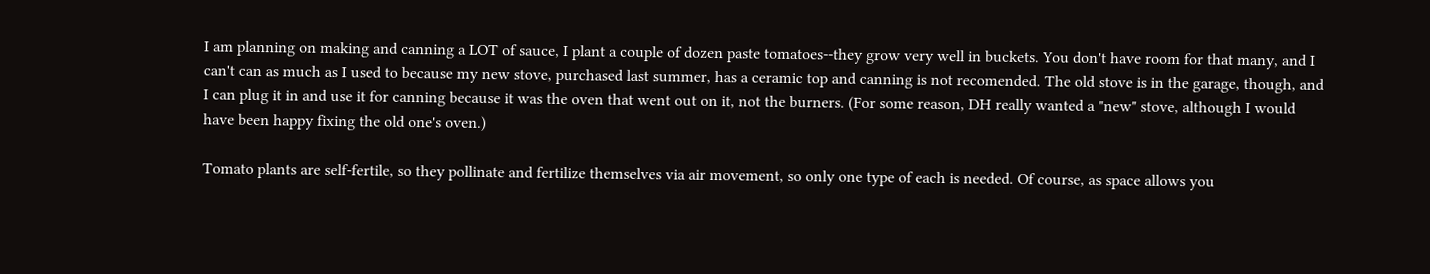I am planning on making and canning a LOT of sauce, I plant a couple of dozen paste tomatoes--they grow very well in buckets. You don't have room for that many, and I can't can as much as I used to because my new stove, purchased last summer, has a ceramic top and canning is not recomended. The old stove is in the garage, though, and I can plug it in and use it for canning because it was the oven that went out on it, not the burners. (For some reason, DH really wanted a "new" stove, although I would have been happy fixing the old one's oven.)

Tomato plants are self-fertile, so they pollinate and fertilize themselves via air movement, so only one type of each is needed. Of course, as space allows you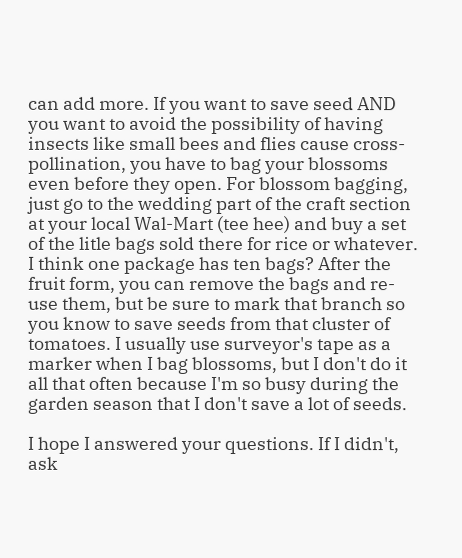can add more. If you want to save seed AND you want to avoid the possibility of having insects like small bees and flies cause cross-pollination, you have to bag your blossoms even before they open. For blossom bagging, just go to the wedding part of the craft section at your local Wal-Mart (tee hee) and buy a set of the litle bags sold there for rice or whatever. I think one package has ten bags? After the fruit form, you can remove the bags and re-use them, but be sure to mark that branch so you know to save seeds from that cluster of tomatoes. I usually use surveyor's tape as a marker when I bag blossoms, but I don't do it all that often because I'm so busy during the garden season that I don't save a lot of seeds.

I hope I answered your questions. If I didn't, ask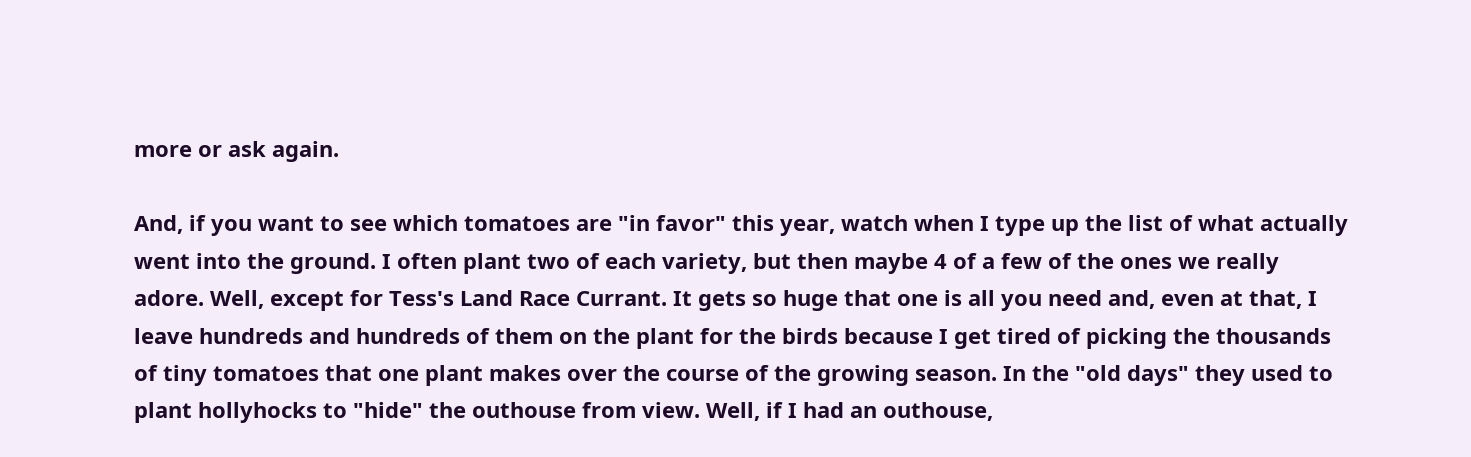more or ask again.

And, if you want to see which tomatoes are "in favor" this year, watch when I type up the list of what actually went into the ground. I often plant two of each variety, but then maybe 4 of a few of the ones we really adore. Well, except for Tess's Land Race Currant. It gets so huge that one is all you need and, even at that, I leave hundreds and hundreds of them on the plant for the birds because I get tired of picking the thousands of tiny tomatoes that one plant makes over the course of the growing season. In the "old days" they used to plant hollyhocks to "hide" the outhouse from view. Well, if I had an outhouse,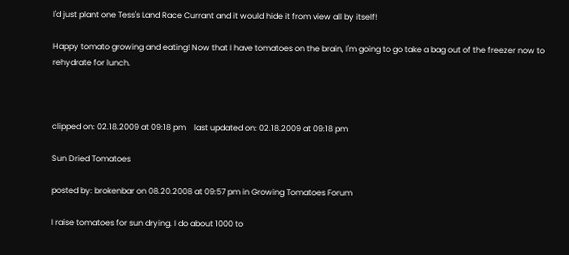I'd just plant one Tess's Land Race Currant and it would hide it from view all by itself!

Happy tomato growing and eating! Now that I have tomatoes on the brain, I'm going to go take a bag out of the freezer now to rehydrate for lunch.



clipped on: 02.18.2009 at 09:18 pm    last updated on: 02.18.2009 at 09:18 pm

Sun Dried Tomatoes

posted by: brokenbar on 08.20.2008 at 09:57 pm in Growing Tomatoes Forum

I raise tomatoes for sun drying. I do about 1000 to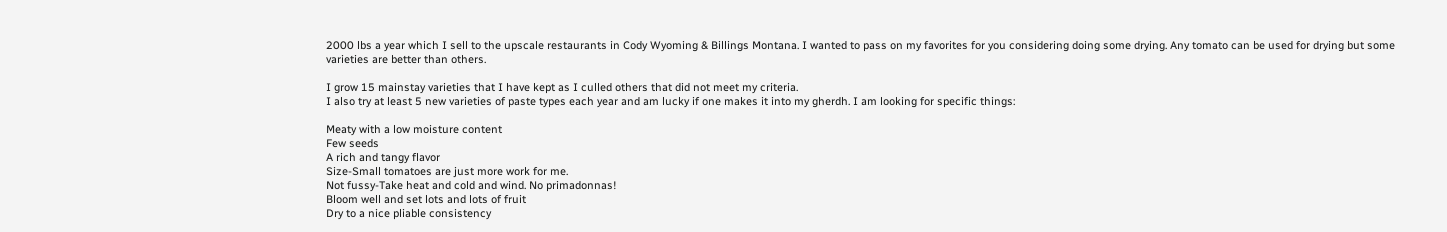2000 lbs a year which I sell to the upscale restaurants in Cody Wyoming & Billings Montana. I wanted to pass on my favorites for you considering doing some drying. Any tomato can be used for drying but some varieties are better than others.

I grow 15 mainstay varieties that I have kept as I culled others that did not meet my criteria.
I also try at least 5 new varieties of paste types each year and am lucky if one makes it into my gherdh. I am looking for specific things:

Meaty with a low moisture content
Few seeds
A rich and tangy flavor
Size-Small tomatoes are just more work for me.
Not fussy-Take heat and cold and wind. No primadonnas!
Bloom well and set lots and lots of fruit
Dry to a nice pliable consistency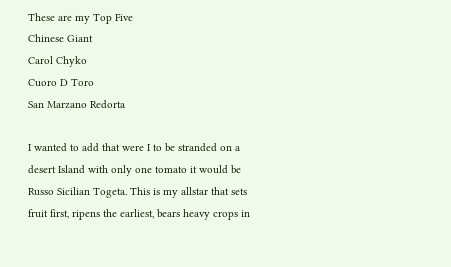These are my Top Five
Chinese Giant
Carol Chyko
Cuoro D Toro
San Marzano Redorta

I wanted to add that were I to be stranded on a desert Island with only one tomato it would be Russo Sicilian Togeta. This is my allstar that sets fruit first, ripens the earliest, bears heavy crops in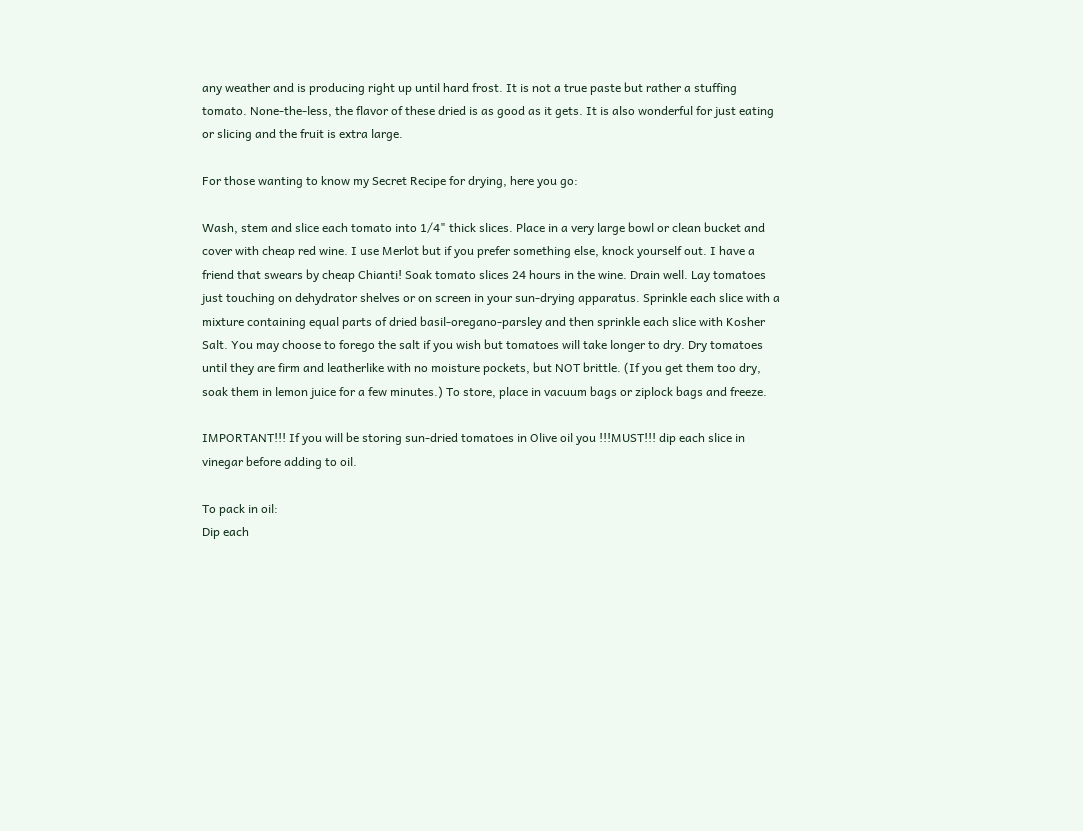any weather and is producing right up until hard frost. It is not a true paste but rather a stuffing tomato. None-the-less, the flavor of these dried is as good as it gets. It is also wonderful for just eating or slicing and the fruit is extra large.

For those wanting to know my Secret Recipe for drying, here you go:

Wash, stem and slice each tomato into 1/4" thick slices. Place in a very large bowl or clean bucket and cover with cheap red wine. I use Merlot but if you prefer something else, knock yourself out. I have a friend that swears by cheap Chianti! Soak tomato slices 24 hours in the wine. Drain well. Lay tomatoes just touching on dehydrator shelves or on screen in your sun-drying apparatus. Sprinkle each slice with a mixture containing equal parts of dried basil-oregano-parsley and then sprinkle each slice with Kosher Salt. You may choose to forego the salt if you wish but tomatoes will take longer to dry. Dry tomatoes until they are firm and leatherlike with no moisture pockets, but NOT brittle. (If you get them too dry, soak them in lemon juice for a few minutes.) To store, place in vacuum bags or ziplock bags and freeze.

IMPORTANT!!! If you will be storing sun-dried tomatoes in Olive oil you !!!MUST!!! dip each slice in vinegar before adding to oil.

To pack in oil:
Dip each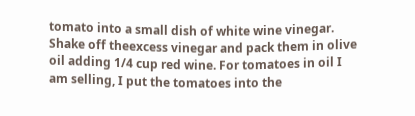tomato into a small dish of white wine vinegar. Shake off theexcess vinegar and pack them in olive oil adding 1/4 cup red wine. For tomatoes in oil I am selling, I put the tomatoes into the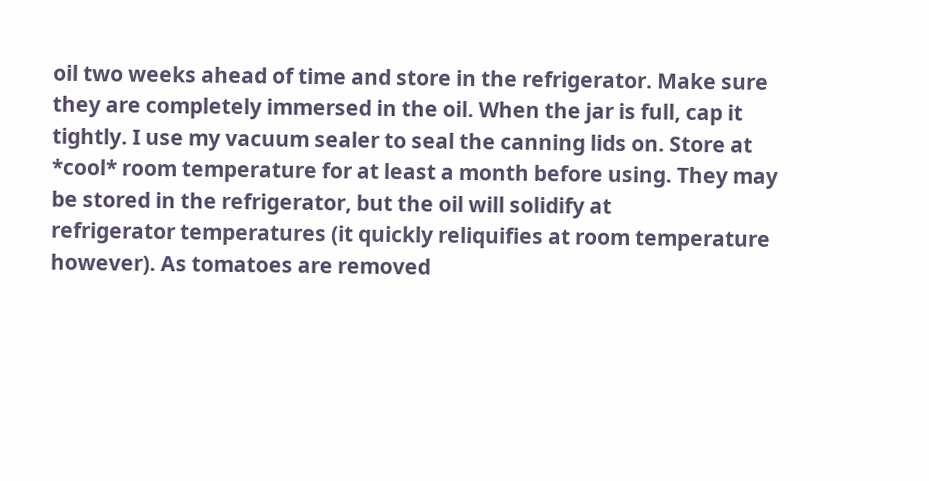oil two weeks ahead of time and store in the refrigerator. Make sure they are completely immersed in the oil. When the jar is full, cap it tightly. I use my vacuum sealer to seal the canning lids on. Store at *cool* room temperature for at least a month before using. They may be stored in the refrigerator, but the oil will solidify at
refrigerator temperatures (it quickly reliquifies at room temperature however). As tomatoes are removed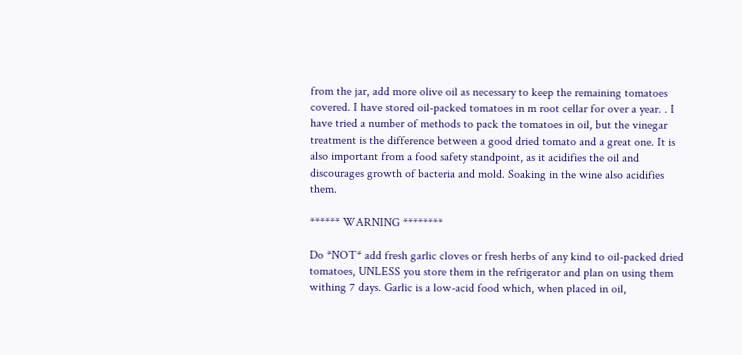from the jar, add more olive oil as necessary to keep the remaining tomatoes covered. I have stored oil-packed tomatoes in m root cellar for over a year. . I have tried a number of methods to pack the tomatoes in oil, but the vinegar treatment is the difference between a good dried tomato and a great one. It is also important from a food safety standpoint, as it acidifies the oil and discourages growth of bacteria and mold. Soaking in the wine also acidifies them.

****** WARNING ********

Do *NOT* add fresh garlic cloves or fresh herbs of any kind to oil-packed dried tomatoes, UNLESS you store them in the refrigerator and plan on using them withing 7 days. Garlic is a low-acid food which, when placed in oil,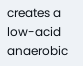creates a low-acid anaerobic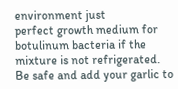environment just
perfect growth medium for botulinum bacteria if the mixture is not refrigerated. Be safe and add your garlic to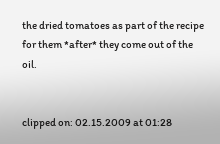the dried tomatoes as part of the recipe for them *after* they come out of the oil.


clipped on: 02.15.2009 at 01:28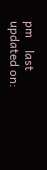pm    last updated on: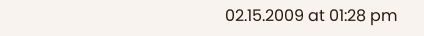02.15.2009 at 01:28 pm